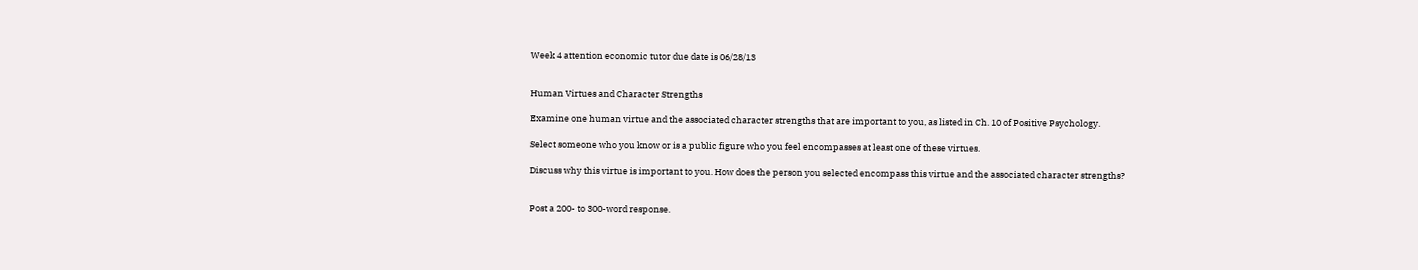Week 4 attention economic tutor due date is 06/28/13


Human Virtues and Character Strengths

Examine one human virtue and the associated character strengths that are important to you, as listed in Ch. 10 of Positive Psychology.

Select someone who you know or is a public figure who you feel encompasses at least one of these virtues.

Discuss why this virtue is important to you. How does the person you selected encompass this virtue and the associated character strengths?


Post a 200- to 300-word response.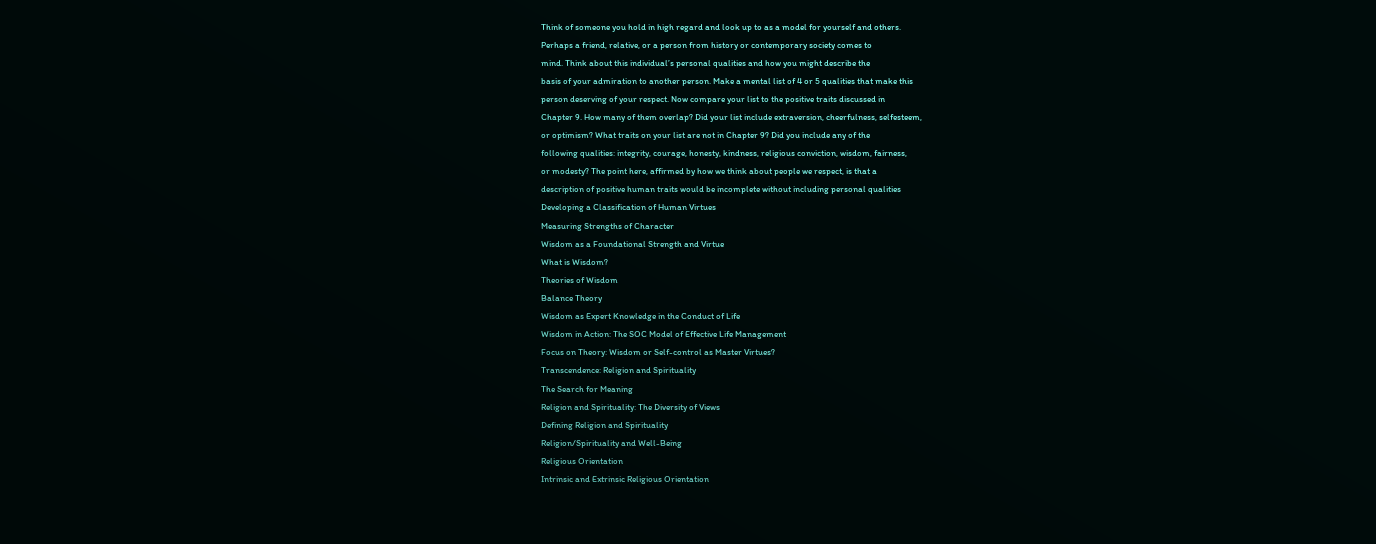Think of someone you hold in high regard and look up to as a model for yourself and others.
Perhaps a friend, relative, or a person from history or contemporary society comes to
mind. Think about this individual’s personal qualities and how you might describe the
basis of your admiration to another person. Make a mental list of 4 or 5 qualities that make this
person deserving of your respect. Now compare your list to the positive traits discussed in
Chapter 9. How many of them overlap? Did your list include extraversion, cheerfulness, selfesteem,
or optimism? What traits on your list are not in Chapter 9? Did you include any of the
following qualities: integrity, courage, honesty, kindness, religious conviction, wisdom, fairness,
or modesty? The point here, affirmed by how we think about people we respect, is that a
description of positive human traits would be incomplete without including personal qualities
Developing a Classification of Human Virtues
Measuring Strengths of Character
Wisdom as a Foundational Strength and Virtue
What is Wisdom?
Theories of Wisdom
Balance Theory
Wisdom as Expert Knowledge in the Conduct of Life
Wisdom in Action: The SOC Model of Effective Life Management
Focus on Theory: Wisdom or Self-control as Master Virtues?
Transcendence: Religion and Spirituality
The Search for Meaning
Religion and Spirituality: The Diversity of Views
Defining Religion and Spirituality
Religion/Spirituality and Well-Being
Religious Orientation
Intrinsic and Extrinsic Religious Orientation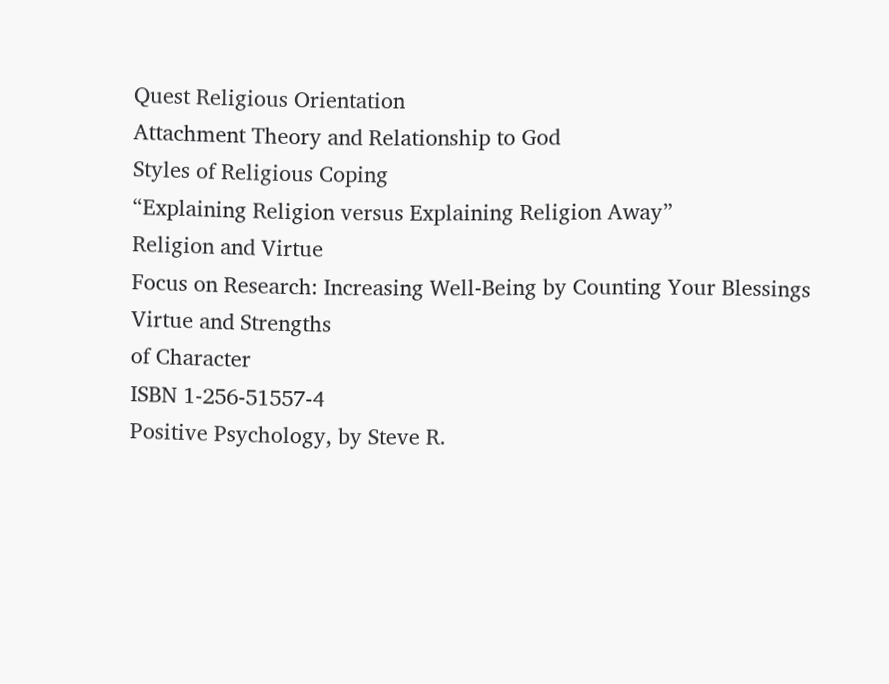Quest Religious Orientation
Attachment Theory and Relationship to God
Styles of Religious Coping
“Explaining Religion versus Explaining Religion Away”
Religion and Virtue
Focus on Research: Increasing Well-Being by Counting Your Blessings
Virtue and Strengths
of Character
ISBN 1-256-51557-4
Positive Psychology, by Steve R.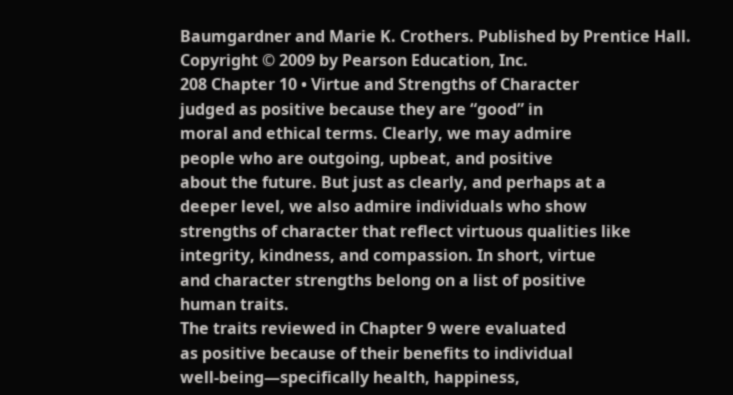Baumgardner and Marie K. Crothers. Published by Prentice Hall. Copyright © 2009 by Pearson Education, Inc.
208 Chapter 10 • Virtue and Strengths of Character
judged as positive because they are “good” in
moral and ethical terms. Clearly, we may admire
people who are outgoing, upbeat, and positive
about the future. But just as clearly, and perhaps at a
deeper level, we also admire individuals who show
strengths of character that reflect virtuous qualities like
integrity, kindness, and compassion. In short, virtue
and character strengths belong on a list of positive
human traits.
The traits reviewed in Chapter 9 were evaluated
as positive because of their benefits to individual
well-being—specifically health, happiness,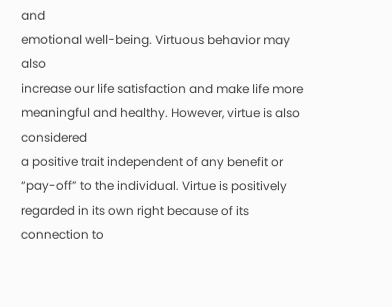and
emotional well-being. Virtuous behavior may also
increase our life satisfaction and make life more
meaningful and healthy. However, virtue is also considered
a positive trait independent of any benefit or
“pay-off” to the individual. Virtue is positively
regarded in its own right because of its connection to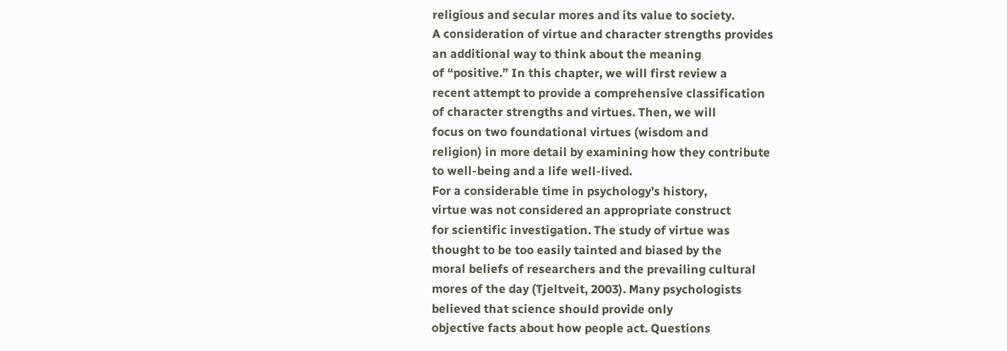religious and secular mores and its value to society.
A consideration of virtue and character strengths provides
an additional way to think about the meaning
of “positive.” In this chapter, we will first review a
recent attempt to provide a comprehensive classification
of character strengths and virtues. Then, we will
focus on two foundational virtues (wisdom and
religion) in more detail by examining how they contribute
to well-being and a life well-lived.
For a considerable time in psychology’s history,
virtue was not considered an appropriate construct
for scientific investigation. The study of virtue was
thought to be too easily tainted and biased by the
moral beliefs of researchers and the prevailing cultural
mores of the day (Tjeltveit, 2003). Many psychologists
believed that science should provide only
objective facts about how people act. Questions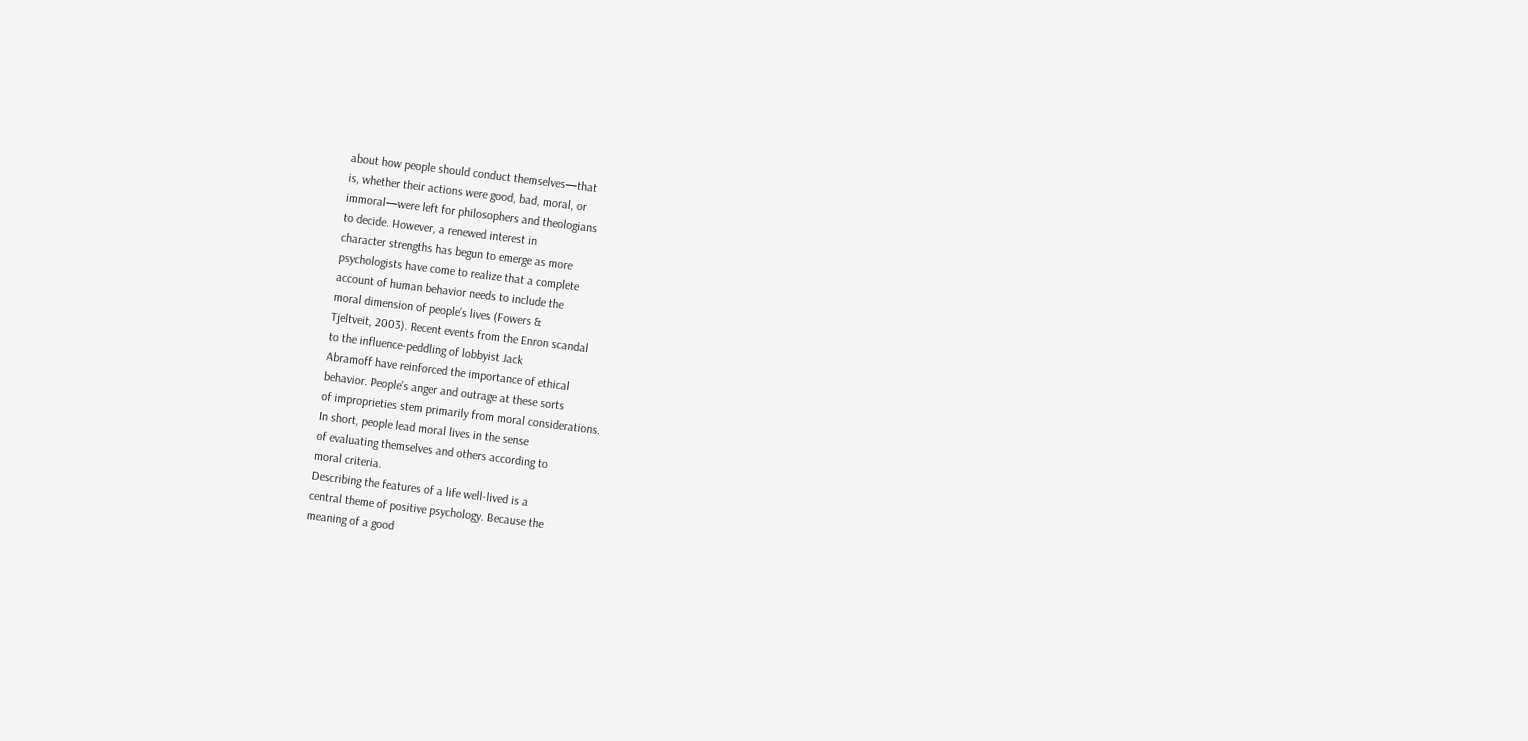about how people should conduct themselves—that
is, whether their actions were good, bad, moral, or
immoral—were left for philosophers and theologians
to decide. However, a renewed interest in
character strengths has begun to emerge as more
psychologists have come to realize that a complete
account of human behavior needs to include the
moral dimension of people’s lives (Fowers &
Tjeltveit, 2003). Recent events from the Enron scandal
to the influence-peddling of lobbyist Jack
Abramoff have reinforced the importance of ethical
behavior. People’s anger and outrage at these sorts
of improprieties stem primarily from moral considerations.
In short, people lead moral lives in the sense
of evaluating themselves and others according to
moral criteria.
Describing the features of a life well-lived is a
central theme of positive psychology. Because the
meaning of a good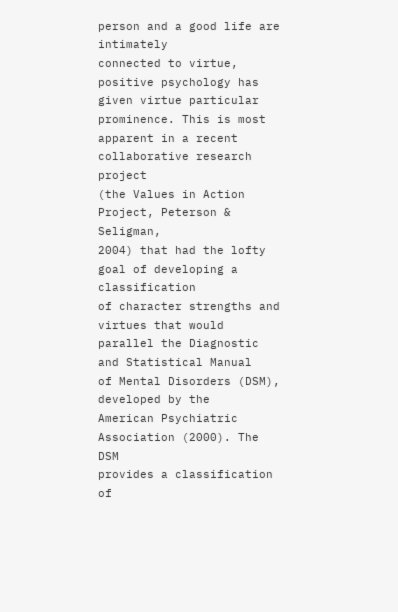person and a good life are intimately
connected to virtue, positive psychology has
given virtue particular prominence. This is most
apparent in a recent collaborative research project
(the Values in Action Project, Peterson & Seligman,
2004) that had the lofty goal of developing a classification
of character strengths and virtues that would
parallel the Diagnostic and Statistical Manual
of Mental Disorders (DSM), developed by the
American Psychiatric Association (2000). The DSM
provides a classification of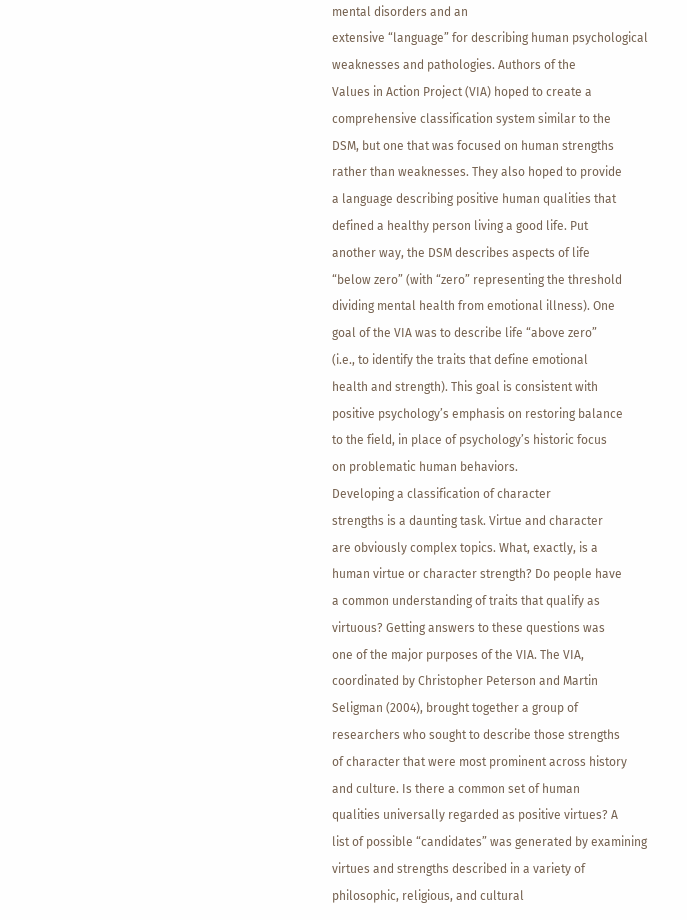mental disorders and an
extensive “language” for describing human psychological
weaknesses and pathologies. Authors of the
Values in Action Project (VIA) hoped to create a
comprehensive classification system similar to the
DSM, but one that was focused on human strengths
rather than weaknesses. They also hoped to provide
a language describing positive human qualities that
defined a healthy person living a good life. Put
another way, the DSM describes aspects of life
“below zero” (with “zero” representing the threshold
dividing mental health from emotional illness). One
goal of the VIA was to describe life “above zero”
(i.e., to identify the traits that define emotional
health and strength). This goal is consistent with
positive psychology’s emphasis on restoring balance
to the field, in place of psychology’s historic focus
on problematic human behaviors.
Developing a classification of character
strengths is a daunting task. Virtue and character
are obviously complex topics. What, exactly, is a
human virtue or character strength? Do people have
a common understanding of traits that qualify as
virtuous? Getting answers to these questions was
one of the major purposes of the VIA. The VIA,
coordinated by Christopher Peterson and Martin
Seligman (2004), brought together a group of
researchers who sought to describe those strengths
of character that were most prominent across history
and culture. Is there a common set of human
qualities universally regarded as positive virtues? A
list of possible “candidates” was generated by examining
virtues and strengths described in a variety of
philosophic, religious, and cultural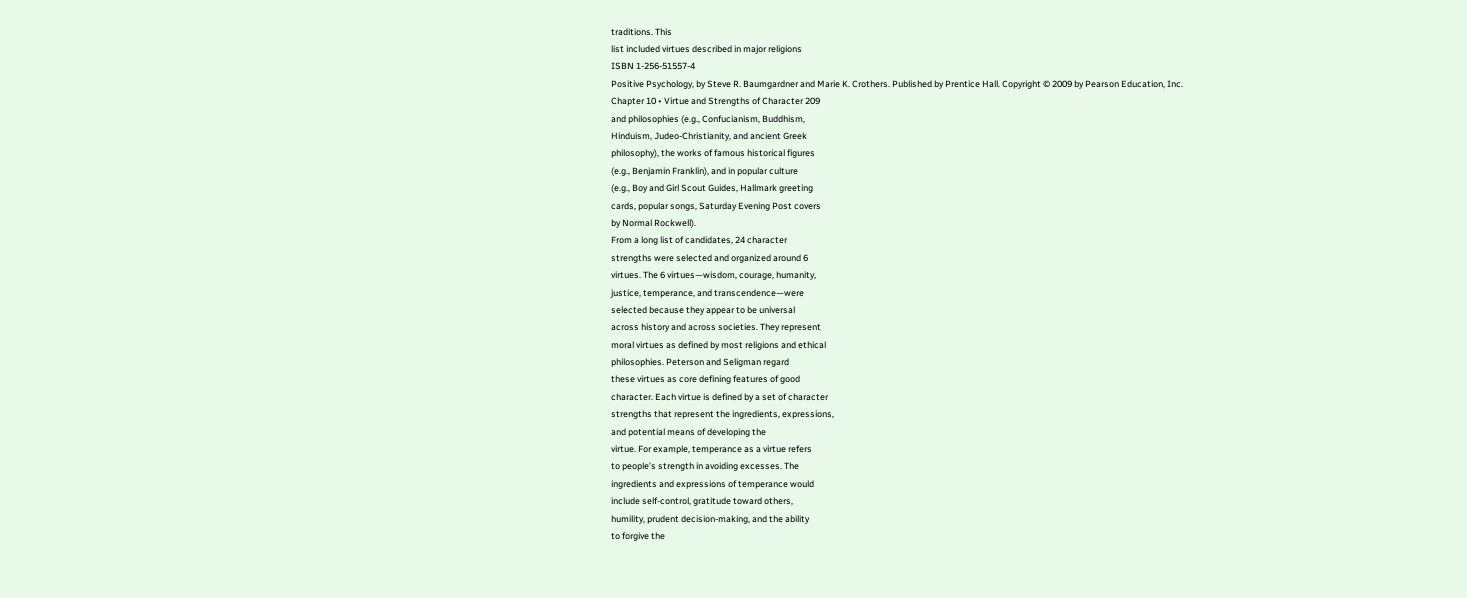traditions. This
list included virtues described in major religions
ISBN 1-256-51557-4
Positive Psychology, by Steve R. Baumgardner and Marie K. Crothers. Published by Prentice Hall. Copyright © 2009 by Pearson Education, Inc.
Chapter 10 • Virtue and Strengths of Character 209
and philosophies (e.g., Confucianism, Buddhism,
Hinduism, Judeo-Christianity, and ancient Greek
philosophy), the works of famous historical figures
(e.g., Benjamin Franklin), and in popular culture
(e.g., Boy and Girl Scout Guides, Hallmark greeting
cards, popular songs, Saturday Evening Post covers
by Normal Rockwell).
From a long list of candidates, 24 character
strengths were selected and organized around 6
virtues. The 6 virtues—wisdom, courage, humanity,
justice, temperance, and transcendence—were
selected because they appear to be universal
across history and across societies. They represent
moral virtues as defined by most religions and ethical
philosophies. Peterson and Seligman regard
these virtues as core defining features of good
character. Each virtue is defined by a set of character
strengths that represent the ingredients, expressions,
and potential means of developing the
virtue. For example, temperance as a virtue refers
to people’s strength in avoiding excesses. The
ingredients and expressions of temperance would
include self-control, gratitude toward others,
humility, prudent decision-making, and the ability
to forgive the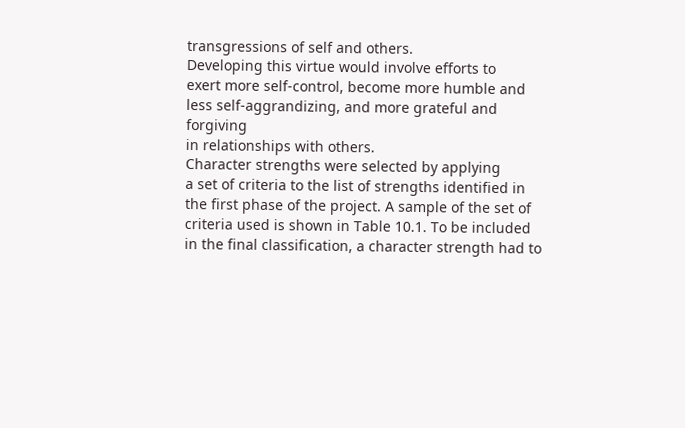transgressions of self and others.
Developing this virtue would involve efforts to
exert more self-control, become more humble and
less self-aggrandizing, and more grateful and forgiving
in relationships with others.
Character strengths were selected by applying
a set of criteria to the list of strengths identified in
the first phase of the project. A sample of the set of
criteria used is shown in Table 10.1. To be included
in the final classification, a character strength had to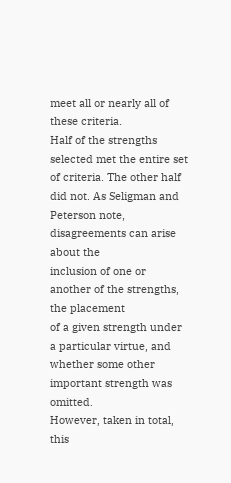meet all or nearly all of these criteria.
Half of the strengths selected met the entire set
of criteria. The other half did not. As Seligman and
Peterson note, disagreements can arise about the
inclusion of one or another of the strengths, the placement
of a given strength under a particular virtue, and
whether some other important strength was omitted.
However, taken in total, this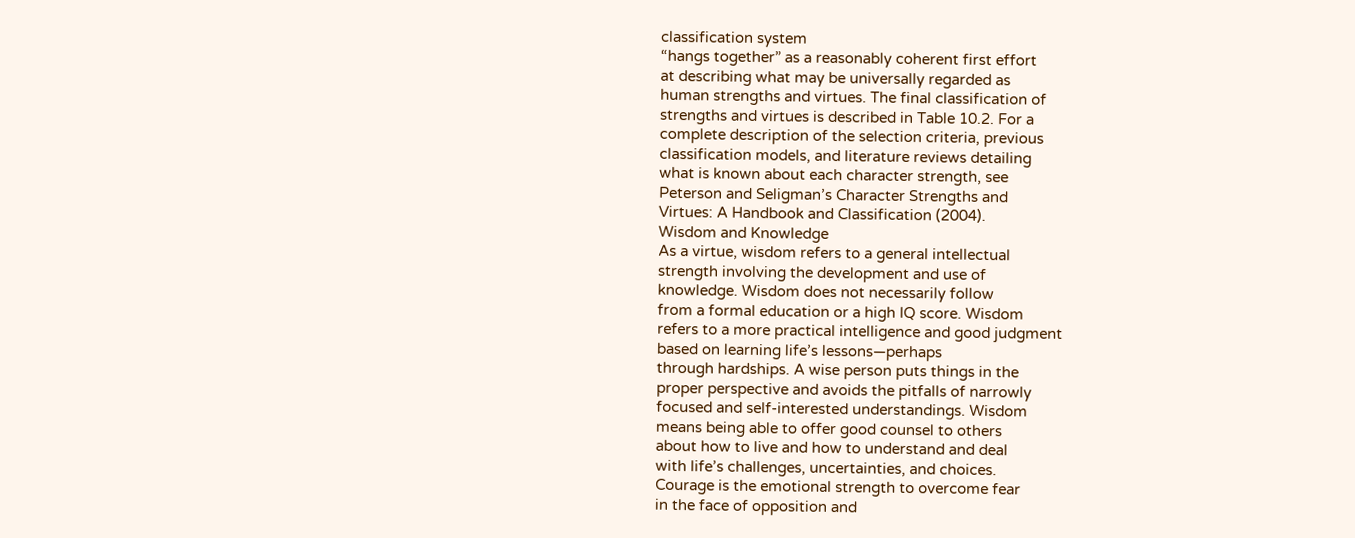classification system
“hangs together” as a reasonably coherent first effort
at describing what may be universally regarded as
human strengths and virtues. The final classification of
strengths and virtues is described in Table 10.2. For a
complete description of the selection criteria, previous
classification models, and literature reviews detailing
what is known about each character strength, see
Peterson and Seligman’s Character Strengths and
Virtues: A Handbook and Classification (2004).
Wisdom and Knowledge
As a virtue, wisdom refers to a general intellectual
strength involving the development and use of
knowledge. Wisdom does not necessarily follow
from a formal education or a high IQ score. Wisdom
refers to a more practical intelligence and good judgment
based on learning life’s lessons—perhaps
through hardships. A wise person puts things in the
proper perspective and avoids the pitfalls of narrowly
focused and self-interested understandings. Wisdom
means being able to offer good counsel to others
about how to live and how to understand and deal
with life’s challenges, uncertainties, and choices.
Courage is the emotional strength to overcome fear
in the face of opposition and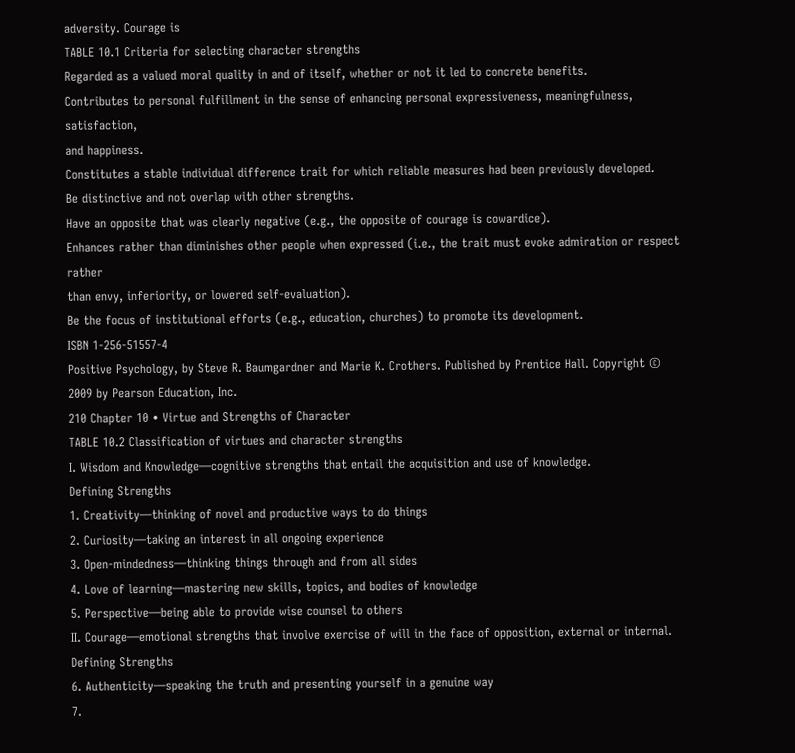adversity. Courage is
TABLE 10.1 Criteria for selecting character strengths
Regarded as a valued moral quality in and of itself, whether or not it led to concrete benefits.
Contributes to personal fulfillment in the sense of enhancing personal expressiveness, meaningfulness, satisfaction,
and happiness.
Constitutes a stable individual difference trait for which reliable measures had been previously developed.
Be distinctive and not overlap with other strengths.
Have an opposite that was clearly negative (e.g., the opposite of courage is cowardice).
Enhances rather than diminishes other people when expressed (i.e., the trait must evoke admiration or respect rather
than envy, inferiority, or lowered self-evaluation).
Be the focus of institutional efforts (e.g., education, churches) to promote its development.
ISBN 1-256-51557-4
Positive Psychology, by Steve R. Baumgardner and Marie K. Crothers. Published by Prentice Hall. Copyright © 2009 by Pearson Education, Inc.
210 Chapter 10 • Virtue and Strengths of Character
TABLE 10.2 Classification of virtues and character strengths
I. Wisdom and Knowledge—cognitive strengths that entail the acquisition and use of knowledge.
Defining Strengths
1. Creativity—thinking of novel and productive ways to do things
2. Curiosity—taking an interest in all ongoing experience
3. Open-mindedness—thinking things through and from all sides
4. Love of learning—mastering new skills, topics, and bodies of knowledge
5. Perspective—being able to provide wise counsel to others
II. Courage—emotional strengths that involve exercise of will in the face of opposition, external or internal.
Defining Strengths
6. Authenticity—speaking the truth and presenting yourself in a genuine way
7.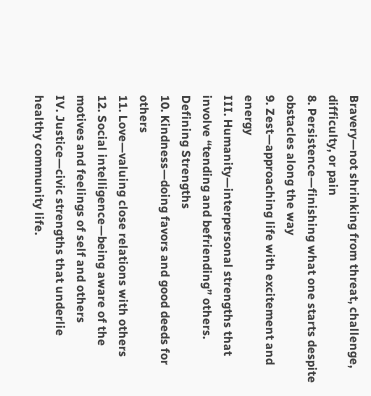Bravery—not shrinking from threat, challenge, difficulty, or pain
8. Persistence—finishing what one starts despite obstacles along the way
9. Zest—approaching life with excitement and energy
III. Humanity—interpersonal strengths that involve “tending and befriending” others.
Defining Strengths
10. Kindness—doing favors and good deeds for others
11. Love—valuing close relations with others
12. Social intelligence—being aware of the motives and feelings of self and others
IV. Justice—civic strengths that underlie healthy community life.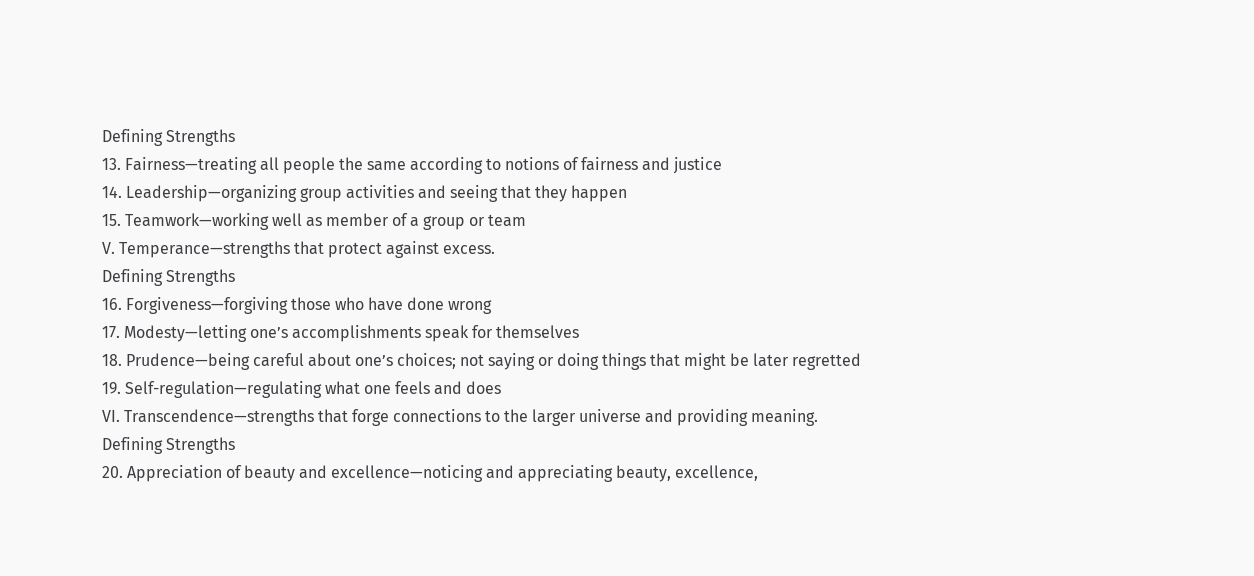Defining Strengths
13. Fairness—treating all people the same according to notions of fairness and justice
14. Leadership—organizing group activities and seeing that they happen
15. Teamwork—working well as member of a group or team
V. Temperance—strengths that protect against excess.
Defining Strengths
16. Forgiveness—forgiving those who have done wrong
17. Modesty—letting one’s accomplishments speak for themselves
18. Prudence—being careful about one’s choices; not saying or doing things that might be later regretted
19. Self-regulation—regulating what one feels and does
VI. Transcendence—strengths that forge connections to the larger universe and providing meaning.
Defining Strengths
20. Appreciation of beauty and excellence—noticing and appreciating beauty, excellence,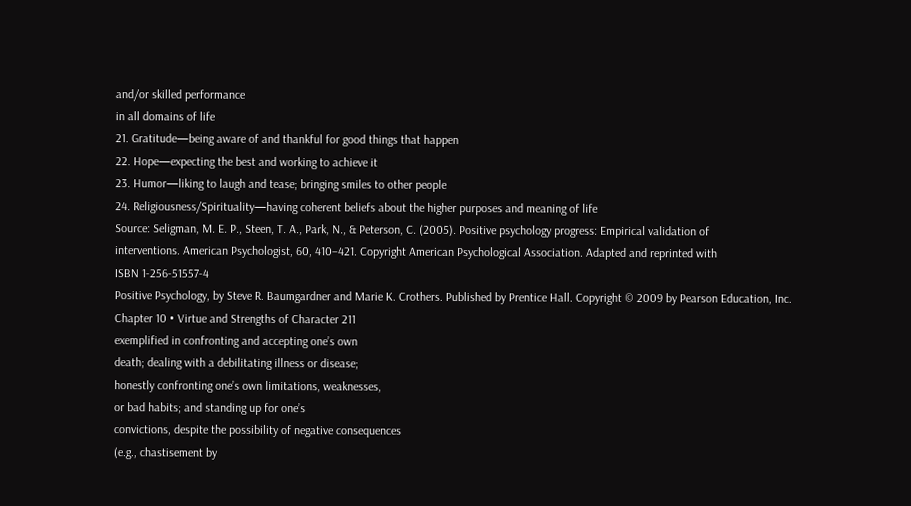and/or skilled performance
in all domains of life
21. Gratitude—being aware of and thankful for good things that happen
22. Hope—expecting the best and working to achieve it
23. Humor—liking to laugh and tease; bringing smiles to other people
24. Religiousness/Spirituality—having coherent beliefs about the higher purposes and meaning of life
Source: Seligman, M. E. P., Steen, T. A., Park, N., & Peterson, C. (2005). Positive psychology progress: Empirical validation of
interventions. American Psychologist, 60, 410–421. Copyright American Psychological Association. Adapted and reprinted with
ISBN 1-256-51557-4
Positive Psychology, by Steve R. Baumgardner and Marie K. Crothers. Published by Prentice Hall. Copyright © 2009 by Pearson Education, Inc.
Chapter 10 • Virtue and Strengths of Character 211
exemplified in confronting and accepting one’s own
death; dealing with a debilitating illness or disease;
honestly confronting one’s own limitations, weaknesses,
or bad habits; and standing up for one’s
convictions, despite the possibility of negative consequences
(e.g., chastisement by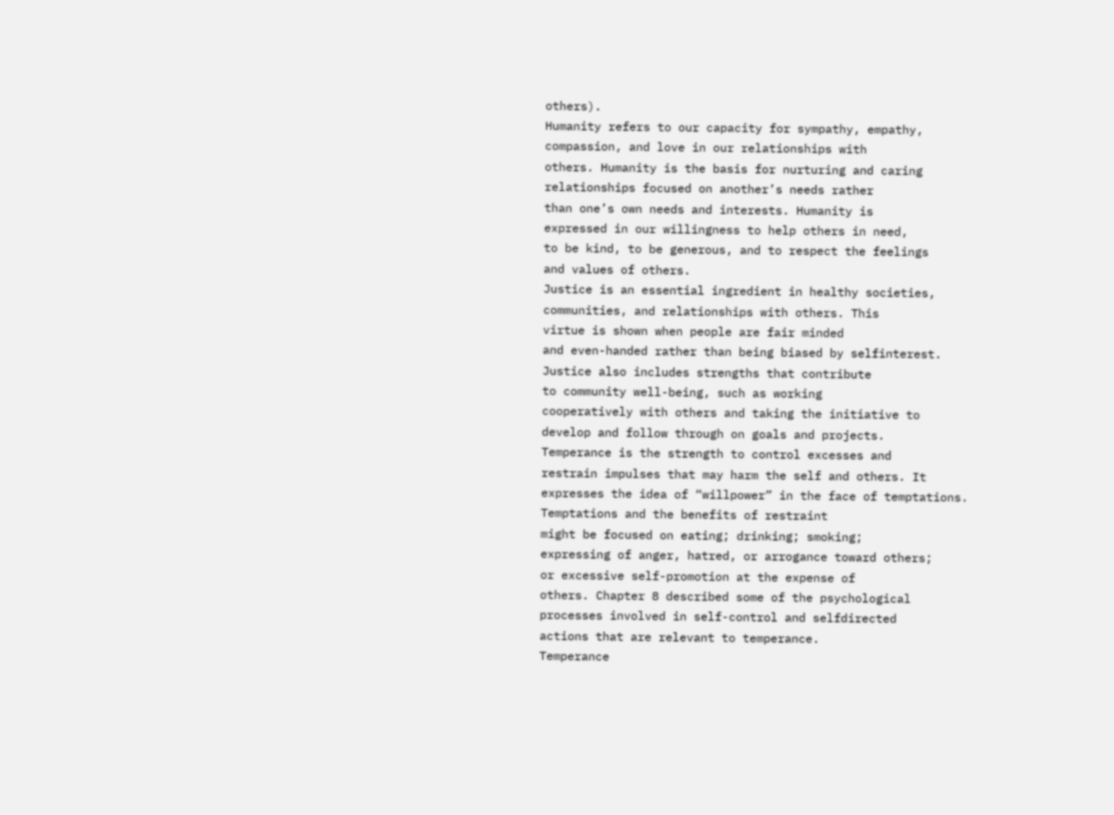others).
Humanity refers to our capacity for sympathy, empathy,
compassion, and love in our relationships with
others. Humanity is the basis for nurturing and caring
relationships focused on another’s needs rather
than one’s own needs and interests. Humanity is
expressed in our willingness to help others in need,
to be kind, to be generous, and to respect the feelings
and values of others.
Justice is an essential ingredient in healthy societies,
communities, and relationships with others. This
virtue is shown when people are fair minded
and even-handed rather than being biased by selfinterest.
Justice also includes strengths that contribute
to community well-being, such as working
cooperatively with others and taking the initiative to
develop and follow through on goals and projects.
Temperance is the strength to control excesses and
restrain impulses that may harm the self and others. It
expresses the idea of “willpower” in the face of temptations.
Temptations and the benefits of restraint
might be focused on eating; drinking; smoking;
expressing of anger, hatred, or arrogance toward others;
or excessive self-promotion at the expense of
others. Chapter 8 described some of the psychological
processes involved in self-control and selfdirected
actions that are relevant to temperance.
Temperance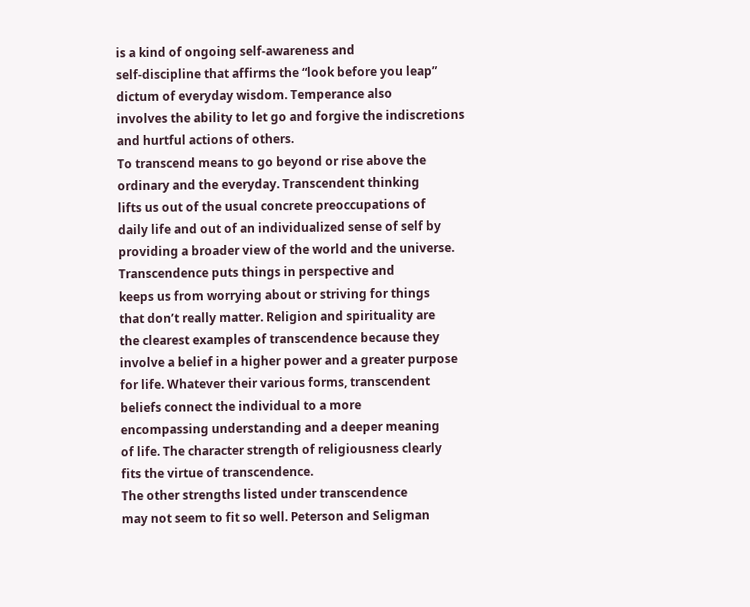is a kind of ongoing self-awareness and
self-discipline that affirms the “look before you leap”
dictum of everyday wisdom. Temperance also
involves the ability to let go and forgive the indiscretions
and hurtful actions of others.
To transcend means to go beyond or rise above the
ordinary and the everyday. Transcendent thinking
lifts us out of the usual concrete preoccupations of
daily life and out of an individualized sense of self by
providing a broader view of the world and the universe.
Transcendence puts things in perspective and
keeps us from worrying about or striving for things
that don’t really matter. Religion and spirituality are
the clearest examples of transcendence because they
involve a belief in a higher power and a greater purpose
for life. Whatever their various forms, transcendent
beliefs connect the individual to a more
encompassing understanding and a deeper meaning
of life. The character strength of religiousness clearly
fits the virtue of transcendence.
The other strengths listed under transcendence
may not seem to fit so well. Peterson and Seligman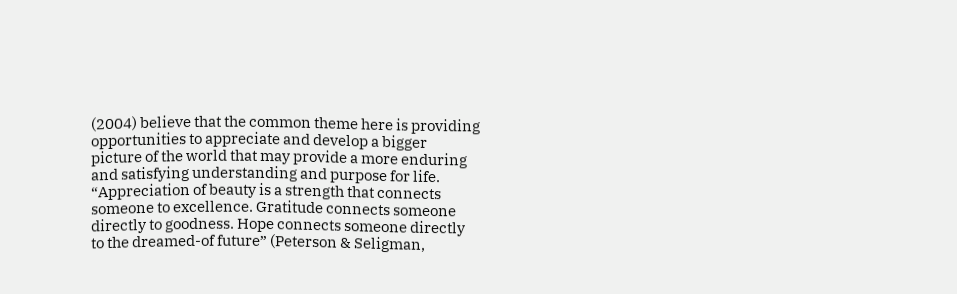(2004) believe that the common theme here is providing
opportunities to appreciate and develop a bigger
picture of the world that may provide a more enduring
and satisfying understanding and purpose for life.
“Appreciation of beauty is a strength that connects
someone to excellence. Gratitude connects someone
directly to goodness. Hope connects someone directly
to the dreamed-of future” (Peterson & Seligman,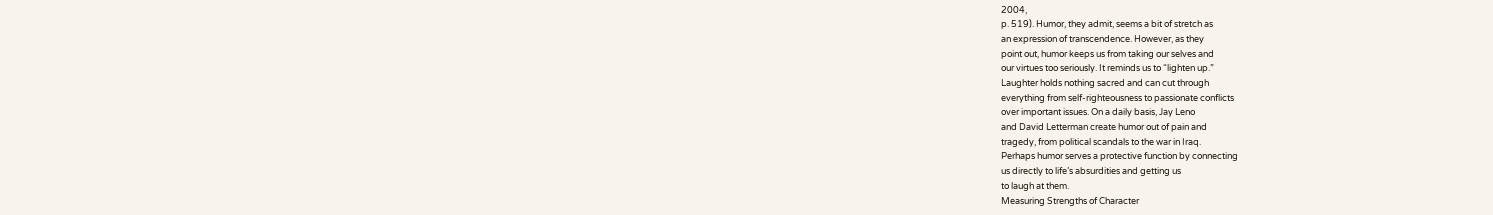2004,
p. 519). Humor, they admit, seems a bit of stretch as
an expression of transcendence. However, as they
point out, humor keeps us from taking our selves and
our virtues too seriously. It reminds us to “lighten up.”
Laughter holds nothing sacred and can cut through
everything from self-righteousness to passionate conflicts
over important issues. On a daily basis, Jay Leno
and David Letterman create humor out of pain and
tragedy, from political scandals to the war in Iraq.
Perhaps humor serves a protective function by connecting
us directly to life’s absurdities and getting us
to laugh at them.
Measuring Strengths of Character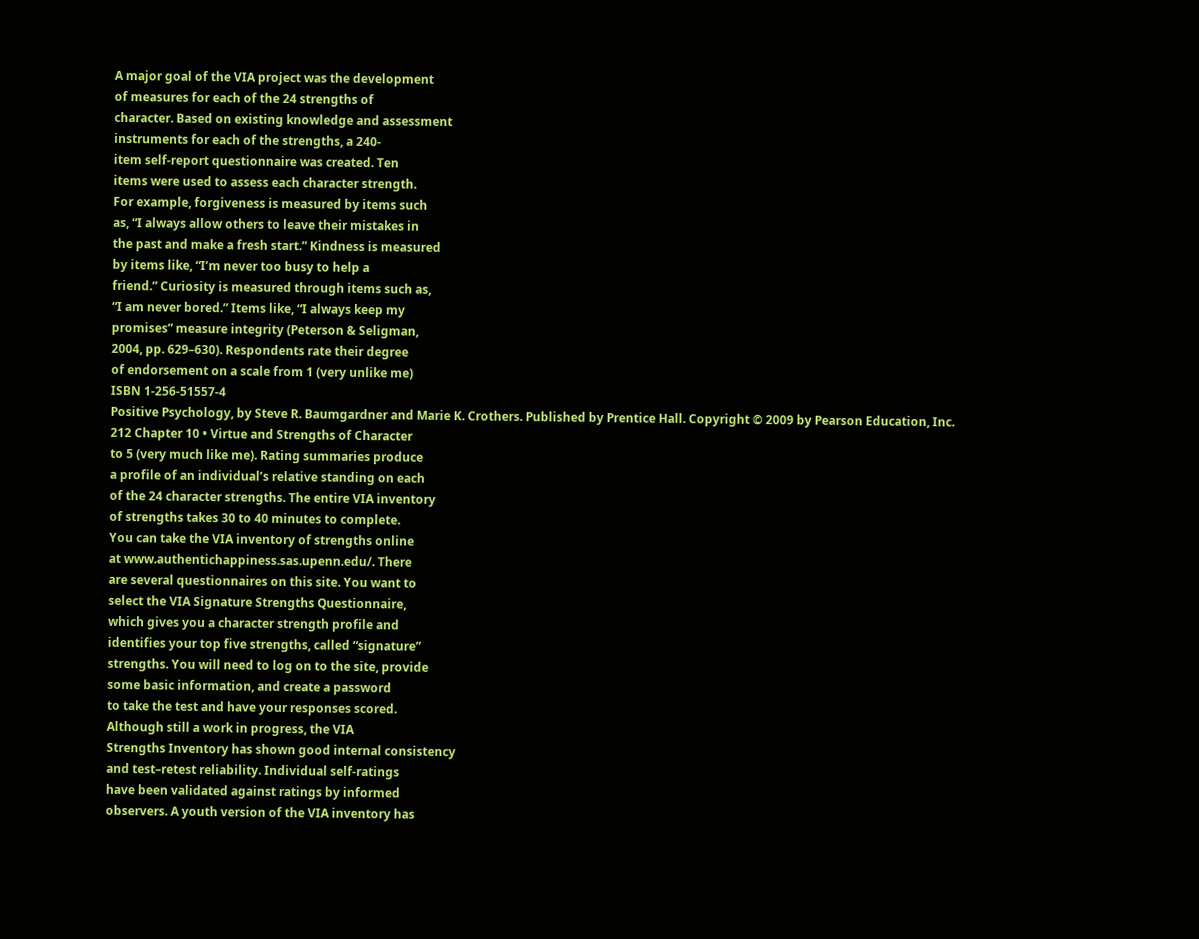A major goal of the VIA project was the development
of measures for each of the 24 strengths of
character. Based on existing knowledge and assessment
instruments for each of the strengths, a 240-
item self-report questionnaire was created. Ten
items were used to assess each character strength.
For example, forgiveness is measured by items such
as, “I always allow others to leave their mistakes in
the past and make a fresh start.” Kindness is measured
by items like, “I’m never too busy to help a
friend.” Curiosity is measured through items such as,
“I am never bored.” Items like, “I always keep my
promises” measure integrity (Peterson & Seligman,
2004, pp. 629–630). Respondents rate their degree
of endorsement on a scale from 1 (very unlike me)
ISBN 1-256-51557-4
Positive Psychology, by Steve R. Baumgardner and Marie K. Crothers. Published by Prentice Hall. Copyright © 2009 by Pearson Education, Inc.
212 Chapter 10 • Virtue and Strengths of Character
to 5 (very much like me). Rating summaries produce
a profile of an individual’s relative standing on each
of the 24 character strengths. The entire VIA inventory
of strengths takes 30 to 40 minutes to complete.
You can take the VIA inventory of strengths online
at www.authentichappiness.sas.upenn.edu/. There
are several questionnaires on this site. You want to
select the VIA Signature Strengths Questionnaire,
which gives you a character strength profile and
identifies your top five strengths, called “signature”
strengths. You will need to log on to the site, provide
some basic information, and create a password
to take the test and have your responses scored.
Although still a work in progress, the VIA
Strengths Inventory has shown good internal consistency
and test–retest reliability. Individual self-ratings
have been validated against ratings by informed
observers. A youth version of the VIA inventory has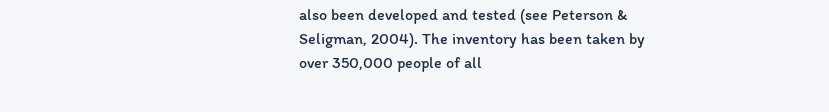also been developed and tested (see Peterson &
Seligman, 2004). The inventory has been taken by
over 350,000 people of all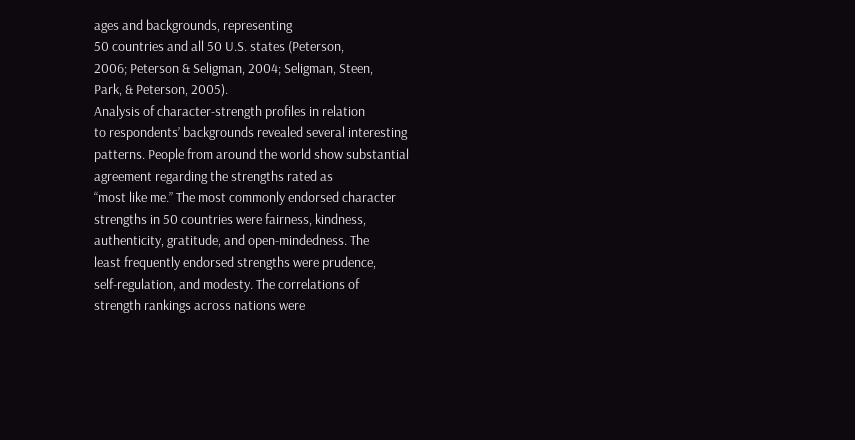ages and backgrounds, representing
50 countries and all 50 U.S. states (Peterson,
2006; Peterson & Seligman, 2004; Seligman, Steen,
Park, & Peterson, 2005).
Analysis of character-strength profiles in relation
to respondents’ backgrounds revealed several interesting
patterns. People from around the world show substantial
agreement regarding the strengths rated as
“most like me.” The most commonly endorsed character
strengths in 50 countries were fairness, kindness,
authenticity, gratitude, and open-mindedness. The
least frequently endorsed strengths were prudence,
self-regulation, and modesty. The correlations of
strength rankings across nations were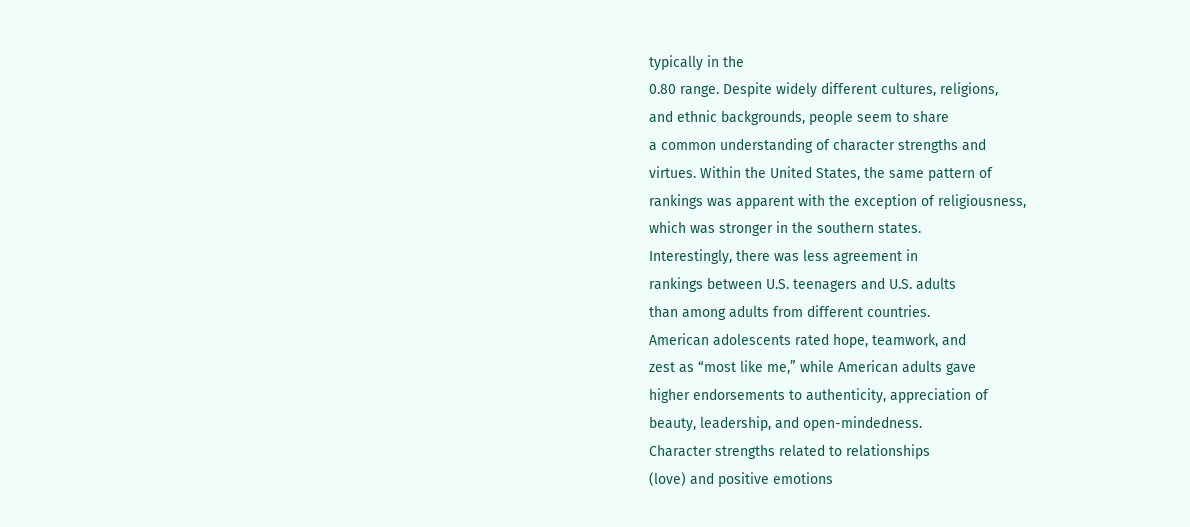typically in the
0.80 range. Despite widely different cultures, religions,
and ethnic backgrounds, people seem to share
a common understanding of character strengths and
virtues. Within the United States, the same pattern of
rankings was apparent with the exception of religiousness,
which was stronger in the southern states.
Interestingly, there was less agreement in
rankings between U.S. teenagers and U.S. adults
than among adults from different countries.
American adolescents rated hope, teamwork, and
zest as “most like me,” while American adults gave
higher endorsements to authenticity, appreciation of
beauty, leadership, and open-mindedness.
Character strengths related to relationships
(love) and positive emotions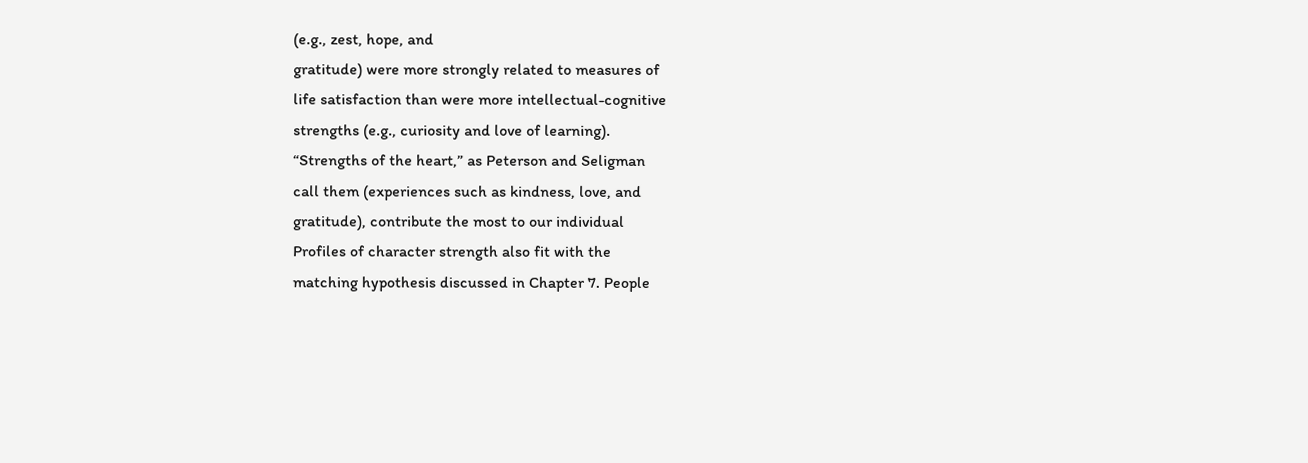(e.g., zest, hope, and
gratitude) were more strongly related to measures of
life satisfaction than were more intellectual-cognitive
strengths (e.g., curiosity and love of learning).
“Strengths of the heart,” as Peterson and Seligman
call them (experiences such as kindness, love, and
gratitude), contribute the most to our individual
Profiles of character strength also fit with the
matching hypothesis discussed in Chapter 7. People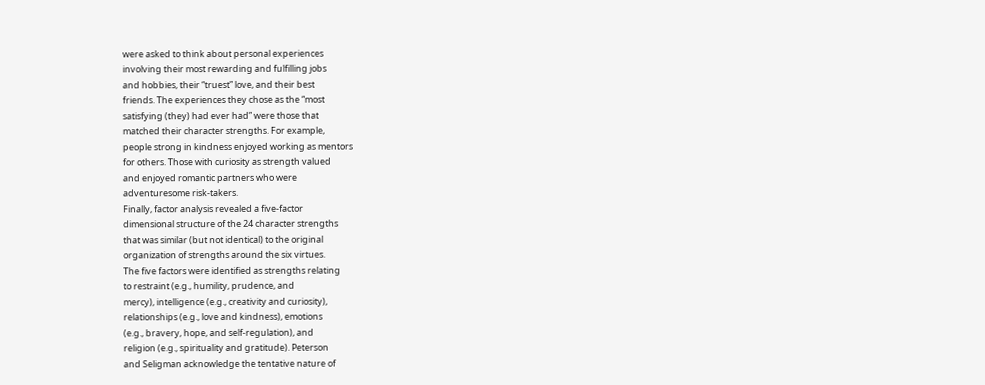were asked to think about personal experiences
involving their most rewarding and fulfilling jobs
and hobbies, their “truest” love, and their best
friends. The experiences they chose as the “most
satisfying (they) had ever had” were those that
matched their character strengths. For example,
people strong in kindness enjoyed working as mentors
for others. Those with curiosity as strength valued
and enjoyed romantic partners who were
adventuresome risk-takers.
Finally, factor analysis revealed a five-factor
dimensional structure of the 24 character strengths
that was similar (but not identical) to the original
organization of strengths around the six virtues.
The five factors were identified as strengths relating
to restraint (e.g., humility, prudence, and
mercy), intelligence (e.g., creativity and curiosity),
relationships (e.g., love and kindness), emotions
(e.g., bravery, hope, and self-regulation), and
religion (e.g., spirituality and gratitude). Peterson
and Seligman acknowledge the tentative nature of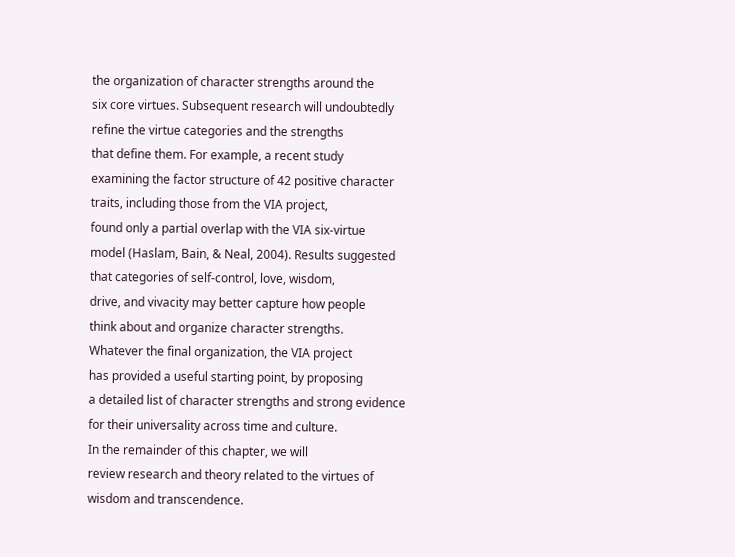the organization of character strengths around the
six core virtues. Subsequent research will undoubtedly
refine the virtue categories and the strengths
that define them. For example, a recent study
examining the factor structure of 42 positive character
traits, including those from the VIA project,
found only a partial overlap with the VIA six-virtue
model (Haslam, Bain, & Neal, 2004). Results suggested
that categories of self-control, love, wisdom,
drive, and vivacity may better capture how people
think about and organize character strengths.
Whatever the final organization, the VIA project
has provided a useful starting point, by proposing
a detailed list of character strengths and strong evidence
for their universality across time and culture.
In the remainder of this chapter, we will
review research and theory related to the virtues of
wisdom and transcendence.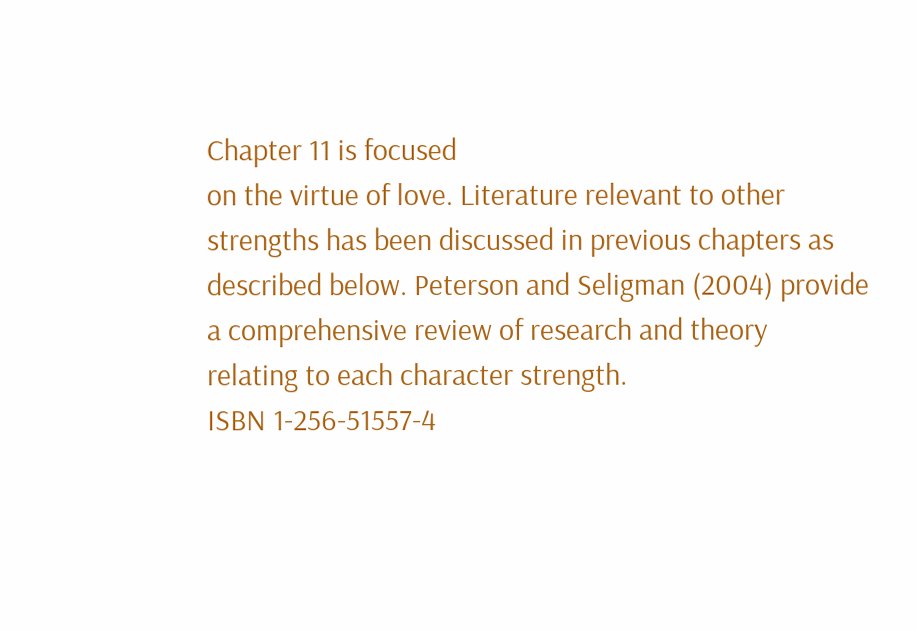Chapter 11 is focused
on the virtue of love. Literature relevant to other
strengths has been discussed in previous chapters as
described below. Peterson and Seligman (2004) provide
a comprehensive review of research and theory
relating to each character strength.
ISBN 1-256-51557-4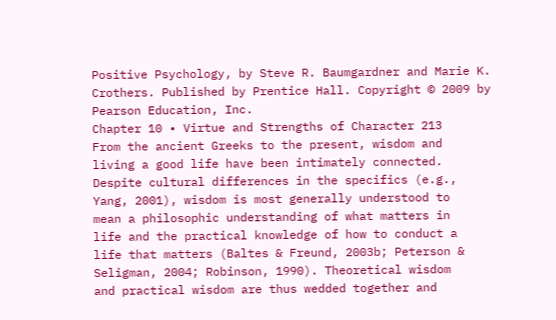Positive Psychology, by Steve R. Baumgardner and Marie K. Crothers. Published by Prentice Hall. Copyright © 2009 by Pearson Education, Inc.
Chapter 10 • Virtue and Strengths of Character 213
From the ancient Greeks to the present, wisdom and
living a good life have been intimately connected.
Despite cultural differences in the specifics (e.g.,
Yang, 2001), wisdom is most generally understood to
mean a philosophic understanding of what matters in
life and the practical knowledge of how to conduct a
life that matters (Baltes & Freund, 2003b; Peterson &
Seligman, 2004; Robinson, 1990). Theoretical wisdom
and practical wisdom are thus wedded together and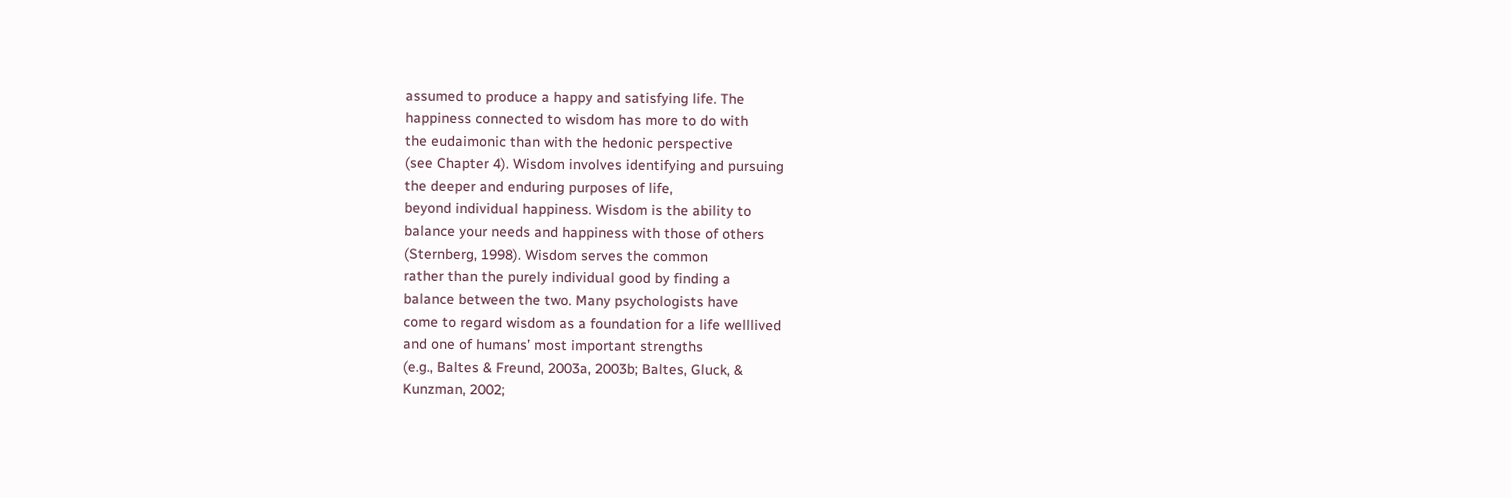assumed to produce a happy and satisfying life. The
happiness connected to wisdom has more to do with
the eudaimonic than with the hedonic perspective
(see Chapter 4). Wisdom involves identifying and pursuing
the deeper and enduring purposes of life,
beyond individual happiness. Wisdom is the ability to
balance your needs and happiness with those of others
(Sternberg, 1998). Wisdom serves the common
rather than the purely individual good by finding a
balance between the two. Many psychologists have
come to regard wisdom as a foundation for a life welllived
and one of humans’ most important strengths
(e.g., Baltes & Freund, 2003a, 2003b; Baltes, Gluck, &
Kunzman, 2002;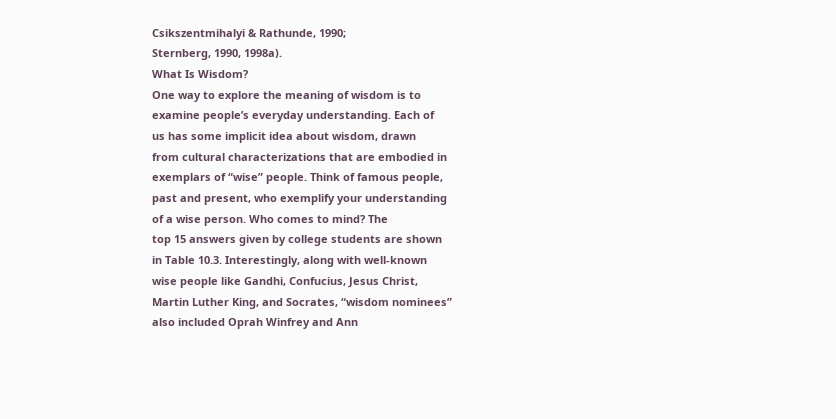Csikszentmihalyi & Rathunde, 1990;
Sternberg, 1990, 1998a).
What Is Wisdom?
One way to explore the meaning of wisdom is to
examine people’s everyday understanding. Each of
us has some implicit idea about wisdom, drawn
from cultural characterizations that are embodied in
exemplars of “wise” people. Think of famous people,
past and present, who exemplify your understanding
of a wise person. Who comes to mind? The
top 15 answers given by college students are shown
in Table 10.3. Interestingly, along with well-known
wise people like Gandhi, Confucius, Jesus Christ,
Martin Luther King, and Socrates, “wisdom nominees”
also included Oprah Winfrey and Ann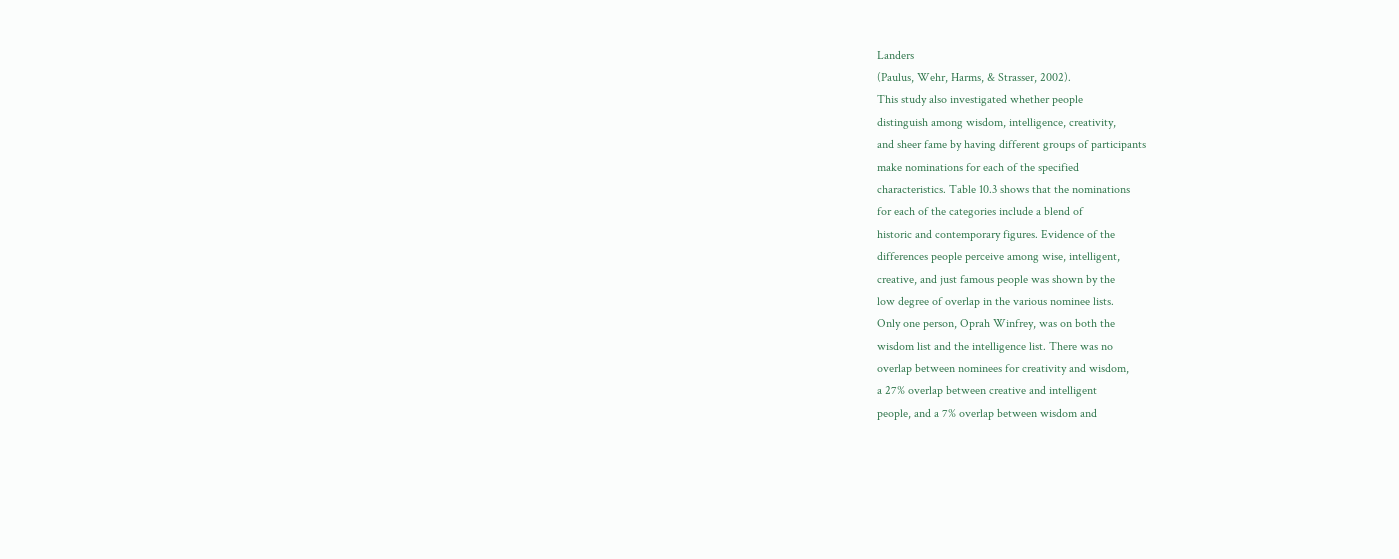Landers
(Paulus, Wehr, Harms, & Strasser, 2002).
This study also investigated whether people
distinguish among wisdom, intelligence, creativity,
and sheer fame by having different groups of participants
make nominations for each of the specified
characteristics. Table 10.3 shows that the nominations
for each of the categories include a blend of
historic and contemporary figures. Evidence of the
differences people perceive among wise, intelligent,
creative, and just famous people was shown by the
low degree of overlap in the various nominee lists.
Only one person, Oprah Winfrey, was on both the
wisdom list and the intelligence list. There was no
overlap between nominees for creativity and wisdom,
a 27% overlap between creative and intelligent
people, and a 7% overlap between wisdom and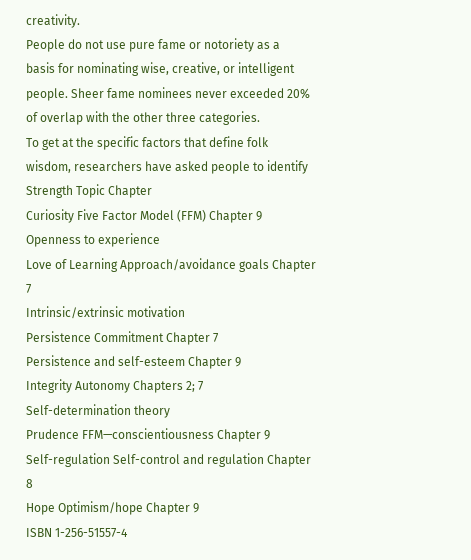creativity.
People do not use pure fame or notoriety as a
basis for nominating wise, creative, or intelligent
people. Sheer fame nominees never exceeded 20%
of overlap with the other three categories.
To get at the specific factors that define folk
wisdom, researchers have asked people to identify
Strength Topic Chapter
Curiosity Five Factor Model (FFM) Chapter 9
Openness to experience
Love of Learning Approach/avoidance goals Chapter 7
Intrinsic/extrinsic motivation
Persistence Commitment Chapter 7
Persistence and self-esteem Chapter 9
Integrity Autonomy Chapters 2; 7
Self-determination theory
Prudence FFM—conscientiousness Chapter 9
Self-regulation Self-control and regulation Chapter 8
Hope Optimism/hope Chapter 9
ISBN 1-256-51557-4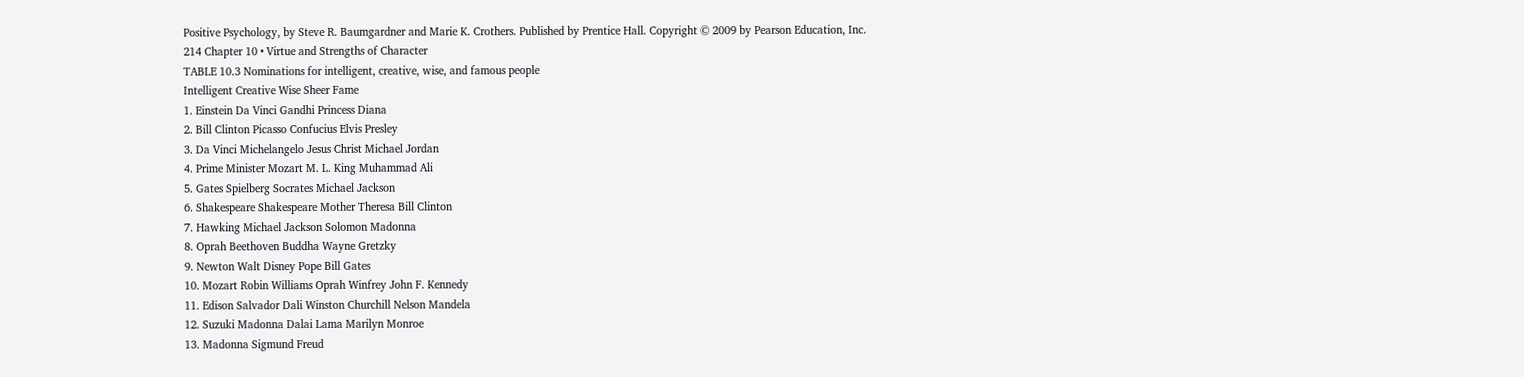Positive Psychology, by Steve R. Baumgardner and Marie K. Crothers. Published by Prentice Hall. Copyright © 2009 by Pearson Education, Inc.
214 Chapter 10 • Virtue and Strengths of Character
TABLE 10.3 Nominations for intelligent, creative, wise, and famous people
Intelligent Creative Wise Sheer Fame
1. Einstein Da Vinci Gandhi Princess Diana
2. Bill Clinton Picasso Confucius Elvis Presley
3. Da Vinci Michelangelo Jesus Christ Michael Jordan
4. Prime Minister Mozart M. L. King Muhammad Ali
5. Gates Spielberg Socrates Michael Jackson
6. Shakespeare Shakespeare Mother Theresa Bill Clinton
7. Hawking Michael Jackson Solomon Madonna
8. Oprah Beethoven Buddha Wayne Gretzky
9. Newton Walt Disney Pope Bill Gates
10. Mozart Robin Williams Oprah Winfrey John F. Kennedy
11. Edison Salvador Dali Winston Churchill Nelson Mandela
12. Suzuki Madonna Dalai Lama Marilyn Monroe
13. Madonna Sigmund Freud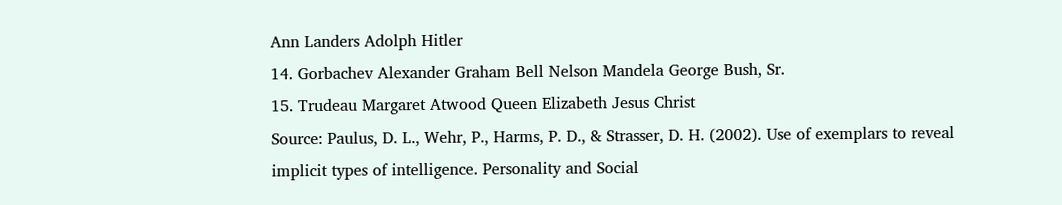Ann Landers Adolph Hitler
14. Gorbachev Alexander Graham Bell Nelson Mandela George Bush, Sr.
15. Trudeau Margaret Atwood Queen Elizabeth Jesus Christ
Source: Paulus, D. L., Wehr, P., Harms, P. D., & Strasser, D. H. (2002). Use of exemplars to reveal
implicit types of intelligence. Personality and Social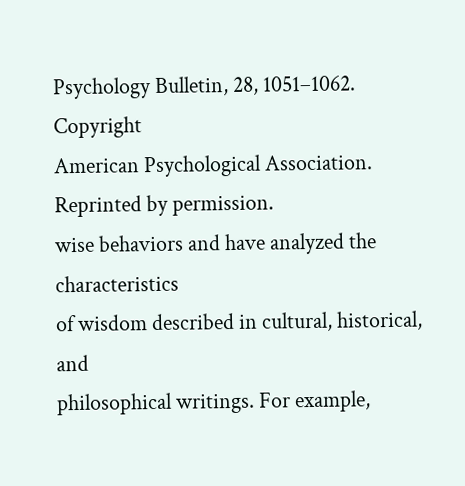Psychology Bulletin, 28, 1051–1062. Copyright
American Psychological Association. Reprinted by permission.
wise behaviors and have analyzed the characteristics
of wisdom described in cultural, historical, and
philosophical writings. For example,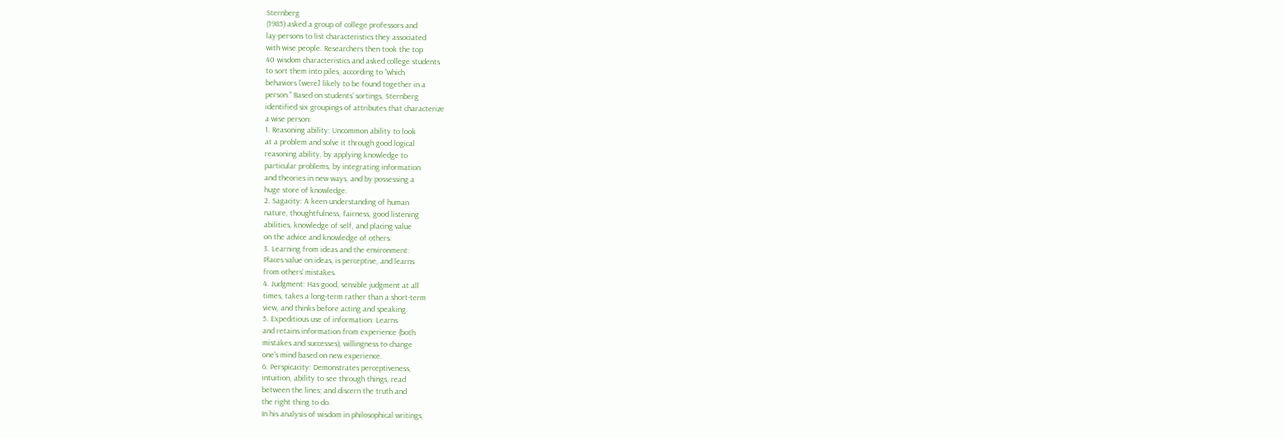Sternberg
(1985) asked a group of college professors and
lay-persons to list characteristics they associated
with wise people. Researchers then took the top
40 wisdom characteristics and asked college students
to sort them into piles, according to “which
behaviors [were] likely to be found together in a
person.” Based on students’ sortings, Sternberg
identified six groupings of attributes that characterize
a wise person:
1. Reasoning ability: Uncommon ability to look
at a problem and solve it through good logical
reasoning ability, by applying knowledge to
particular problems, by integrating information
and theories in new ways, and by possessing a
huge store of knowledge.
2. Sagacity: A keen understanding of human
nature, thoughtfulness, fairness, good listening
abilities, knowledge of self, and placing value
on the advice and knowledge of others.
3. Learning from ideas and the environment:
Places value on ideas, is perceptive, and learns
from others’ mistakes.
4. Judgment: Has good, sensible judgment at all
times, takes a long-term rather than a short-term
view, and thinks before acting and speaking.
5. Expeditious use of information: Learns
and retains information from experience (both
mistakes and successes), willingness to change
one’s mind based on new experience.
6. Perspicacity: Demonstrates perceptiveness,
intuition, ability to see through things, read
between the lines; and discern the truth and
the right thing to do.
In his analysis of wisdom in philosophical writings,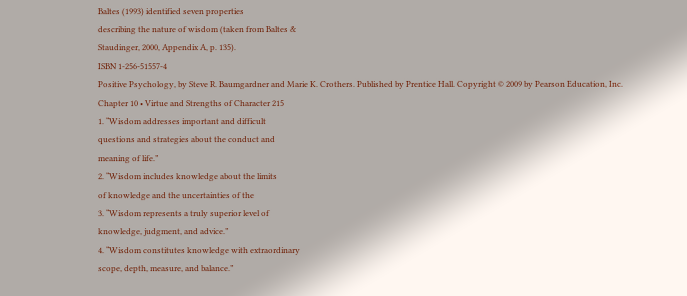Baltes (1993) identified seven properties
describing the nature of wisdom (taken from Baltes &
Staudinger, 2000, Appendix A, p. 135).
ISBN 1-256-51557-4
Positive Psychology, by Steve R. Baumgardner and Marie K. Crothers. Published by Prentice Hall. Copyright © 2009 by Pearson Education, Inc.
Chapter 10 • Virtue and Strengths of Character 215
1. “Wisdom addresses important and difficult
questions and strategies about the conduct and
meaning of life.”
2. “Wisdom includes knowledge about the limits
of knowledge and the uncertainties of the
3. “Wisdom represents a truly superior level of
knowledge, judgment, and advice.”
4. “Wisdom constitutes knowledge with extraordinary
scope, depth, measure, and balance.”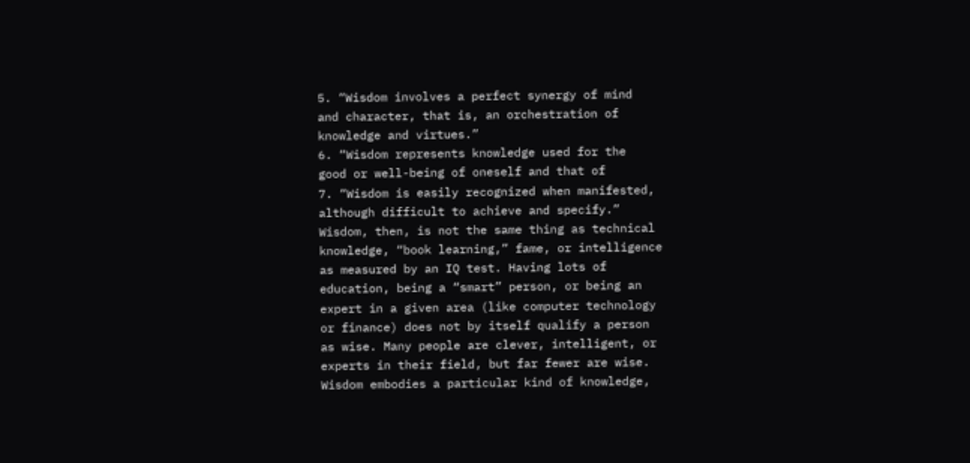5. “Wisdom involves a perfect synergy of mind
and character, that is, an orchestration of
knowledge and virtues.”
6. “Wisdom represents knowledge used for the
good or well-being of oneself and that of
7. “Wisdom is easily recognized when manifested,
although difficult to achieve and specify.”
Wisdom, then, is not the same thing as technical
knowledge, “book learning,” fame, or intelligence
as measured by an IQ test. Having lots of
education, being a “smart” person, or being an
expert in a given area (like computer technology
or finance) does not by itself qualify a person
as wise. Many people are clever, intelligent, or
experts in their field, but far fewer are wise.
Wisdom embodies a particular kind of knowledge,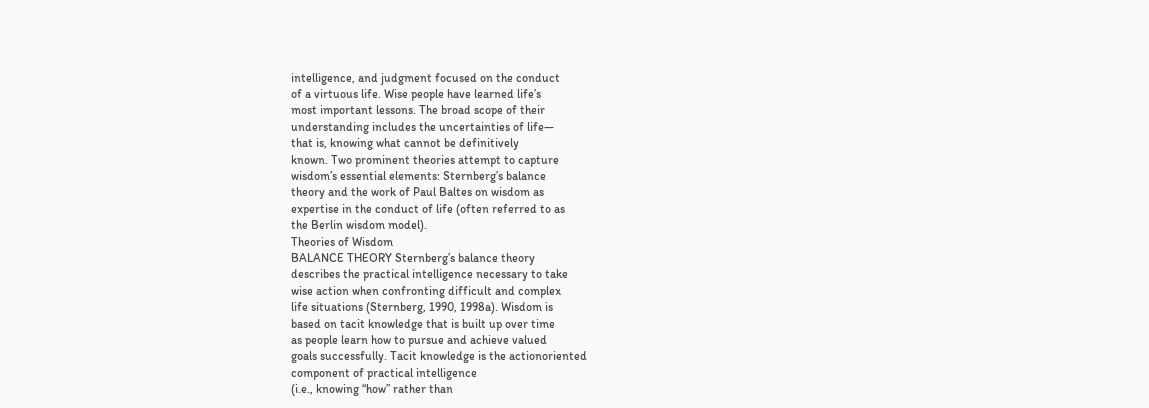intelligence, and judgment focused on the conduct
of a virtuous life. Wise people have learned life’s
most important lessons. The broad scope of their
understanding includes the uncertainties of life—
that is, knowing what cannot be definitively
known. Two prominent theories attempt to capture
wisdom’s essential elements: Sternberg’s balance
theory and the work of Paul Baltes on wisdom as
expertise in the conduct of life (often referred to as
the Berlin wisdom model).
Theories of Wisdom
BALANCE THEORY Sternberg’s balance theory
describes the practical intelligence necessary to take
wise action when confronting difficult and complex
life situations (Sternberg, 1990, 1998a). Wisdom is
based on tacit knowledge that is built up over time
as people learn how to pursue and achieve valued
goals successfully. Tacit knowledge is the actionoriented
component of practical intelligence
(i.e., knowing “how” rather than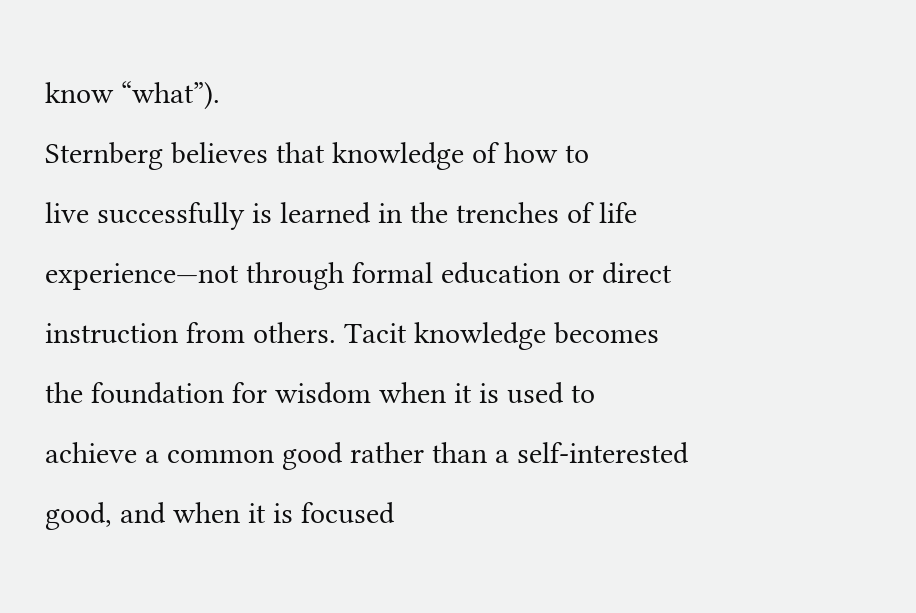know “what”).
Sternberg believes that knowledge of how to
live successfully is learned in the trenches of life
experience—not through formal education or direct
instruction from others. Tacit knowledge becomes
the foundation for wisdom when it is used to
achieve a common good rather than a self-interested
good, and when it is focused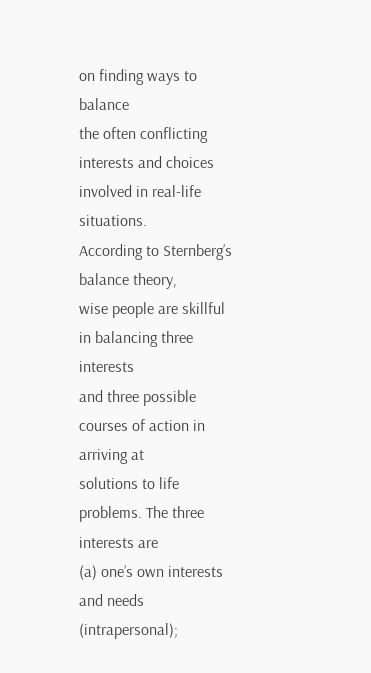on finding ways to balance
the often conflicting interests and choices
involved in real-life situations.
According to Sternberg’s balance theory,
wise people are skillful in balancing three interests
and three possible courses of action in arriving at
solutions to life problems. The three interests are
(a) one’s own interests and needs (intrapersonal);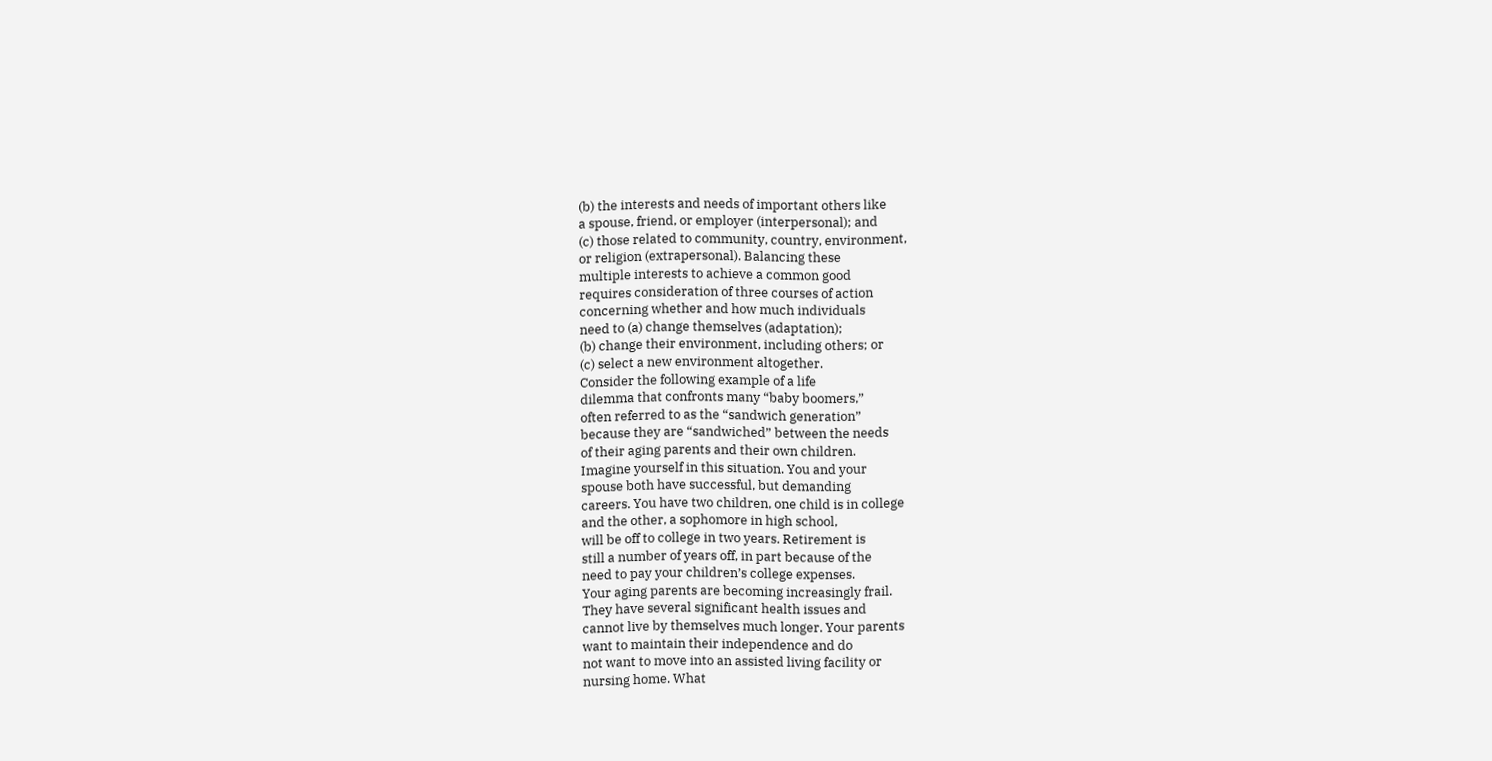(b) the interests and needs of important others like
a spouse, friend, or employer (interpersonal); and
(c) those related to community, country, environment,
or religion (extrapersonal). Balancing these
multiple interests to achieve a common good
requires consideration of three courses of action
concerning whether and how much individuals
need to (a) change themselves (adaptation);
(b) change their environment, including others; or
(c) select a new environment altogether.
Consider the following example of a life
dilemma that confronts many “baby boomers,”
often referred to as the “sandwich generation”
because they are “sandwiched” between the needs
of their aging parents and their own children.
Imagine yourself in this situation. You and your
spouse both have successful, but demanding
careers. You have two children, one child is in college
and the other, a sophomore in high school,
will be off to college in two years. Retirement is
still a number of years off, in part because of the
need to pay your children’s college expenses.
Your aging parents are becoming increasingly frail.
They have several significant health issues and
cannot live by themselves much longer. Your parents
want to maintain their independence and do
not want to move into an assisted living facility or
nursing home. What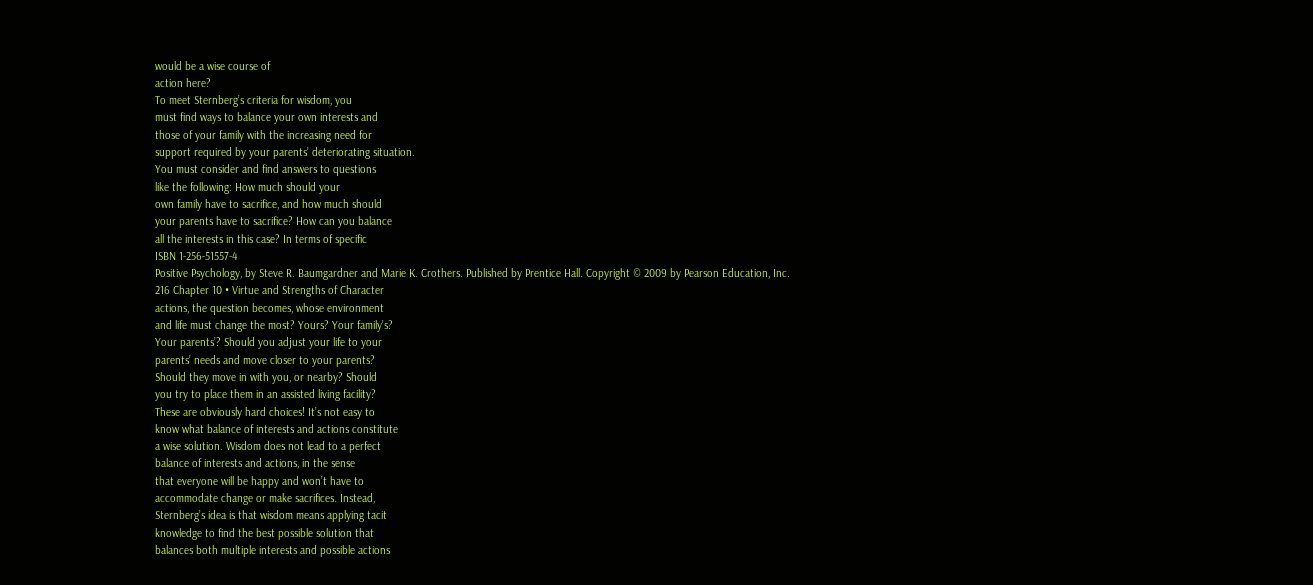would be a wise course of
action here?
To meet Sternberg’s criteria for wisdom, you
must find ways to balance your own interests and
those of your family with the increasing need for
support required by your parents’ deteriorating situation.
You must consider and find answers to questions
like the following: How much should your
own family have to sacrifice, and how much should
your parents have to sacrifice? How can you balance
all the interests in this case? In terms of specific
ISBN 1-256-51557-4
Positive Psychology, by Steve R. Baumgardner and Marie K. Crothers. Published by Prentice Hall. Copyright © 2009 by Pearson Education, Inc.
216 Chapter 10 • Virtue and Strengths of Character
actions, the question becomes, whose environment
and life must change the most? Yours? Your family’s?
Your parents’? Should you adjust your life to your
parents’ needs and move closer to your parents?
Should they move in with you, or nearby? Should
you try to place them in an assisted living facility?
These are obviously hard choices! It’s not easy to
know what balance of interests and actions constitute
a wise solution. Wisdom does not lead to a perfect
balance of interests and actions, in the sense
that everyone will be happy and won’t have to
accommodate change or make sacrifices. Instead,
Sternberg’s idea is that wisdom means applying tacit
knowledge to find the best possible solution that
balances both multiple interests and possible actions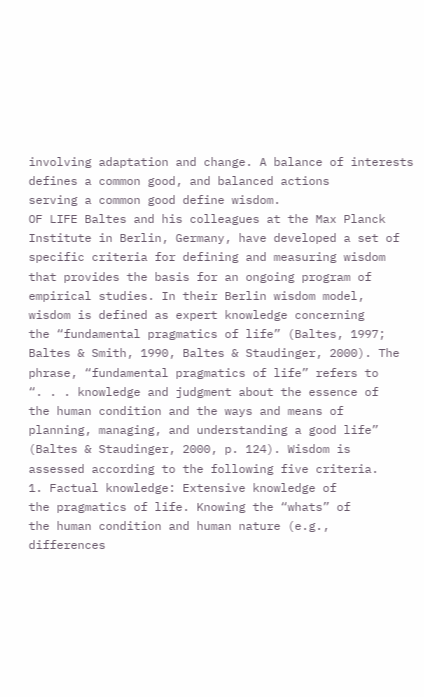involving adaptation and change. A balance of interests
defines a common good, and balanced actions
serving a common good define wisdom.
OF LIFE Baltes and his colleagues at the Max Planck
Institute in Berlin, Germany, have developed a set of
specific criteria for defining and measuring wisdom
that provides the basis for an ongoing program of
empirical studies. In their Berlin wisdom model,
wisdom is defined as expert knowledge concerning
the “fundamental pragmatics of life” (Baltes, 1997;
Baltes & Smith, 1990, Baltes & Staudinger, 2000). The
phrase, “fundamental pragmatics of life” refers to
“. . . knowledge and judgment about the essence of
the human condition and the ways and means of
planning, managing, and understanding a good life”
(Baltes & Staudinger, 2000, p. 124). Wisdom is
assessed according to the following five criteria.
1. Factual knowledge: Extensive knowledge of
the pragmatics of life. Knowing the “whats” of
the human condition and human nature (e.g.,
differences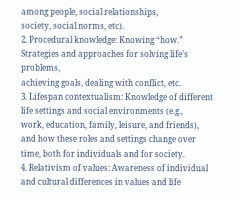among people, social relationships,
society, social norms, etc).
2. Procedural knowledge: Knowing “how.”
Strategies and approaches for solving life’s problems,
achieving goals, dealing with conflict, etc.
3. Lifespan contextualism: Knowledge of different
life settings and social environments (e.g.,
work, education, family, leisure, and friends),
and how these roles and settings change over
time, both for individuals and for society.
4. Relativism of values: Awareness of individual
and cultural differences in values and life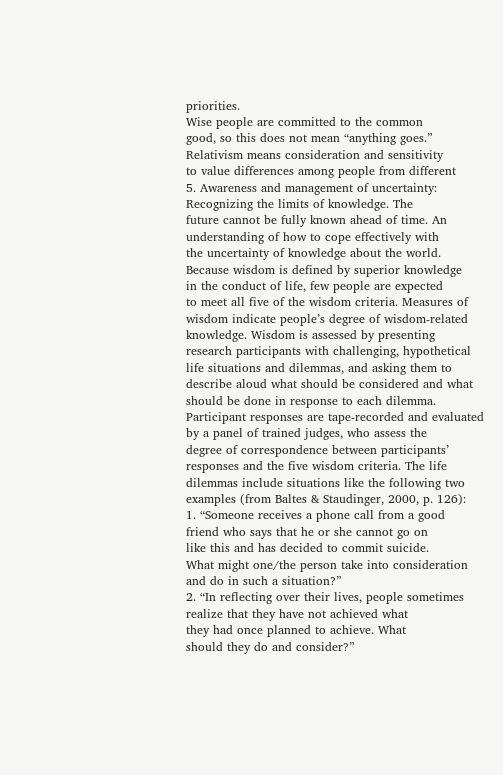priorities.
Wise people are committed to the common
good, so this does not mean “anything goes.”
Relativism means consideration and sensitivity
to value differences among people from different
5. Awareness and management of uncertainty:
Recognizing the limits of knowledge. The
future cannot be fully known ahead of time. An
understanding of how to cope effectively with
the uncertainty of knowledge about the world.
Because wisdom is defined by superior knowledge
in the conduct of life, few people are expected
to meet all five of the wisdom criteria. Measures of
wisdom indicate people’s degree of wisdom-related
knowledge. Wisdom is assessed by presenting
research participants with challenging, hypothetical
life situations and dilemmas, and asking them to
describe aloud what should be considered and what
should be done in response to each dilemma.
Participant responses are tape-recorded and evaluated
by a panel of trained judges, who assess the
degree of correspondence between participants’
responses and the five wisdom criteria. The life
dilemmas include situations like the following two
examples (from Baltes & Staudinger, 2000, p. 126):
1. “Someone receives a phone call from a good
friend who says that he or she cannot go on
like this and has decided to commit suicide.
What might one/the person take into consideration
and do in such a situation?”
2. “In reflecting over their lives, people sometimes
realize that they have not achieved what
they had once planned to achieve. What
should they do and consider?”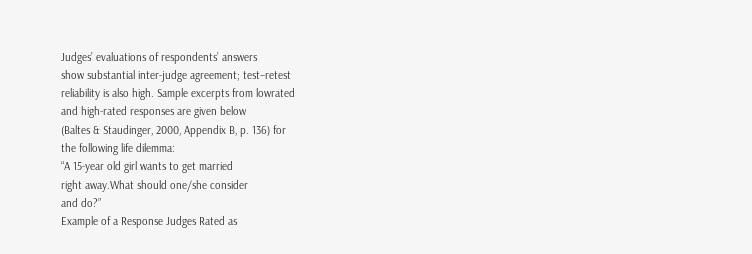Judges’ evaluations of respondents’ answers
show substantial inter-judge agreement; test–retest
reliability is also high. Sample excerpts from lowrated
and high-rated responses are given below
(Baltes & Staudinger, 2000, Appendix B, p. 136) for
the following life dilemma:
“A 15-year old girl wants to get married
right away.What should one/she consider
and do?”
Example of a Response Judges Rated as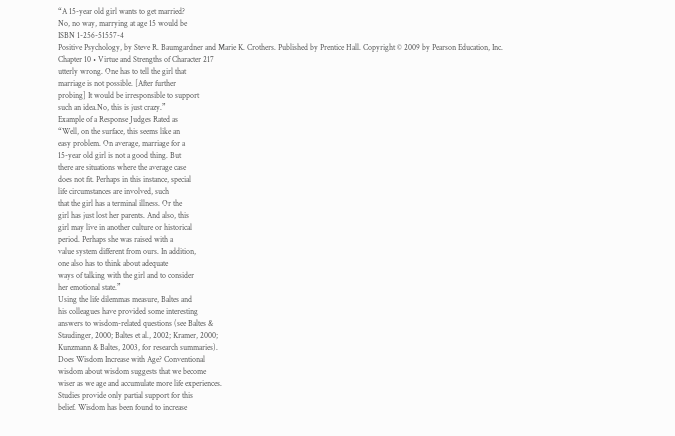“A 15-year old girl wants to get married?
No, no way, marrying at age 15 would be
ISBN 1-256-51557-4
Positive Psychology, by Steve R. Baumgardner and Marie K. Crothers. Published by Prentice Hall. Copyright © 2009 by Pearson Education, Inc.
Chapter 10 • Virtue and Strengths of Character 217
utterly wrong. One has to tell the girl that
marriage is not possible. [After further
probing] It would be irresponsible to support
such an idea.No, this is just crazy.”
Example of a Response Judges Rated as
“Well, on the surface, this seems like an
easy problem. On average, marriage for a
15-year old girl is not a good thing. But
there are situations where the average case
does not fit. Perhaps in this instance, special
life circumstances are involved, such
that the girl has a terminal illness. Or the
girl has just lost her parents. And also, this
girl may live in another culture or historical
period. Perhaps she was raised with a
value system different from ours. In addition,
one also has to think about adequate
ways of talking with the girl and to consider
her emotional state.”
Using the life dilemmas measure, Baltes and
his colleagues have provided some interesting
answers to wisdom-related questions (see Baltes &
Staudinger, 2000; Baltes et al., 2002; Kramer, 2000;
Kunzmann & Baltes, 2003, for research summaries).
Does Wisdom Increase with Age? Conventional
wisdom about wisdom suggests that we become
wiser as we age and accumulate more life experiences.
Studies provide only partial support for this
belief. Wisdom has been found to increase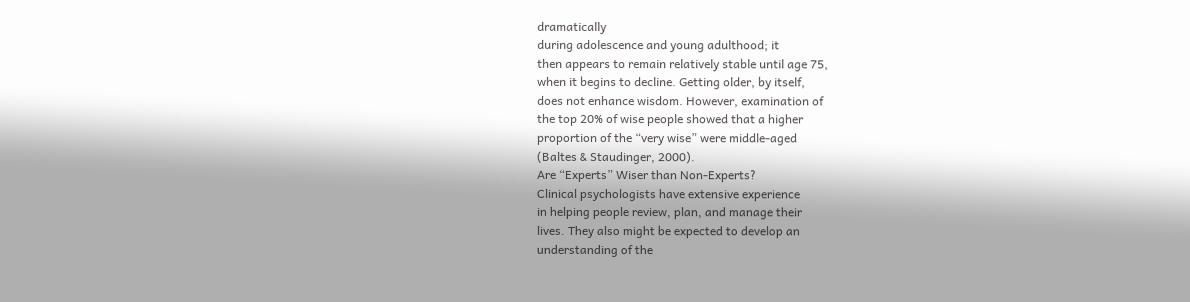dramatically
during adolescence and young adulthood; it
then appears to remain relatively stable until age 75,
when it begins to decline. Getting older, by itself,
does not enhance wisdom. However, examination of
the top 20% of wise people showed that a higher
proportion of the “very wise” were middle-aged
(Baltes & Staudinger, 2000).
Are “Experts” Wiser than Non-Experts?
Clinical psychologists have extensive experience
in helping people review, plan, and manage their
lives. They also might be expected to develop an
understanding of the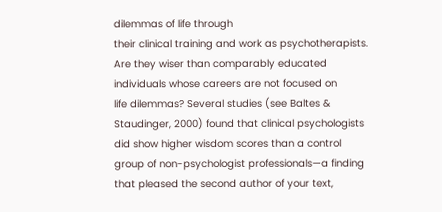dilemmas of life through
their clinical training and work as psychotherapists.
Are they wiser than comparably educated
individuals whose careers are not focused on
life dilemmas? Several studies (see Baltes &
Staudinger, 2000) found that clinical psychologists
did show higher wisdom scores than a control
group of non-psychologist professionals—a finding
that pleased the second author of your text,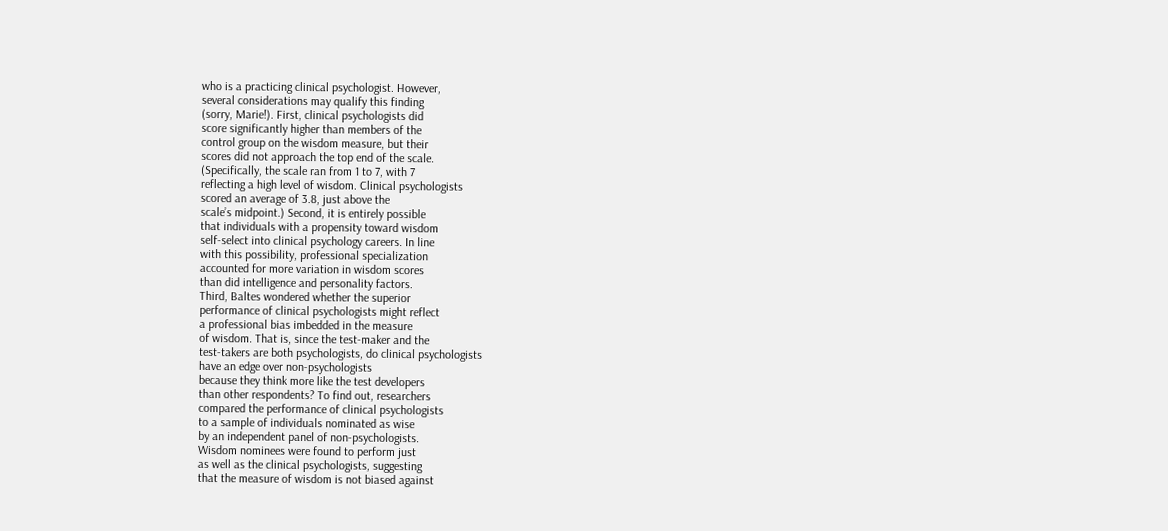who is a practicing clinical psychologist. However,
several considerations may qualify this finding
(sorry, Marie!). First, clinical psychologists did
score significantly higher than members of the
control group on the wisdom measure, but their
scores did not approach the top end of the scale.
(Specifically, the scale ran from 1 to 7, with 7
reflecting a high level of wisdom. Clinical psychologists
scored an average of 3.8, just above the
scale’s midpoint.) Second, it is entirely possible
that individuals with a propensity toward wisdom
self-select into clinical psychology careers. In line
with this possibility, professional specialization
accounted for more variation in wisdom scores
than did intelligence and personality factors.
Third, Baltes wondered whether the superior
performance of clinical psychologists might reflect
a professional bias imbedded in the measure
of wisdom. That is, since the test-maker and the
test-takers are both psychologists, do clinical psychologists
have an edge over non-psychologists
because they think more like the test developers
than other respondents? To find out, researchers
compared the performance of clinical psychologists
to a sample of individuals nominated as wise
by an independent panel of non-psychologists.
Wisdom nominees were found to perform just
as well as the clinical psychologists, suggesting
that the measure of wisdom is not biased against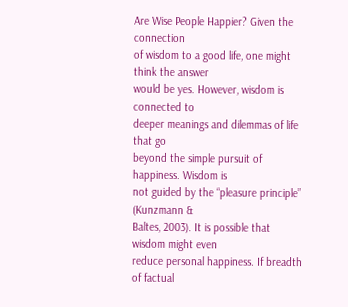Are Wise People Happier? Given the connection
of wisdom to a good life, one might think the answer
would be yes. However, wisdom is connected to
deeper meanings and dilemmas of life that go
beyond the simple pursuit of happiness. Wisdom is
not guided by the “pleasure principle” (Kunzmann &
Baltes, 2003). It is possible that wisdom might even
reduce personal happiness. If breadth of factual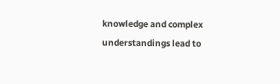knowledge and complex understandings lead to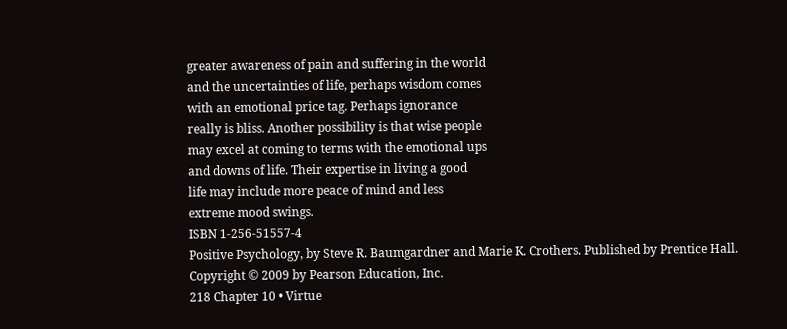greater awareness of pain and suffering in the world
and the uncertainties of life, perhaps wisdom comes
with an emotional price tag. Perhaps ignorance
really is bliss. Another possibility is that wise people
may excel at coming to terms with the emotional ups
and downs of life. Their expertise in living a good
life may include more peace of mind and less
extreme mood swings.
ISBN 1-256-51557-4
Positive Psychology, by Steve R. Baumgardner and Marie K. Crothers. Published by Prentice Hall. Copyright © 2009 by Pearson Education, Inc.
218 Chapter 10 • Virtue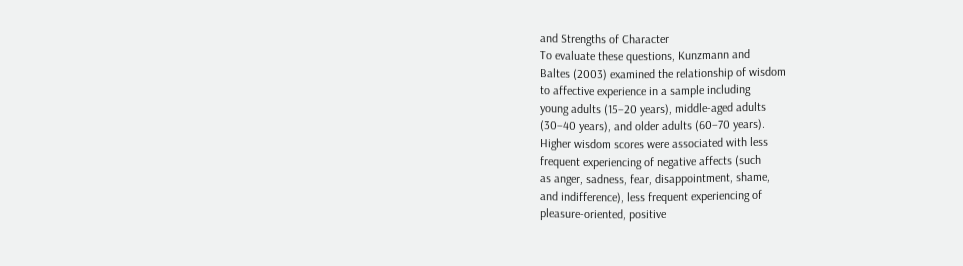and Strengths of Character
To evaluate these questions, Kunzmann and
Baltes (2003) examined the relationship of wisdom
to affective experience in a sample including
young adults (15–20 years), middle-aged adults
(30–40 years), and older adults (60–70 years).
Higher wisdom scores were associated with less
frequent experiencing of negative affects (such
as anger, sadness, fear, disappointment, shame,
and indifference), less frequent experiencing of
pleasure-oriented, positive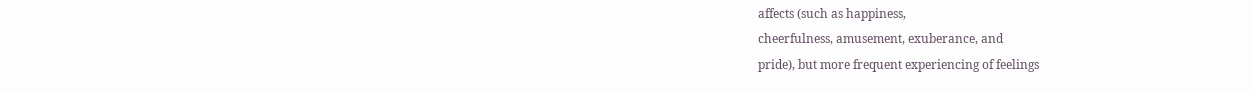affects (such as happiness,
cheerfulness, amusement, exuberance, and
pride), but more frequent experiencing of feelings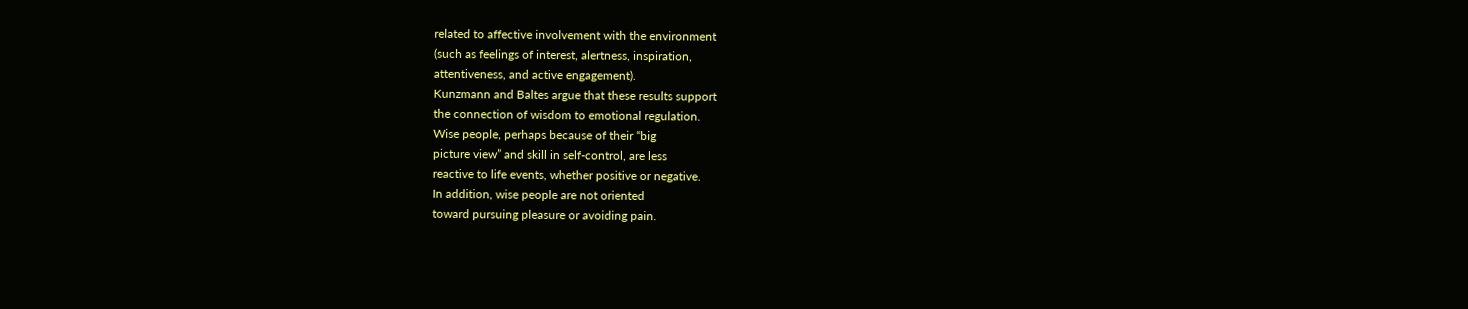related to affective involvement with the environment
(such as feelings of interest, alertness, inspiration,
attentiveness, and active engagement).
Kunzmann and Baltes argue that these results support
the connection of wisdom to emotional regulation.
Wise people, perhaps because of their “big
picture view” and skill in self-control, are less
reactive to life events, whether positive or negative.
In addition, wise people are not oriented
toward pursuing pleasure or avoiding pain.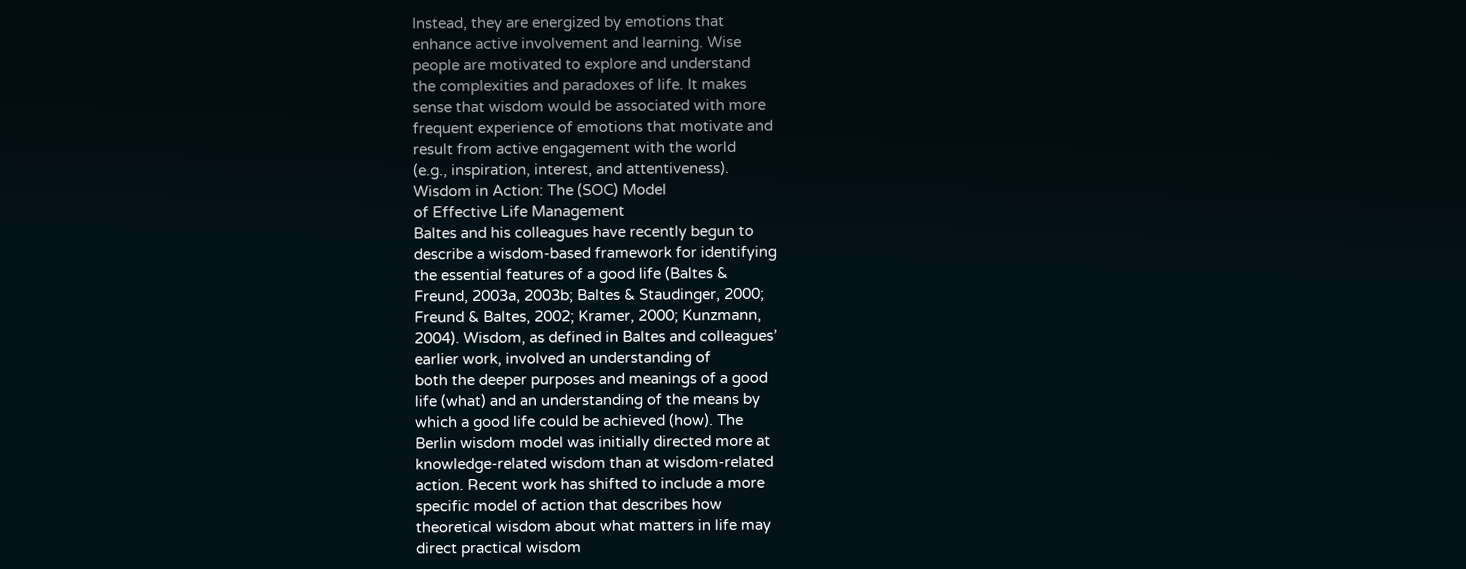Instead, they are energized by emotions that
enhance active involvement and learning. Wise
people are motivated to explore and understand
the complexities and paradoxes of life. It makes
sense that wisdom would be associated with more
frequent experience of emotions that motivate and
result from active engagement with the world
(e.g., inspiration, interest, and attentiveness).
Wisdom in Action: The (SOC) Model
of Effective Life Management
Baltes and his colleagues have recently begun to
describe a wisdom-based framework for identifying
the essential features of a good life (Baltes &
Freund, 2003a, 2003b; Baltes & Staudinger, 2000;
Freund & Baltes, 2002; Kramer, 2000; Kunzmann,
2004). Wisdom, as defined in Baltes and colleagues’
earlier work, involved an understanding of
both the deeper purposes and meanings of a good
life (what) and an understanding of the means by
which a good life could be achieved (how). The
Berlin wisdom model was initially directed more at
knowledge-related wisdom than at wisdom-related
action. Recent work has shifted to include a more
specific model of action that describes how
theoretical wisdom about what matters in life may
direct practical wisdom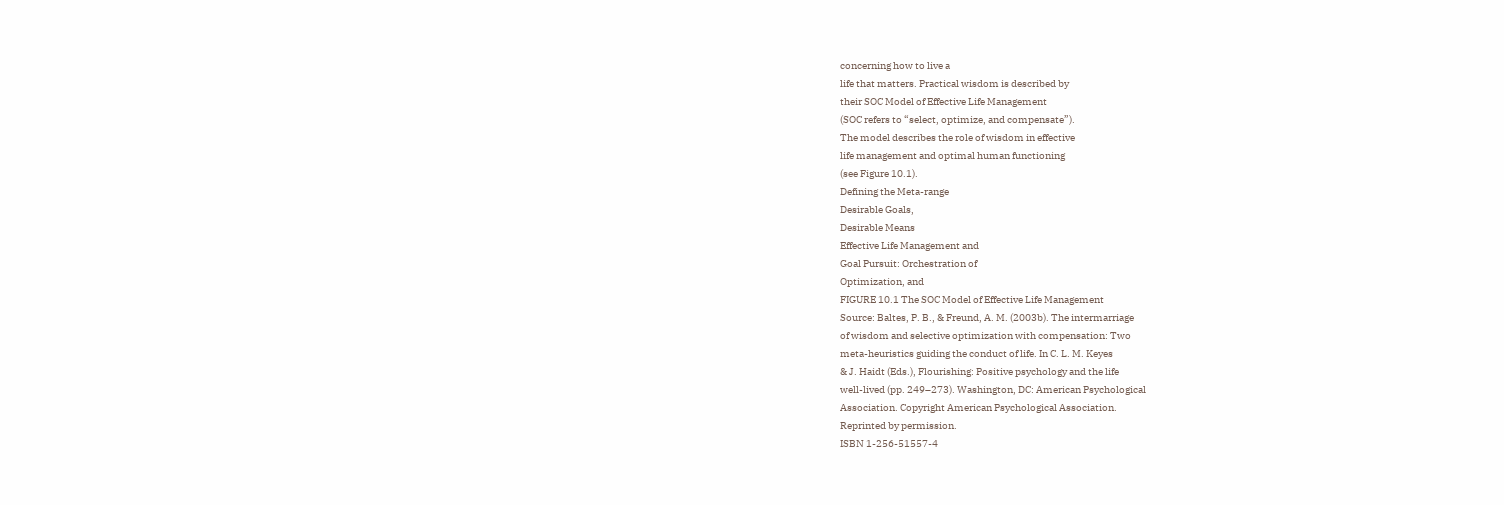concerning how to live a
life that matters. Practical wisdom is described by
their SOC Model of Effective Life Management
(SOC refers to “select, optimize, and compensate”).
The model describes the role of wisdom in effective
life management and optimal human functioning
(see Figure 10.1).
Defining the Meta-range
Desirable Goals,
Desirable Means
Effective Life Management and
Goal Pursuit: Orchestration of
Optimization, and
FIGURE 10.1 The SOC Model of Effective Life Management
Source: Baltes, P. B., & Freund, A. M. (2003b). The intermarriage
of wisdom and selective optimization with compensation: Two
meta-heuristics guiding the conduct of life. In C. L. M. Keyes
& J. Haidt (Eds.), Flourishing: Positive psychology and the life
well-lived (pp. 249–273). Washington, DC: American Psychological
Association. Copyright American Psychological Association.
Reprinted by permission.
ISBN 1-256-51557-4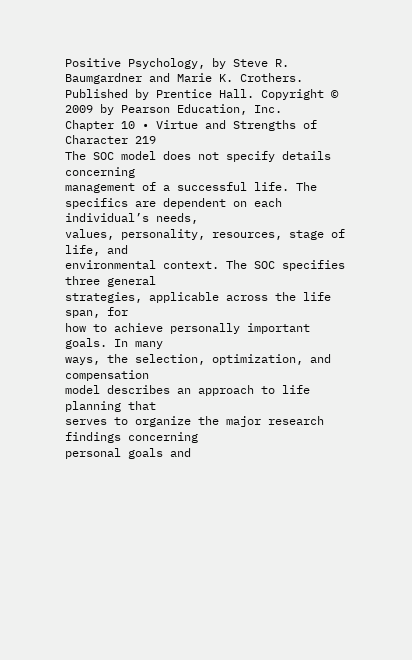Positive Psychology, by Steve R. Baumgardner and Marie K. Crothers. Published by Prentice Hall. Copyright © 2009 by Pearson Education, Inc.
Chapter 10 • Virtue and Strengths of Character 219
The SOC model does not specify details concerning
management of a successful life. The
specifics are dependent on each individual’s needs,
values, personality, resources, stage of life, and
environmental context. The SOC specifies three general
strategies, applicable across the life span, for
how to achieve personally important goals. In many
ways, the selection, optimization, and compensation
model describes an approach to life planning that
serves to organize the major research findings concerning
personal goals and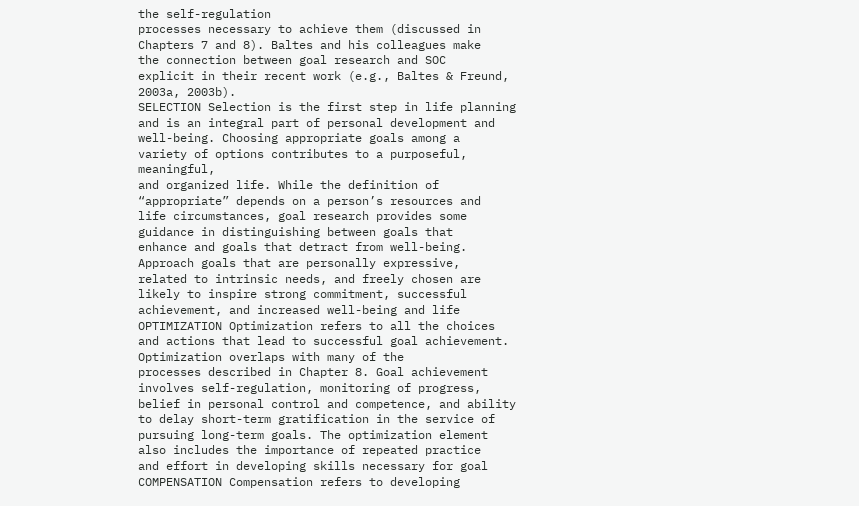the self-regulation
processes necessary to achieve them (discussed in
Chapters 7 and 8). Baltes and his colleagues make
the connection between goal research and SOC
explicit in their recent work (e.g., Baltes & Freund,
2003a, 2003b).
SELECTION Selection is the first step in life planning
and is an integral part of personal development and
well-being. Choosing appropriate goals among a
variety of options contributes to a purposeful, meaningful,
and organized life. While the definition of
“appropriate” depends on a person’s resources and
life circumstances, goal research provides some
guidance in distinguishing between goals that
enhance and goals that detract from well-being.
Approach goals that are personally expressive,
related to intrinsic needs, and freely chosen are
likely to inspire strong commitment, successful
achievement, and increased well-being and life
OPTIMIZATION Optimization refers to all the choices
and actions that lead to successful goal achievement.
Optimization overlaps with many of the
processes described in Chapter 8. Goal achievement
involves self-regulation, monitoring of progress,
belief in personal control and competence, and ability
to delay short-term gratification in the service of
pursuing long-term goals. The optimization element
also includes the importance of repeated practice
and effort in developing skills necessary for goal
COMPENSATION Compensation refers to developing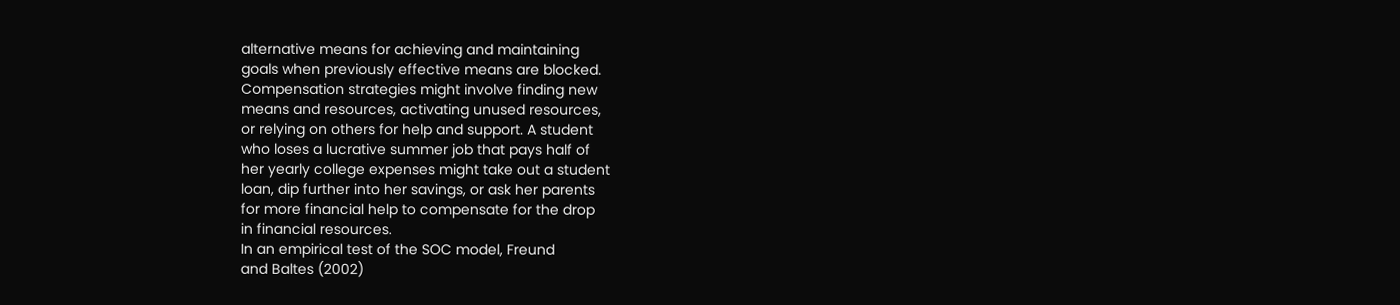alternative means for achieving and maintaining
goals when previously effective means are blocked.
Compensation strategies might involve finding new
means and resources, activating unused resources,
or relying on others for help and support. A student
who loses a lucrative summer job that pays half of
her yearly college expenses might take out a student
loan, dip further into her savings, or ask her parents
for more financial help to compensate for the drop
in financial resources.
In an empirical test of the SOC model, Freund
and Baltes (2002)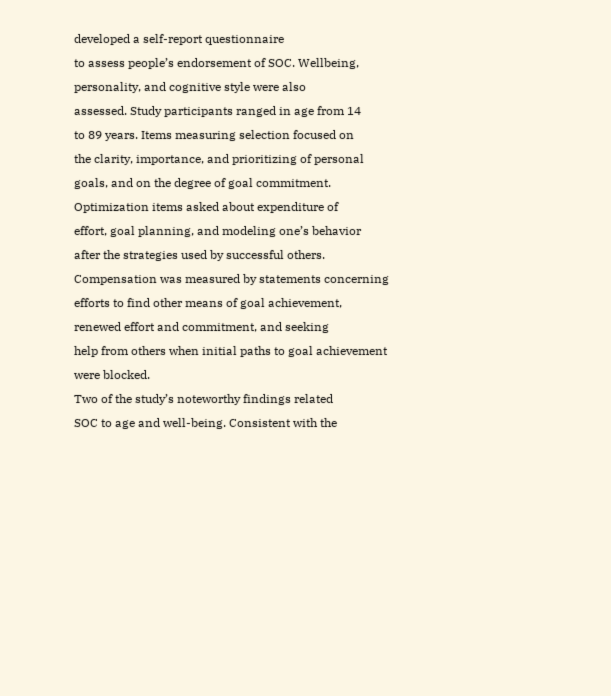developed a self-report questionnaire
to assess people’s endorsement of SOC. Wellbeing,
personality, and cognitive style were also
assessed. Study participants ranged in age from 14
to 89 years. Items measuring selection focused on
the clarity, importance, and prioritizing of personal
goals, and on the degree of goal commitment.
Optimization items asked about expenditure of
effort, goal planning, and modeling one’s behavior
after the strategies used by successful others.
Compensation was measured by statements concerning
efforts to find other means of goal achievement,
renewed effort and commitment, and seeking
help from others when initial paths to goal achievement
were blocked.
Two of the study’s noteworthy findings related
SOC to age and well-being. Consistent with the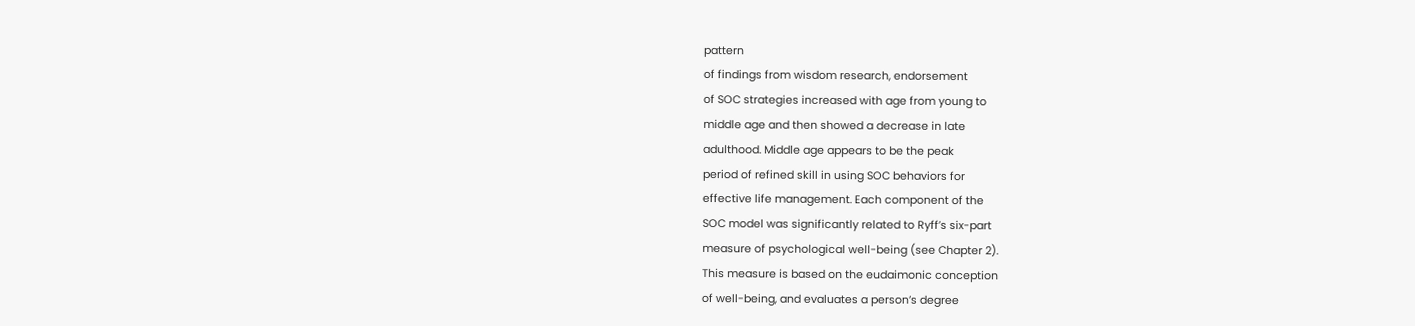pattern
of findings from wisdom research, endorsement
of SOC strategies increased with age from young to
middle age and then showed a decrease in late
adulthood. Middle age appears to be the peak
period of refined skill in using SOC behaviors for
effective life management. Each component of the
SOC model was significantly related to Ryff’s six-part
measure of psychological well-being (see Chapter 2).
This measure is based on the eudaimonic conception
of well-being, and evaluates a person’s degree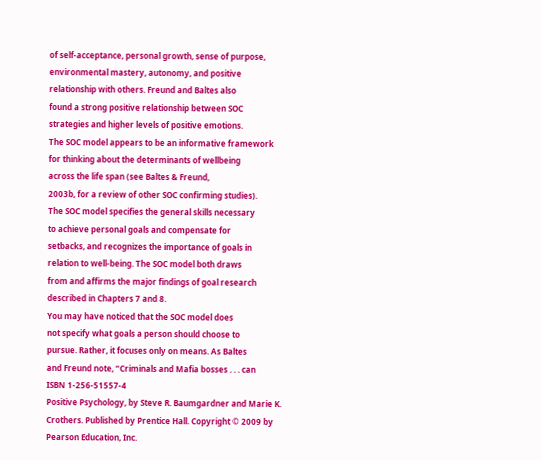of self-acceptance, personal growth, sense of purpose,
environmental mastery, autonomy, and positive
relationship with others. Freund and Baltes also
found a strong positive relationship between SOC
strategies and higher levels of positive emotions.
The SOC model appears to be an informative framework
for thinking about the determinants of wellbeing
across the life span (see Baltes & Freund,
2003b, for a review of other SOC confirming studies).
The SOC model specifies the general skills necessary
to achieve personal goals and compensate for
setbacks, and recognizes the importance of goals in
relation to well-being. The SOC model both draws
from and affirms the major findings of goal research
described in Chapters 7 and 8.
You may have noticed that the SOC model does
not specify what goals a person should choose to
pursue. Rather, it focuses only on means. As Baltes
and Freund note, “Criminals and Mafia bosses . . . can
ISBN 1-256-51557-4
Positive Psychology, by Steve R. Baumgardner and Marie K. Crothers. Published by Prentice Hall. Copyright © 2009 by Pearson Education, Inc.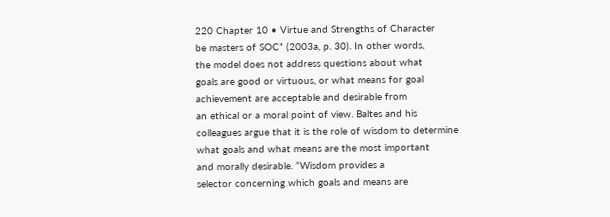220 Chapter 10 • Virtue and Strengths of Character
be masters of SOC” (2003a, p. 30). In other words,
the model does not address questions about what
goals are good or virtuous, or what means for goal
achievement are acceptable and desirable from
an ethical or a moral point of view. Baltes and his
colleagues argue that it is the role of wisdom to determine
what goals and what means are the most important
and morally desirable. “Wisdom provides a
selector concerning which goals and means are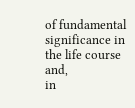of fundamental significance in the life course and,
in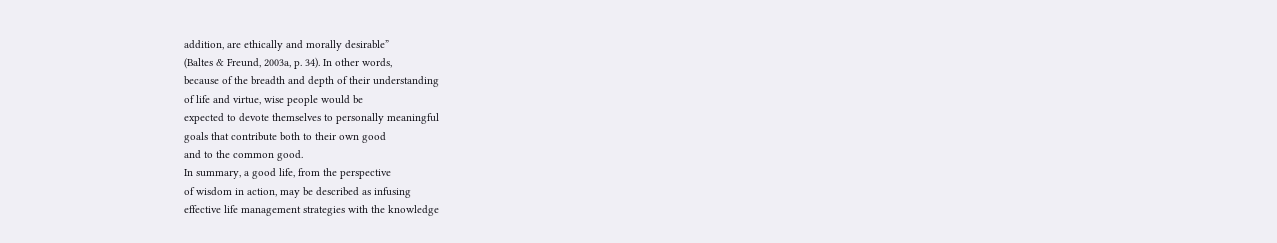addition, are ethically and morally desirable”
(Baltes & Freund, 2003a, p. 34). In other words,
because of the breadth and depth of their understanding
of life and virtue, wise people would be
expected to devote themselves to personally meaningful
goals that contribute both to their own good
and to the common good.
In summary, a good life, from the perspective
of wisdom in action, may be described as infusing
effective life management strategies with the knowledge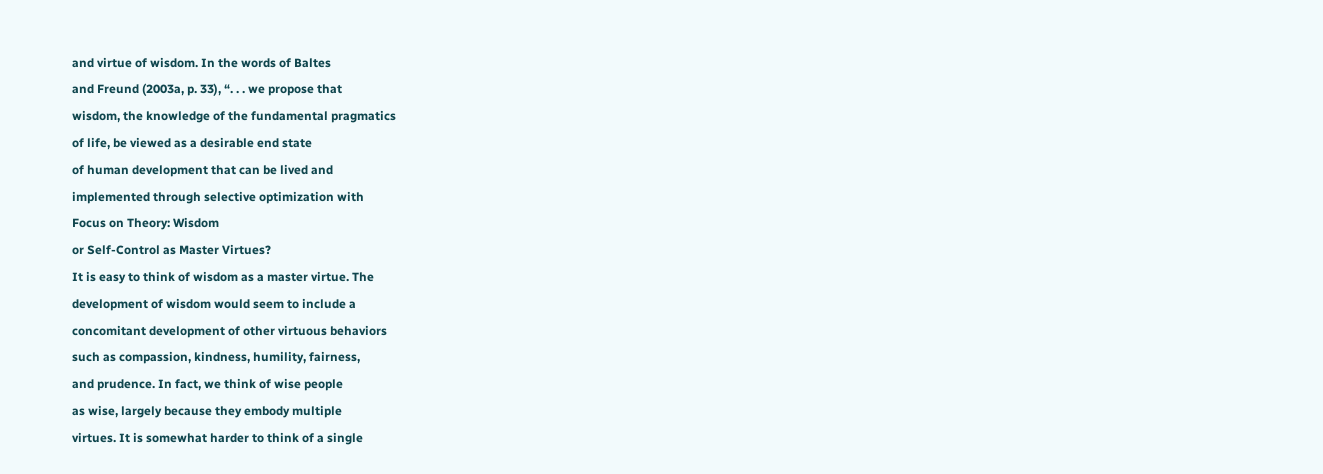and virtue of wisdom. In the words of Baltes
and Freund (2003a, p. 33), “. . . we propose that
wisdom, the knowledge of the fundamental pragmatics
of life, be viewed as a desirable end state
of human development that can be lived and
implemented through selective optimization with
Focus on Theory: Wisdom
or Self-Control as Master Virtues?
It is easy to think of wisdom as a master virtue. The
development of wisdom would seem to include a
concomitant development of other virtuous behaviors
such as compassion, kindness, humility, fairness,
and prudence. In fact, we think of wise people
as wise, largely because they embody multiple
virtues. It is somewhat harder to think of a single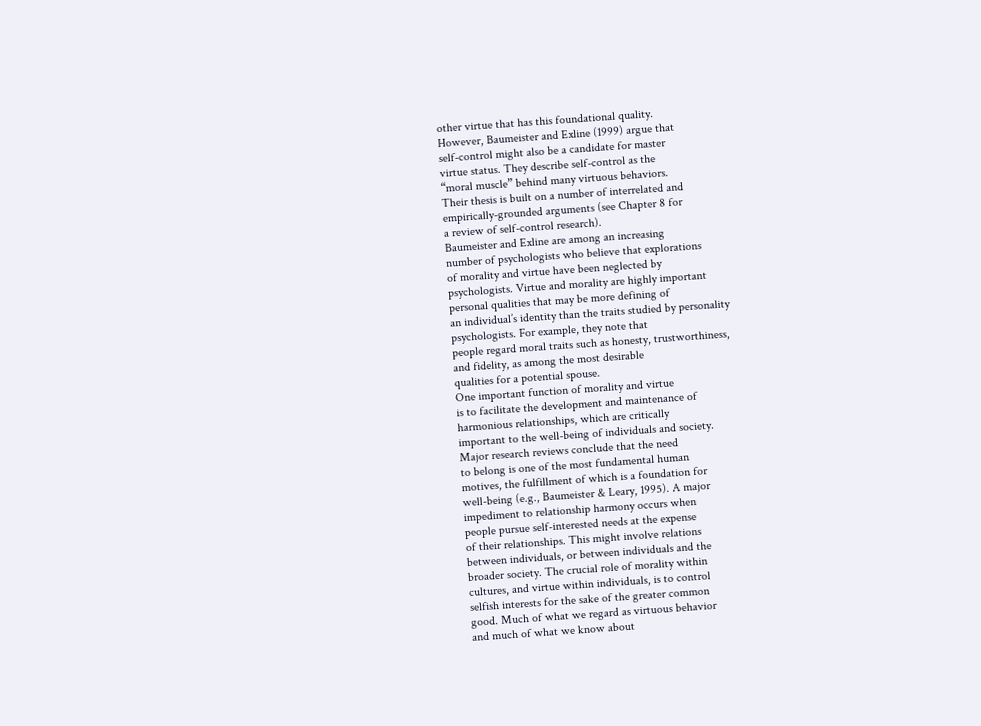other virtue that has this foundational quality.
However, Baumeister and Exline (1999) argue that
self-control might also be a candidate for master
virtue status. They describe self-control as the
“moral muscle” behind many virtuous behaviors.
Their thesis is built on a number of interrelated and
empirically-grounded arguments (see Chapter 8 for
a review of self-control research).
Baumeister and Exline are among an increasing
number of psychologists who believe that explorations
of morality and virtue have been neglected by
psychologists. Virtue and morality are highly important
personal qualities that may be more defining of
an individual’s identity than the traits studied by personality
psychologists. For example, they note that
people regard moral traits such as honesty, trustworthiness,
and fidelity, as among the most desirable
qualities for a potential spouse.
One important function of morality and virtue
is to facilitate the development and maintenance of
harmonious relationships, which are critically
important to the well-being of individuals and society.
Major research reviews conclude that the need
to belong is one of the most fundamental human
motives, the fulfillment of which is a foundation for
well-being (e.g., Baumeister & Leary, 1995). A major
impediment to relationship harmony occurs when
people pursue self-interested needs at the expense
of their relationships. This might involve relations
between individuals, or between individuals and the
broader society. The crucial role of morality within
cultures, and virtue within individuals, is to control
selfish interests for the sake of the greater common
good. Much of what we regard as virtuous behavior
and much of what we know about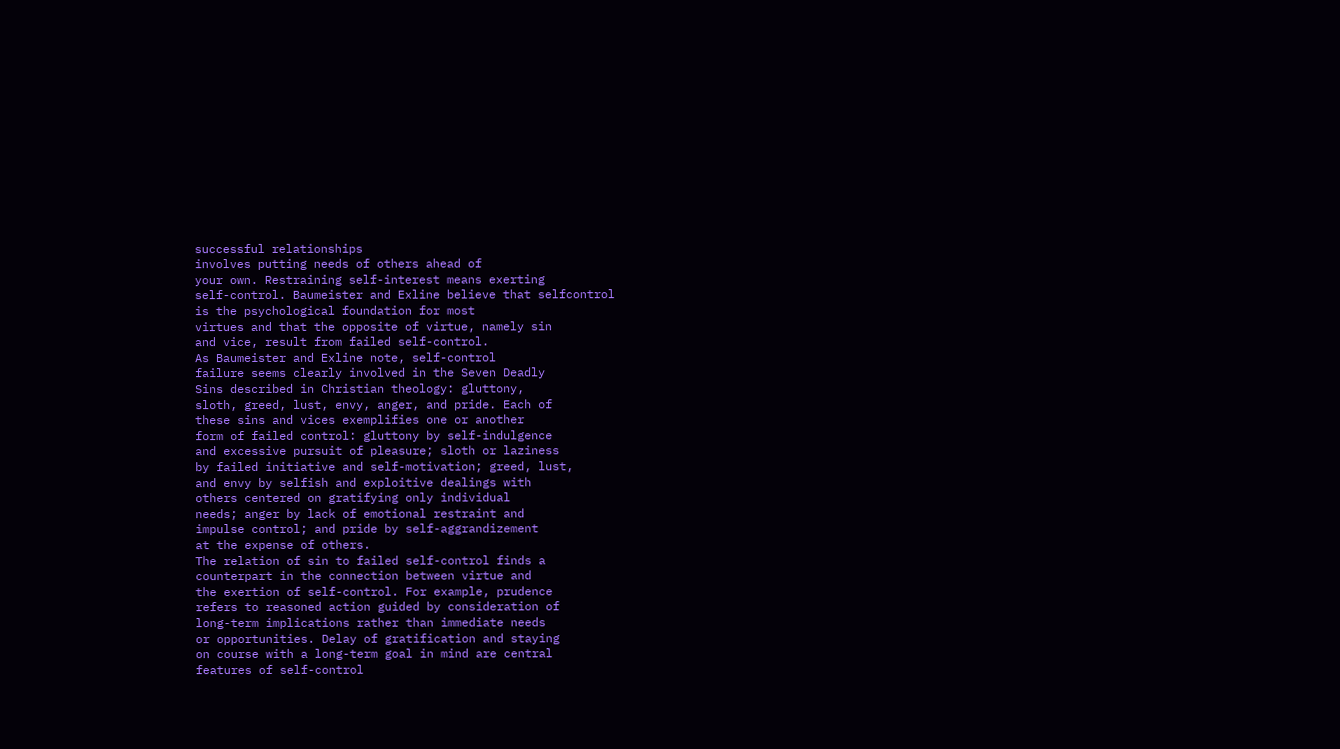successful relationships
involves putting needs of others ahead of
your own. Restraining self-interest means exerting
self-control. Baumeister and Exline believe that selfcontrol
is the psychological foundation for most
virtues and that the opposite of virtue, namely sin
and vice, result from failed self-control.
As Baumeister and Exline note, self-control
failure seems clearly involved in the Seven Deadly
Sins described in Christian theology: gluttony,
sloth, greed, lust, envy, anger, and pride. Each of
these sins and vices exemplifies one or another
form of failed control: gluttony by self-indulgence
and excessive pursuit of pleasure; sloth or laziness
by failed initiative and self-motivation; greed, lust,
and envy by selfish and exploitive dealings with
others centered on gratifying only individual
needs; anger by lack of emotional restraint and
impulse control; and pride by self-aggrandizement
at the expense of others.
The relation of sin to failed self-control finds a
counterpart in the connection between virtue and
the exertion of self-control. For example, prudence
refers to reasoned action guided by consideration of
long-term implications rather than immediate needs
or opportunities. Delay of gratification and staying
on course with a long-term goal in mind are central
features of self-control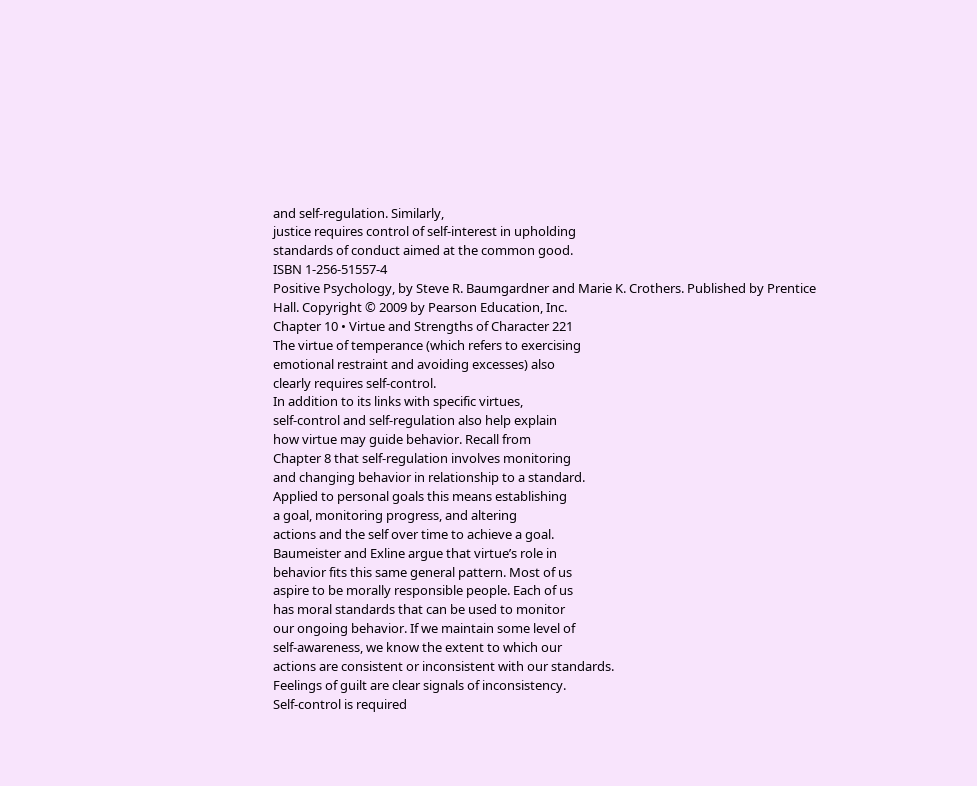and self-regulation. Similarly,
justice requires control of self-interest in upholding
standards of conduct aimed at the common good.
ISBN 1-256-51557-4
Positive Psychology, by Steve R. Baumgardner and Marie K. Crothers. Published by Prentice Hall. Copyright © 2009 by Pearson Education, Inc.
Chapter 10 • Virtue and Strengths of Character 221
The virtue of temperance (which refers to exercising
emotional restraint and avoiding excesses) also
clearly requires self-control.
In addition to its links with specific virtues,
self-control and self-regulation also help explain
how virtue may guide behavior. Recall from
Chapter 8 that self-regulation involves monitoring
and changing behavior in relationship to a standard.
Applied to personal goals this means establishing
a goal, monitoring progress, and altering
actions and the self over time to achieve a goal.
Baumeister and Exline argue that virtue’s role in
behavior fits this same general pattern. Most of us
aspire to be morally responsible people. Each of us
has moral standards that can be used to monitor
our ongoing behavior. If we maintain some level of
self-awareness, we know the extent to which our
actions are consistent or inconsistent with our standards.
Feelings of guilt are clear signals of inconsistency.
Self-control is required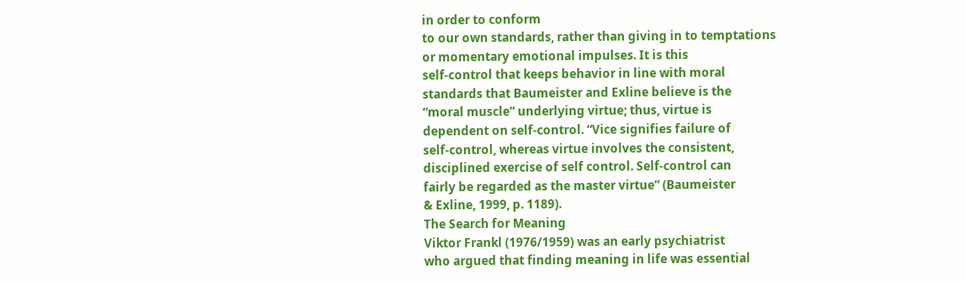in order to conform
to our own standards, rather than giving in to temptations
or momentary emotional impulses. It is this
self-control that keeps behavior in line with moral
standards that Baumeister and Exline believe is the
“moral muscle” underlying virtue; thus, virtue is
dependent on self-control. “Vice signifies failure of
self-control, whereas virtue involves the consistent,
disciplined exercise of self control. Self-control can
fairly be regarded as the master virtue” (Baumeister
& Exline, 1999, p. 1189).
The Search for Meaning
Viktor Frankl (1976/1959) was an early psychiatrist
who argued that finding meaning in life was essential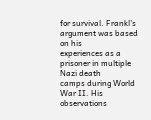for survival. Frankl’s argument was based on his
experiences as a prisoner in multiple Nazi death
camps during World War II. His observations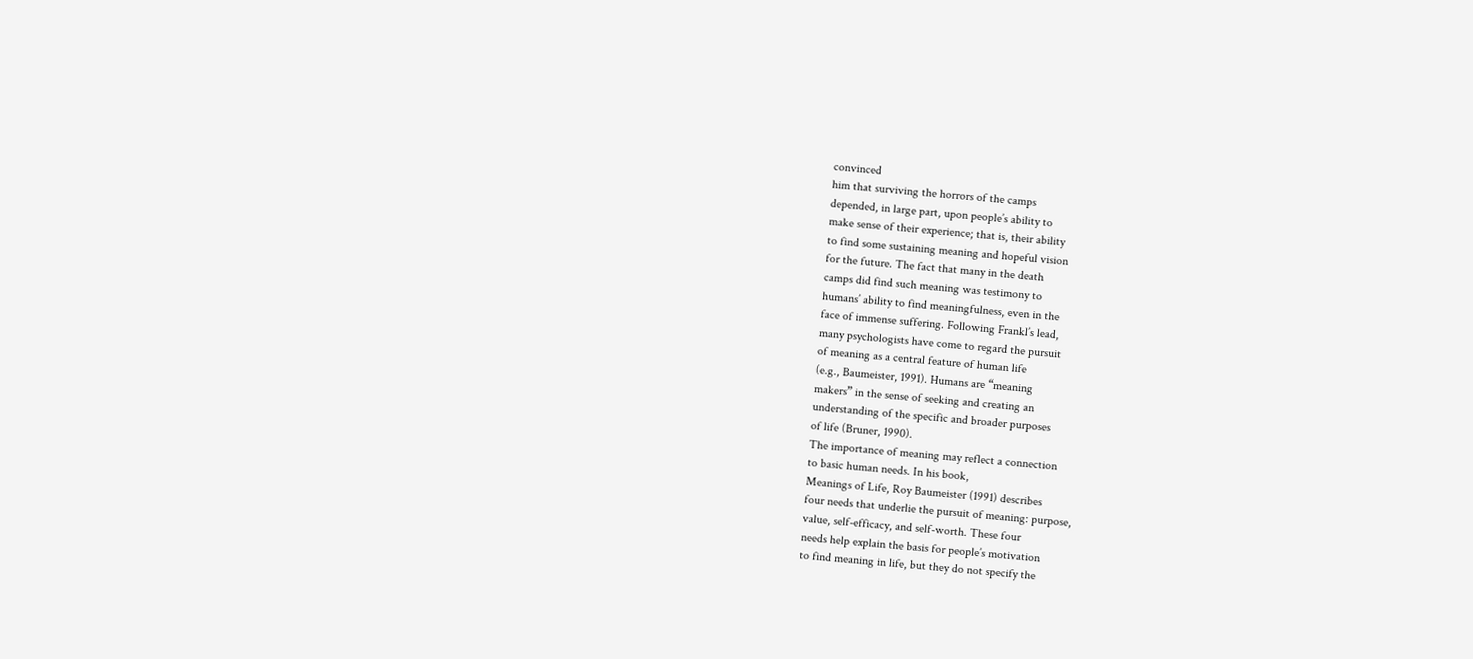convinced
him that surviving the horrors of the camps
depended, in large part, upon people’s ability to
make sense of their experience; that is, their ability
to find some sustaining meaning and hopeful vision
for the future. The fact that many in the death
camps did find such meaning was testimony to
humans’ ability to find meaningfulness, even in the
face of immense suffering. Following Frankl’s lead,
many psychologists have come to regard the pursuit
of meaning as a central feature of human life
(e.g., Baumeister, 1991). Humans are “meaning
makers” in the sense of seeking and creating an
understanding of the specific and broader purposes
of life (Bruner, 1990).
The importance of meaning may reflect a connection
to basic human needs. In his book,
Meanings of Life, Roy Baumeister (1991) describes
four needs that underlie the pursuit of meaning: purpose,
value, self-efficacy, and self-worth. These four
needs help explain the basis for people’s motivation
to find meaning in life, but they do not specify the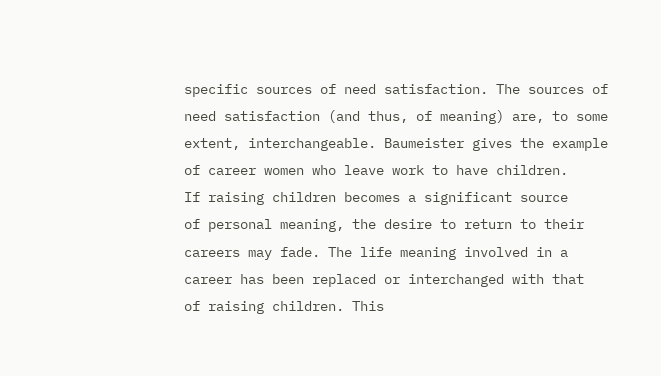specific sources of need satisfaction. The sources of
need satisfaction (and thus, of meaning) are, to some
extent, interchangeable. Baumeister gives the example
of career women who leave work to have children.
If raising children becomes a significant source
of personal meaning, the desire to return to their
careers may fade. The life meaning involved in a
career has been replaced or interchanged with that
of raising children. This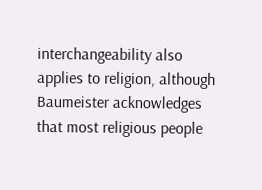interchangeability also
applies to religion, although Baumeister acknowledges
that most religious people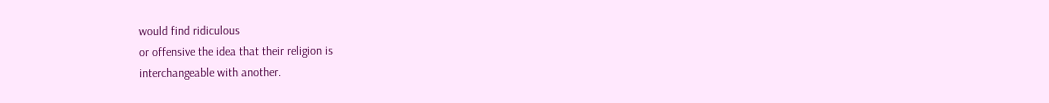would find ridiculous
or offensive the idea that their religion is
interchangeable with another.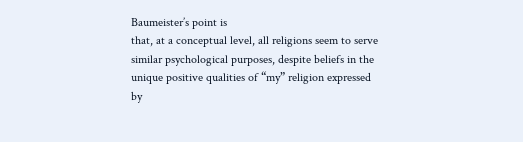Baumeister’s point is
that, at a conceptual level, all religions seem to serve
similar psychological purposes, despite beliefs in the
unique positive qualities of “my” religion expressed
by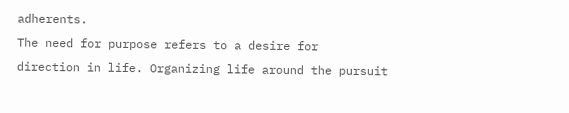adherents.
The need for purpose refers to a desire for
direction in life. Organizing life around the pursuit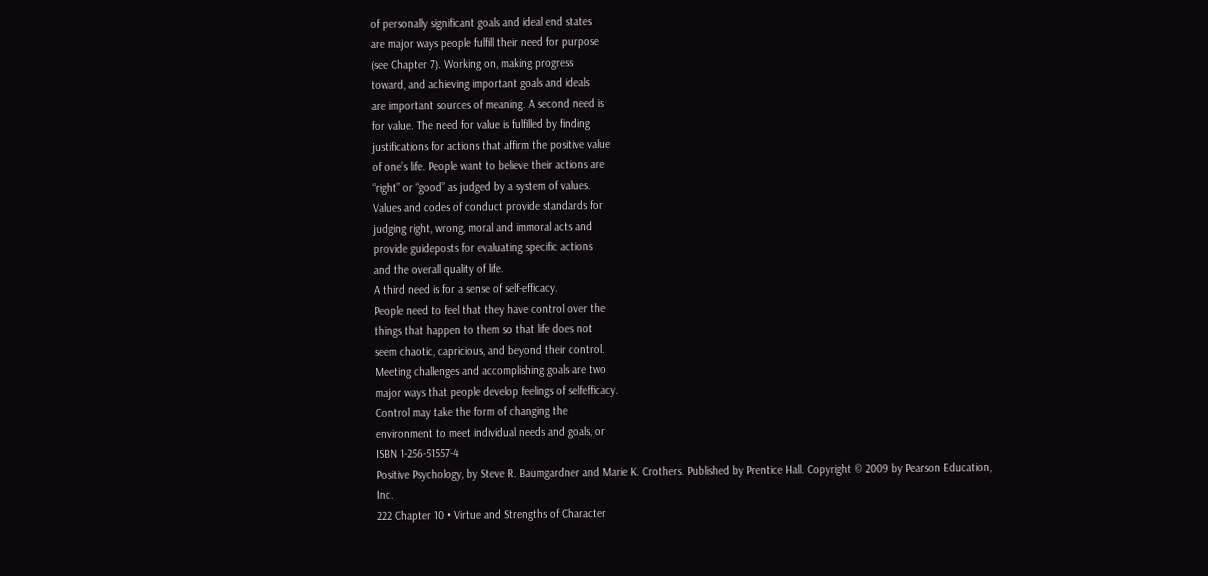of personally significant goals and ideal end states
are major ways people fulfill their need for purpose
(see Chapter 7). Working on, making progress
toward, and achieving important goals and ideals
are important sources of meaning. A second need is
for value. The need for value is fulfilled by finding
justifications for actions that affirm the positive value
of one’s life. People want to believe their actions are
“right” or “good” as judged by a system of values.
Values and codes of conduct provide standards for
judging right, wrong, moral and immoral acts and
provide guideposts for evaluating specific actions
and the overall quality of life.
A third need is for a sense of self-efficacy.
People need to feel that they have control over the
things that happen to them so that life does not
seem chaotic, capricious, and beyond their control.
Meeting challenges and accomplishing goals are two
major ways that people develop feelings of selfefficacy.
Control may take the form of changing the
environment to meet individual needs and goals, or
ISBN 1-256-51557-4
Positive Psychology, by Steve R. Baumgardner and Marie K. Crothers. Published by Prentice Hall. Copyright © 2009 by Pearson Education, Inc.
222 Chapter 10 • Virtue and Strengths of Character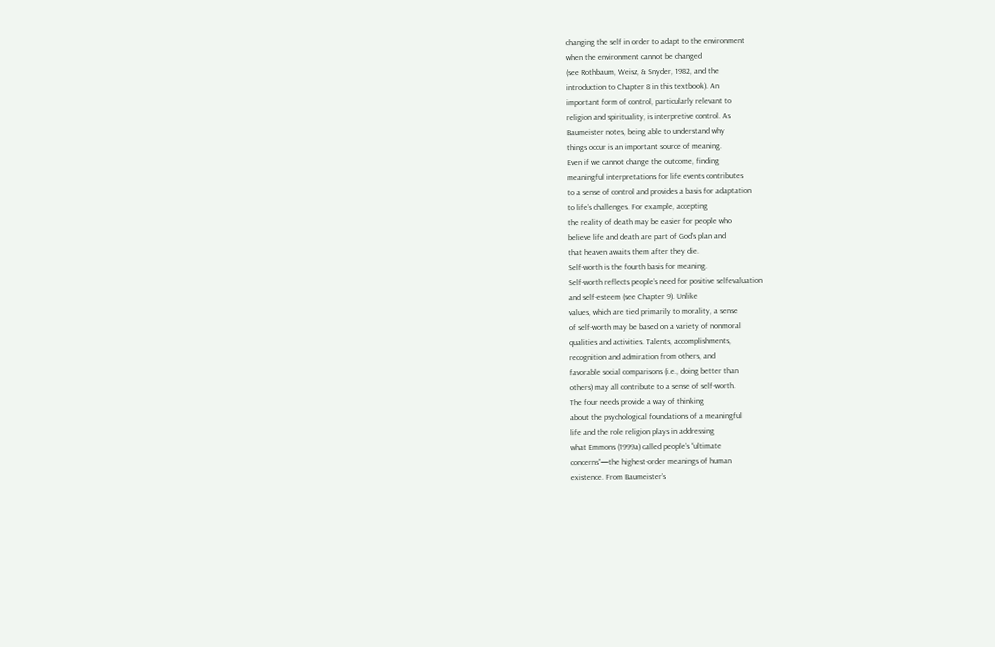changing the self in order to adapt to the environment
when the environment cannot be changed
(see Rothbaum, Weisz, & Snyder, 1982, and the
introduction to Chapter 8 in this textbook). An
important form of control, particularly relevant to
religion and spirituality, is interpretive control. As
Baumeister notes, being able to understand why
things occur is an important source of meaning.
Even if we cannot change the outcome, finding
meaningful interpretations for life events contributes
to a sense of control and provides a basis for adaptation
to life’s challenges. For example, accepting
the reality of death may be easier for people who
believe life and death are part of God’s plan and
that heaven awaits them after they die.
Self-worth is the fourth basis for meaning.
Self-worth reflects people’s need for positive selfevaluation
and self-esteem (see Chapter 9). Unlike
values, which are tied primarily to morality, a sense
of self-worth may be based on a variety of nonmoral
qualities and activities. Talents, accomplishments,
recognition and admiration from others, and
favorable social comparisons (i.e., doing better than
others) may all contribute to a sense of self-worth.
The four needs provide a way of thinking
about the psychological foundations of a meaningful
life and the role religion plays in addressing
what Emmons (1999a) called people’s “ultimate
concerns”—the highest-order meanings of human
existence. From Baumeister’s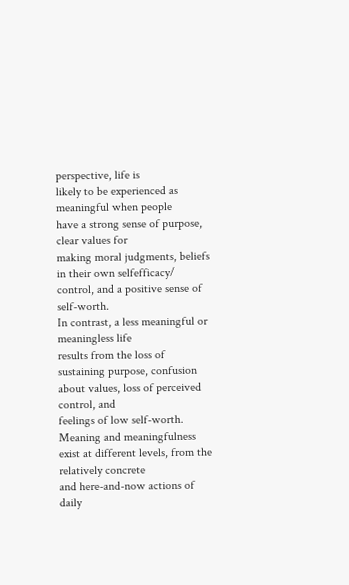perspective, life is
likely to be experienced as meaningful when people
have a strong sense of purpose, clear values for
making moral judgments, beliefs in their own selfefficacy/
control, and a positive sense of self-worth.
In contrast, a less meaningful or meaningless life
results from the loss of sustaining purpose, confusion
about values, loss of perceived control, and
feelings of low self-worth. Meaning and meaningfulness
exist at different levels, from the relatively concrete
and here-and-now actions of daily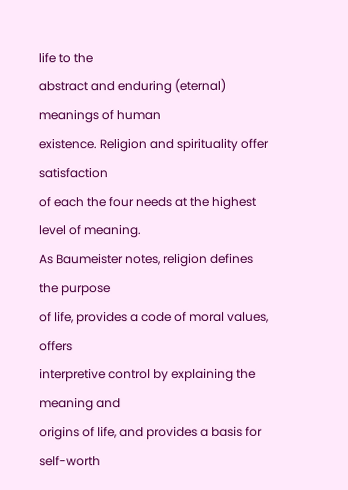life to the
abstract and enduring (eternal) meanings of human
existence. Religion and spirituality offer satisfaction
of each the four needs at the highest level of meaning.
As Baumeister notes, religion defines the purpose
of life, provides a code of moral values, offers
interpretive control by explaining the meaning and
origins of life, and provides a basis for self-worth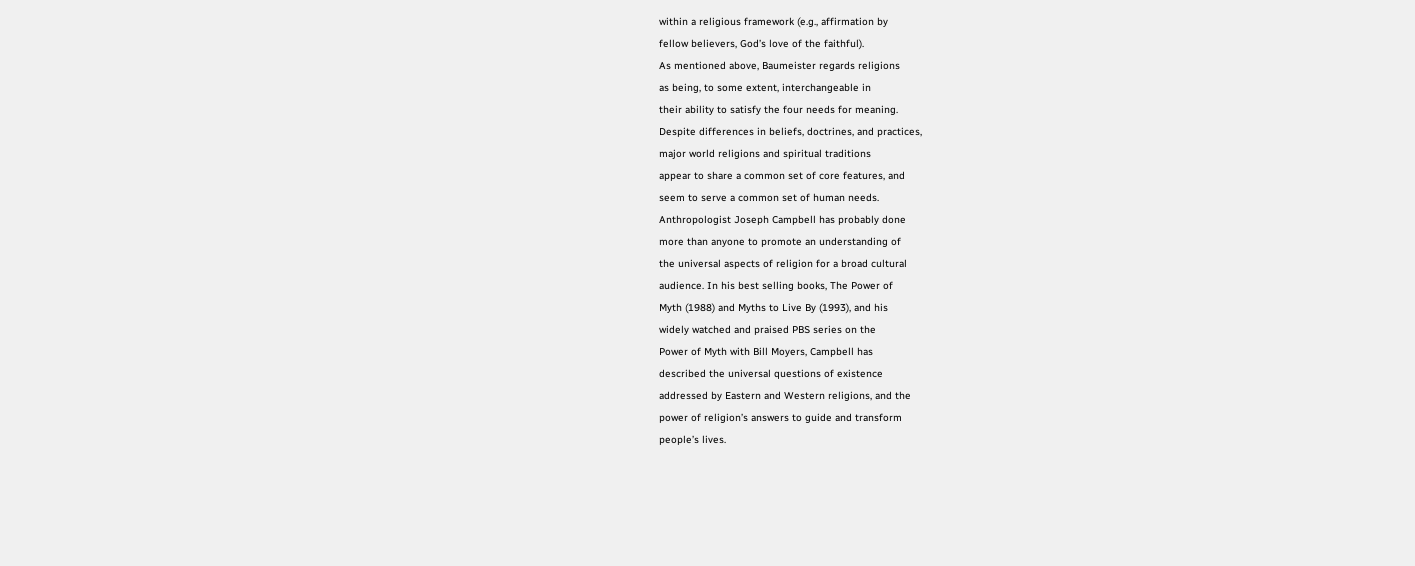within a religious framework (e.g., affirmation by
fellow believers, God’s love of the faithful).
As mentioned above, Baumeister regards religions
as being, to some extent, interchangeable in
their ability to satisfy the four needs for meaning.
Despite differences in beliefs, doctrines, and practices,
major world religions and spiritual traditions
appear to share a common set of core features, and
seem to serve a common set of human needs.
Anthropologist Joseph Campbell has probably done
more than anyone to promote an understanding of
the universal aspects of religion for a broad cultural
audience. In his best selling books, The Power of
Myth (1988) and Myths to Live By (1993), and his
widely watched and praised PBS series on the
Power of Myth with Bill Moyers, Campbell has
described the universal questions of existence
addressed by Eastern and Western religions, and the
power of religion’s answers to guide and transform
people’s lives.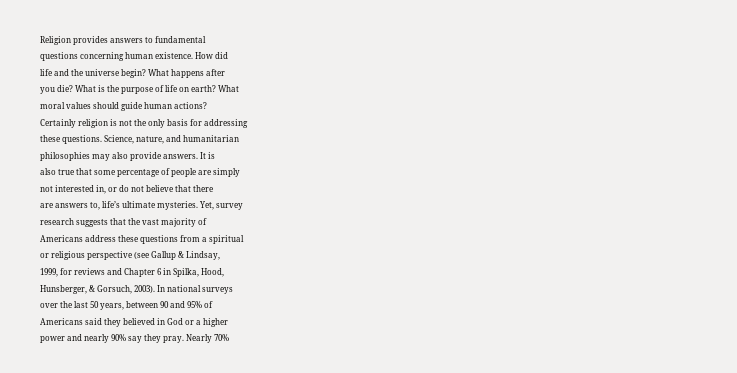Religion provides answers to fundamental
questions concerning human existence. How did
life and the universe begin? What happens after
you die? What is the purpose of life on earth? What
moral values should guide human actions?
Certainly religion is not the only basis for addressing
these questions. Science, nature, and humanitarian
philosophies may also provide answers. It is
also true that some percentage of people are simply
not interested in, or do not believe that there
are answers to, life’s ultimate mysteries. Yet, survey
research suggests that the vast majority of
Americans address these questions from a spiritual
or religious perspective (see Gallup & Lindsay,
1999, for reviews and Chapter 6 in Spilka, Hood,
Hunsberger, & Gorsuch, 2003). In national surveys
over the last 50 years, between 90 and 95% of
Americans said they believed in God or a higher
power and nearly 90% say they pray. Nearly 70%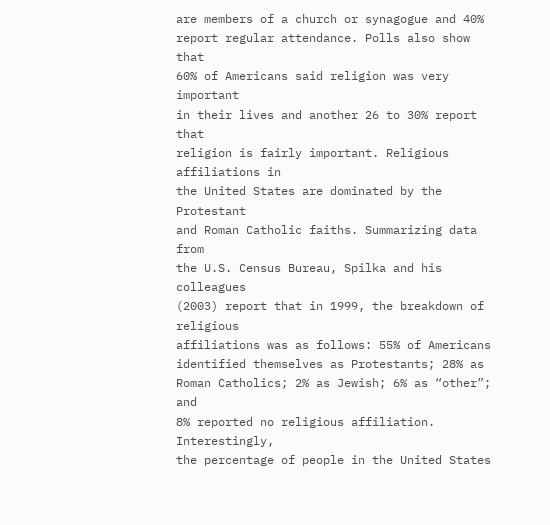are members of a church or synagogue and 40%
report regular attendance. Polls also show that
60% of Americans said religion was very important
in their lives and another 26 to 30% report that
religion is fairly important. Religious affiliations in
the United States are dominated by the Protestant
and Roman Catholic faiths. Summarizing data from
the U.S. Census Bureau, Spilka and his colleagues
(2003) report that in 1999, the breakdown of religious
affiliations was as follows: 55% of Americans
identified themselves as Protestants; 28% as
Roman Catholics; 2% as Jewish; 6% as “other”; and
8% reported no religious affiliation. Interestingly,
the percentage of people in the United States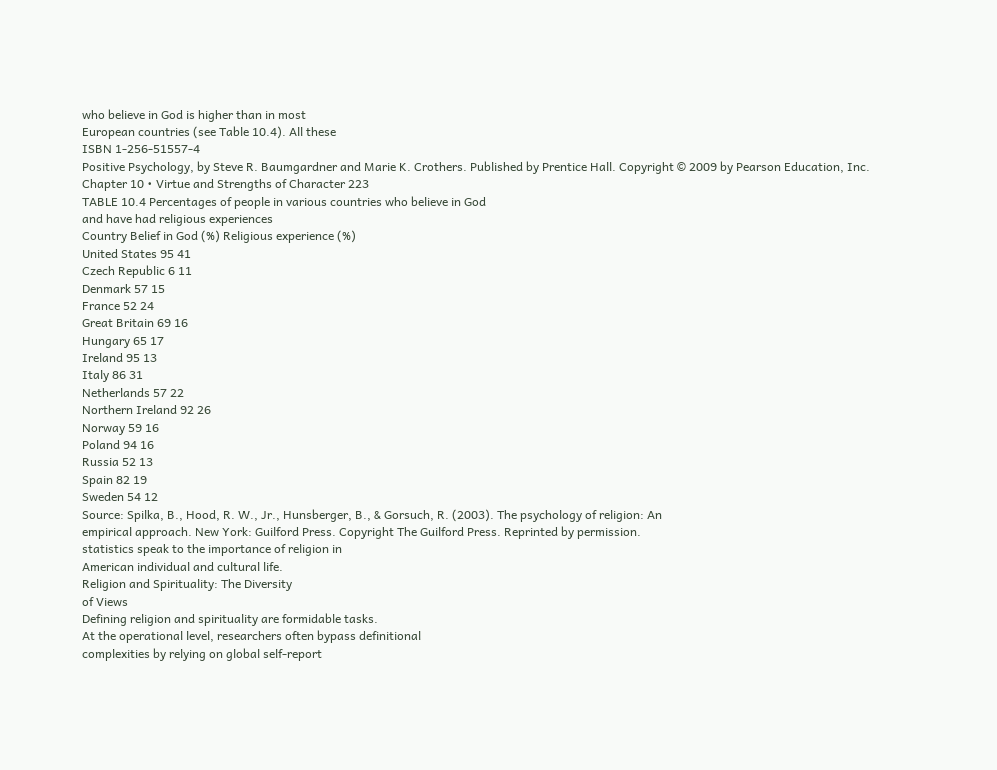who believe in God is higher than in most
European countries (see Table 10.4). All these
ISBN 1-256-51557-4
Positive Psychology, by Steve R. Baumgardner and Marie K. Crothers. Published by Prentice Hall. Copyright © 2009 by Pearson Education, Inc.
Chapter 10 • Virtue and Strengths of Character 223
TABLE 10.4 Percentages of people in various countries who believe in God
and have had religious experiences
Country Belief in God (%) Religious experience (%)
United States 95 41
Czech Republic 6 11
Denmark 57 15
France 52 24
Great Britain 69 16
Hungary 65 17
Ireland 95 13
Italy 86 31
Netherlands 57 22
Northern Ireland 92 26
Norway 59 16
Poland 94 16
Russia 52 13
Spain 82 19
Sweden 54 12
Source: Spilka, B., Hood, R. W., Jr., Hunsberger, B., & Gorsuch, R. (2003). The psychology of religion: An
empirical approach. New York: Guilford Press. Copyright The Guilford Press. Reprinted by permission.
statistics speak to the importance of religion in
American individual and cultural life.
Religion and Spirituality: The Diversity
of Views
Defining religion and spirituality are formidable tasks.
At the operational level, researchers often bypass definitional
complexities by relying on global self-report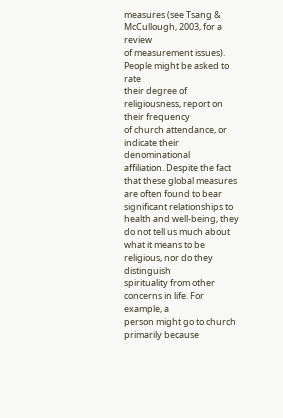measures (see Tsang & McCullough, 2003, for a review
of measurement issues). People might be asked to rate
their degree of religiousness, report on their frequency
of church attendance, or indicate their denominational
affiliation. Despite the fact that these global measures
are often found to bear significant relationships to
health and well-being, they do not tell us much about
what it means to be religious, nor do they distinguish
spirituality from other concerns in life. For example, a
person might go to church primarily because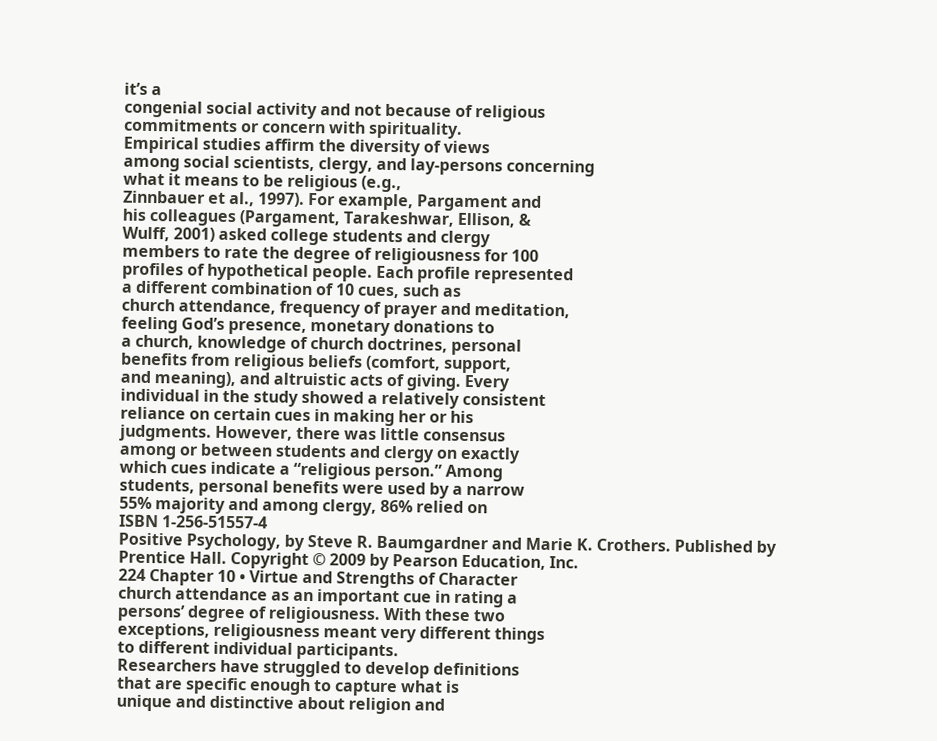it’s a
congenial social activity and not because of religious
commitments or concern with spirituality.
Empirical studies affirm the diversity of views
among social scientists, clergy, and lay-persons concerning
what it means to be religious (e.g.,
Zinnbauer et al., 1997). For example, Pargament and
his colleagues (Pargament, Tarakeshwar, Ellison, &
Wulff, 2001) asked college students and clergy
members to rate the degree of religiousness for 100
profiles of hypothetical people. Each profile represented
a different combination of 10 cues, such as
church attendance, frequency of prayer and meditation,
feeling God’s presence, monetary donations to
a church, knowledge of church doctrines, personal
benefits from religious beliefs (comfort, support,
and meaning), and altruistic acts of giving. Every
individual in the study showed a relatively consistent
reliance on certain cues in making her or his
judgments. However, there was little consensus
among or between students and clergy on exactly
which cues indicate a “religious person.” Among
students, personal benefits were used by a narrow
55% majority and among clergy, 86% relied on
ISBN 1-256-51557-4
Positive Psychology, by Steve R. Baumgardner and Marie K. Crothers. Published by Prentice Hall. Copyright © 2009 by Pearson Education, Inc.
224 Chapter 10 • Virtue and Strengths of Character
church attendance as an important cue in rating a
persons’ degree of religiousness. With these two
exceptions, religiousness meant very different things
to different individual participants.
Researchers have struggled to develop definitions
that are specific enough to capture what is
unique and distinctive about religion and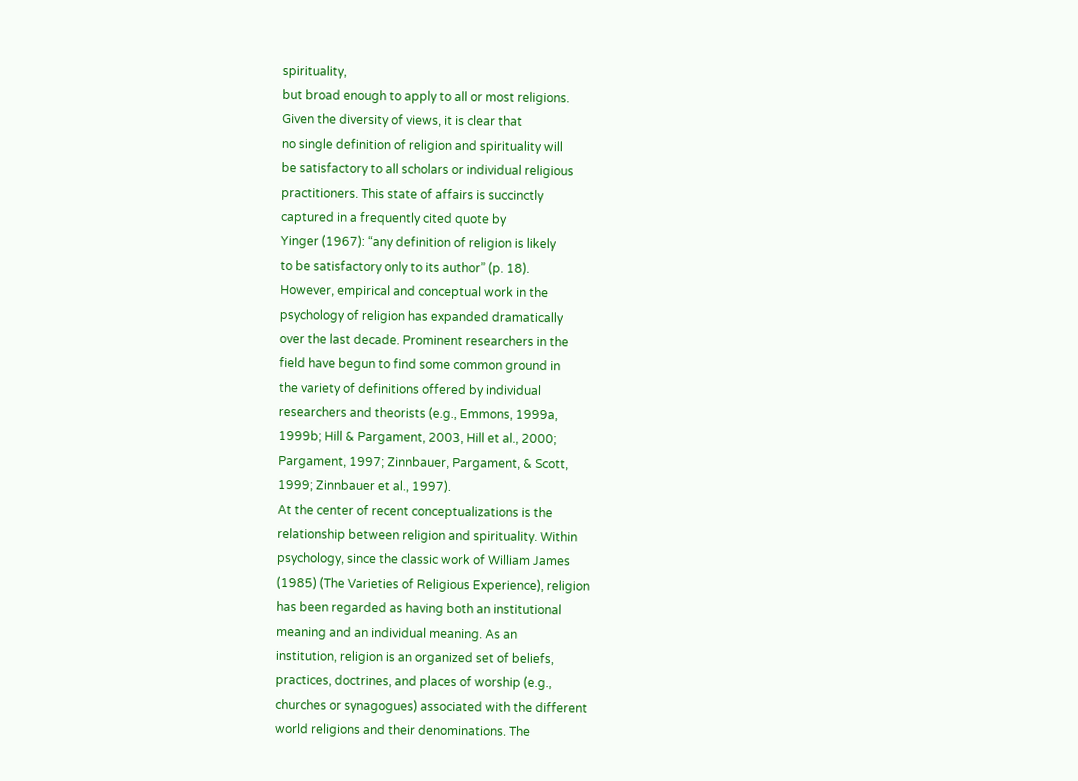spirituality,
but broad enough to apply to all or most religions.
Given the diversity of views, it is clear that
no single definition of religion and spirituality will
be satisfactory to all scholars or individual religious
practitioners. This state of affairs is succinctly
captured in a frequently cited quote by
Yinger (1967): “any definition of religion is likely
to be satisfactory only to its author” (p. 18).
However, empirical and conceptual work in the
psychology of religion has expanded dramatically
over the last decade. Prominent researchers in the
field have begun to find some common ground in
the variety of definitions offered by individual
researchers and theorists (e.g., Emmons, 1999a,
1999b; Hill & Pargament, 2003, Hill et al., 2000;
Pargament, 1997; Zinnbauer, Pargament, & Scott,
1999; Zinnbauer et al., 1997).
At the center of recent conceptualizations is the
relationship between religion and spirituality. Within
psychology, since the classic work of William James
(1985) (The Varieties of Religious Experience), religion
has been regarded as having both an institutional
meaning and an individual meaning. As an
institution, religion is an organized set of beliefs,
practices, doctrines, and places of worship (e.g.,
churches or synagogues) associated with the different
world religions and their denominations. The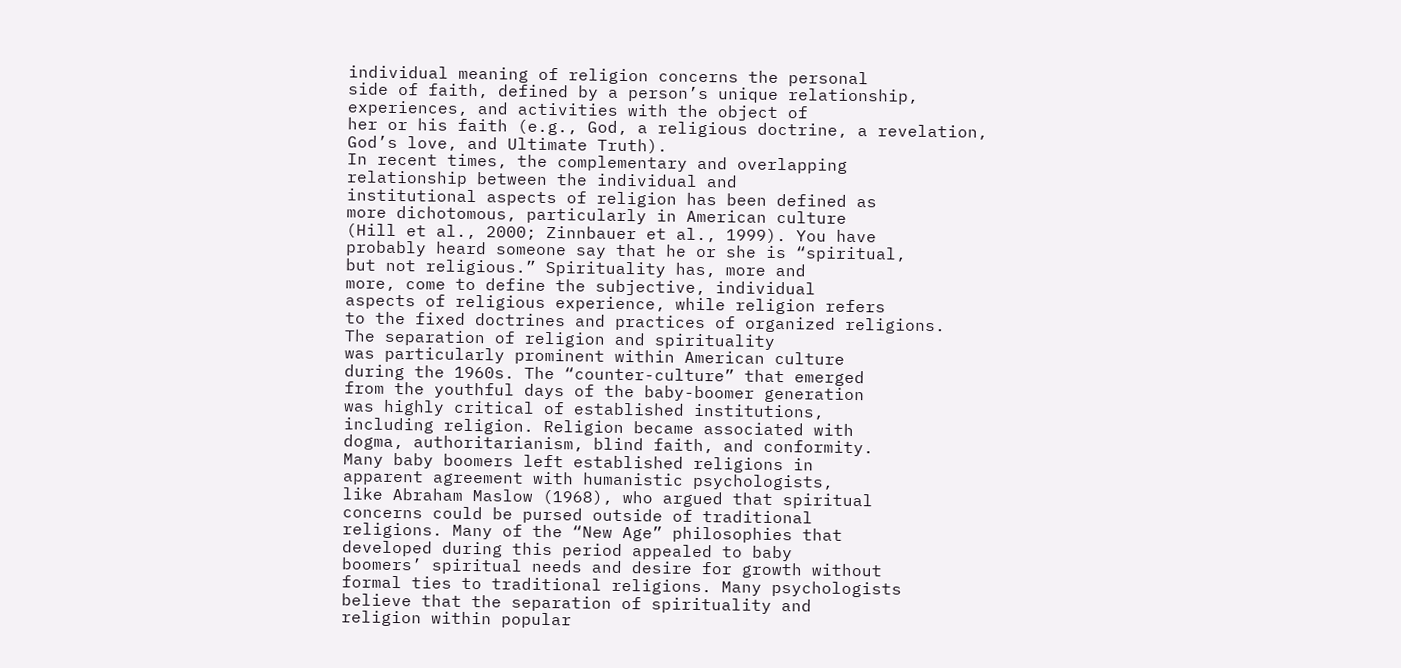individual meaning of religion concerns the personal
side of faith, defined by a person’s unique relationship,
experiences, and activities with the object of
her or his faith (e.g., God, a religious doctrine, a revelation,
God’s love, and Ultimate Truth).
In recent times, the complementary and overlapping
relationship between the individual and
institutional aspects of religion has been defined as
more dichotomous, particularly in American culture
(Hill et al., 2000; Zinnbauer et al., 1999). You have
probably heard someone say that he or she is “spiritual,
but not religious.” Spirituality has, more and
more, come to define the subjective, individual
aspects of religious experience, while religion refers
to the fixed doctrines and practices of organized religions.
The separation of religion and spirituality
was particularly prominent within American culture
during the 1960s. The “counter-culture” that emerged
from the youthful days of the baby-boomer generation
was highly critical of established institutions,
including religion. Religion became associated with
dogma, authoritarianism, blind faith, and conformity.
Many baby boomers left established religions in
apparent agreement with humanistic psychologists,
like Abraham Maslow (1968), who argued that spiritual
concerns could be pursed outside of traditional
religions. Many of the “New Age” philosophies that
developed during this period appealed to baby
boomers’ spiritual needs and desire for growth without
formal ties to traditional religions. Many psychologists
believe that the separation of spirituality and
religion within popular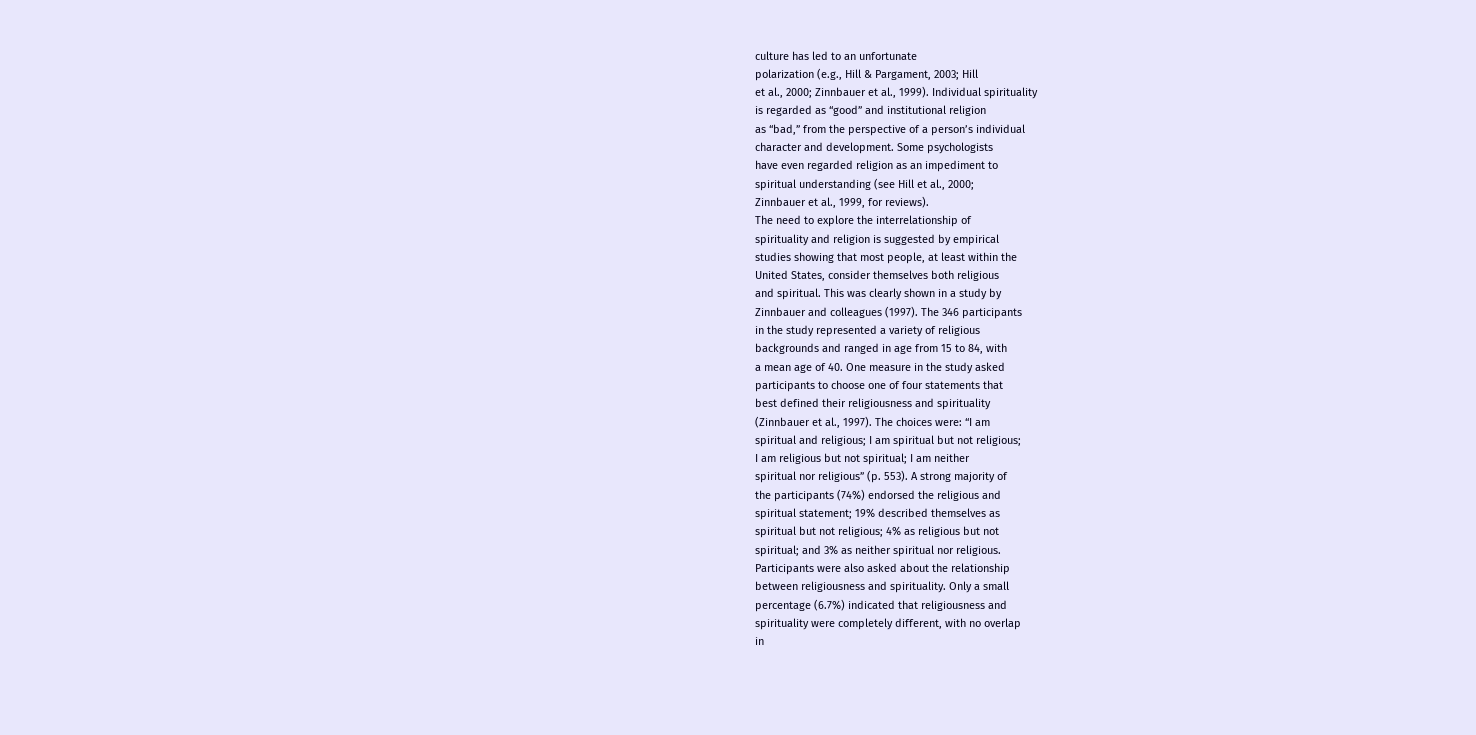culture has led to an unfortunate
polarization (e.g., Hill & Pargament, 2003; Hill
et al., 2000; Zinnbauer et al., 1999). Individual spirituality
is regarded as “good” and institutional religion
as “bad,” from the perspective of a person’s individual
character and development. Some psychologists
have even regarded religion as an impediment to
spiritual understanding (see Hill et al., 2000;
Zinnbauer et al., 1999, for reviews).
The need to explore the interrelationship of
spirituality and religion is suggested by empirical
studies showing that most people, at least within the
United States, consider themselves both religious
and spiritual. This was clearly shown in a study by
Zinnbauer and colleagues (1997). The 346 participants
in the study represented a variety of religious
backgrounds and ranged in age from 15 to 84, with
a mean age of 40. One measure in the study asked
participants to choose one of four statements that
best defined their religiousness and spirituality
(Zinnbauer et al., 1997). The choices were: “I am
spiritual and religious; I am spiritual but not religious;
I am religious but not spiritual; I am neither
spiritual nor religious” (p. 553). A strong majority of
the participants (74%) endorsed the religious and
spiritual statement; 19% described themselves as
spiritual but not religious; 4% as religious but not
spiritual; and 3% as neither spiritual nor religious.
Participants were also asked about the relationship
between religiousness and spirituality. Only a small
percentage (6.7%) indicated that religiousness and
spirituality were completely different, with no overlap
in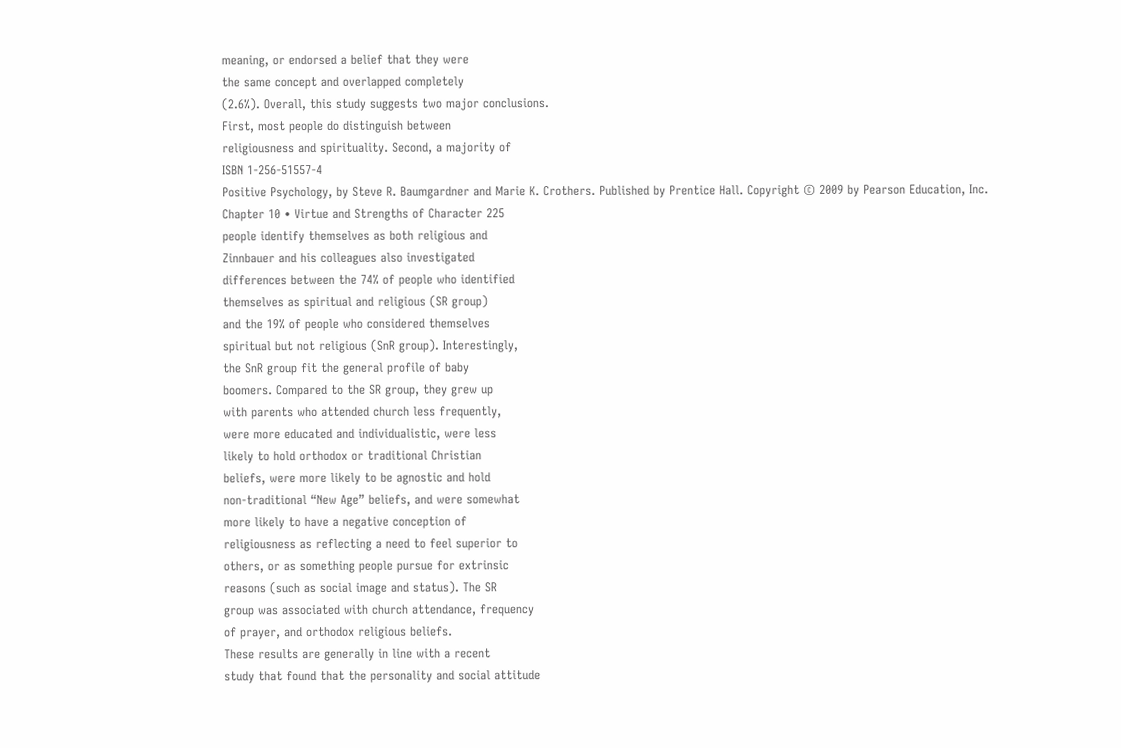meaning, or endorsed a belief that they were
the same concept and overlapped completely
(2.6%). Overall, this study suggests two major conclusions.
First, most people do distinguish between
religiousness and spirituality. Second, a majority of
ISBN 1-256-51557-4
Positive Psychology, by Steve R. Baumgardner and Marie K. Crothers. Published by Prentice Hall. Copyright © 2009 by Pearson Education, Inc.
Chapter 10 • Virtue and Strengths of Character 225
people identify themselves as both religious and
Zinnbauer and his colleagues also investigated
differences between the 74% of people who identified
themselves as spiritual and religious (SR group)
and the 19% of people who considered themselves
spiritual but not religious (SnR group). Interestingly,
the SnR group fit the general profile of baby
boomers. Compared to the SR group, they grew up
with parents who attended church less frequently,
were more educated and individualistic, were less
likely to hold orthodox or traditional Christian
beliefs, were more likely to be agnostic and hold
non-traditional “New Age” beliefs, and were somewhat
more likely to have a negative conception of
religiousness as reflecting a need to feel superior to
others, or as something people pursue for extrinsic
reasons (such as social image and status). The SR
group was associated with church attendance, frequency
of prayer, and orthodox religious beliefs.
These results are generally in line with a recent
study that found that the personality and social attitude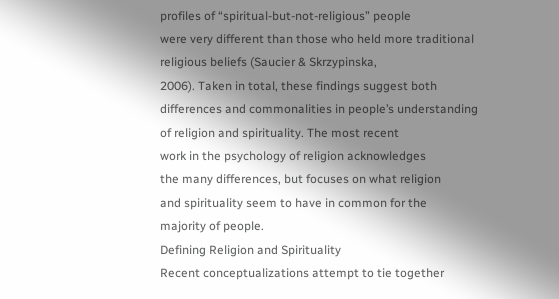profiles of “spiritual-but-not-religious” people
were very different than those who held more traditional
religious beliefs (Saucier & Skrzypinska,
2006). Taken in total, these findings suggest both
differences and commonalities in people’s understanding
of religion and spirituality. The most recent
work in the psychology of religion acknowledges
the many differences, but focuses on what religion
and spirituality seem to have in common for the
majority of people.
Defining Religion and Spirituality
Recent conceptualizations attempt to tie together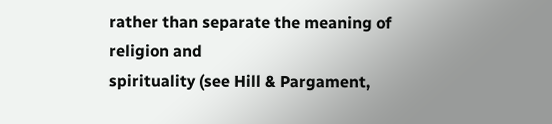rather than separate the meaning of religion and
spirituality (see Hill & Pargament,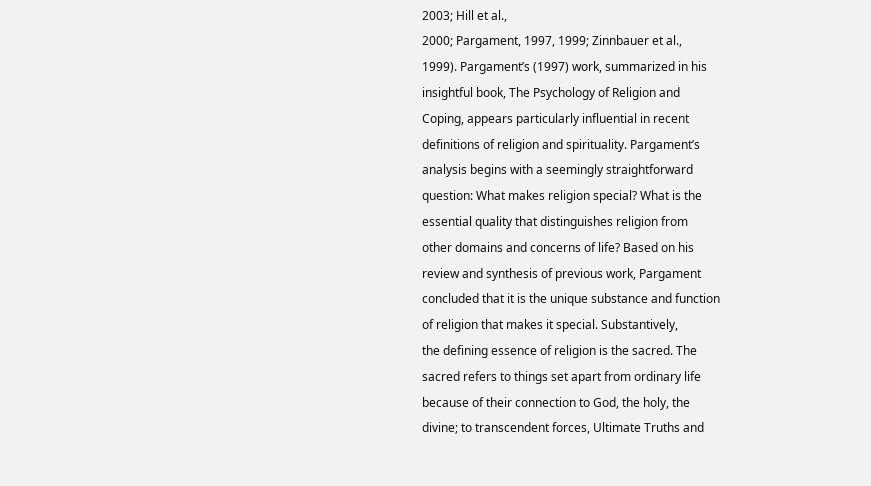2003; Hill et al.,
2000; Pargament, 1997, 1999; Zinnbauer et al.,
1999). Pargament’s (1997) work, summarized in his
insightful book, The Psychology of Religion and
Coping, appears particularly influential in recent
definitions of religion and spirituality. Pargament’s
analysis begins with a seemingly straightforward
question: What makes religion special? What is the
essential quality that distinguishes religion from
other domains and concerns of life? Based on his
review and synthesis of previous work, Pargament
concluded that it is the unique substance and function
of religion that makes it special. Substantively,
the defining essence of religion is the sacred. The
sacred refers to things set apart from ordinary life
because of their connection to God, the holy, the
divine; to transcendent forces, Ultimate Truths and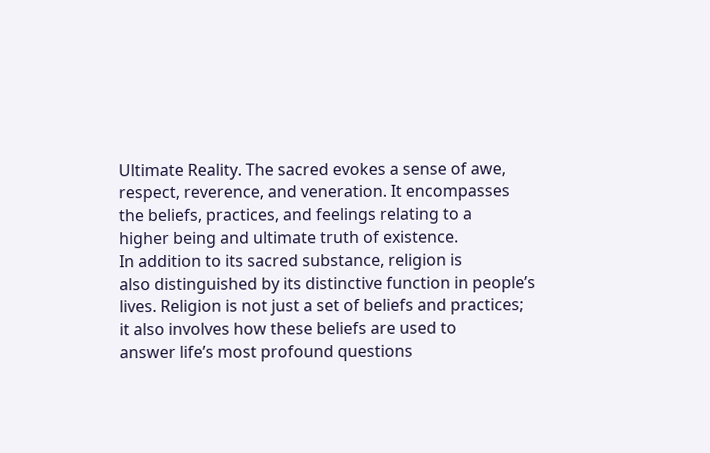Ultimate Reality. The sacred evokes a sense of awe,
respect, reverence, and veneration. It encompasses
the beliefs, practices, and feelings relating to a
higher being and ultimate truth of existence.
In addition to its sacred substance, religion is
also distinguished by its distinctive function in people’s
lives. Religion is not just a set of beliefs and practices;
it also involves how these beliefs are used to
answer life’s most profound questions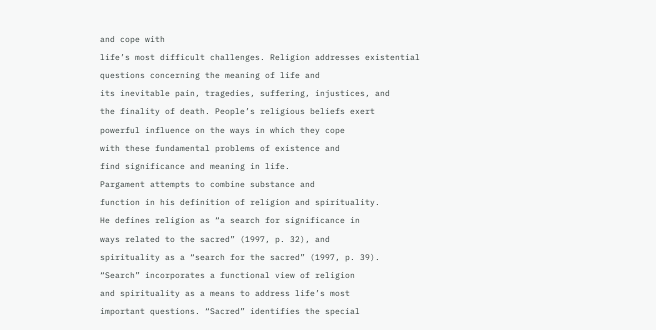and cope with
life’s most difficult challenges. Religion addresses existential
questions concerning the meaning of life and
its inevitable pain, tragedies, suffering, injustices, and
the finality of death. People’s religious beliefs exert
powerful influence on the ways in which they cope
with these fundamental problems of existence and
find significance and meaning in life.
Pargament attempts to combine substance and
function in his definition of religion and spirituality.
He defines religion as “a search for significance in
ways related to the sacred” (1997, p. 32), and
spirituality as a “search for the sacred” (1997, p. 39).
“Search” incorporates a functional view of religion
and spirituality as a means to address life’s most
important questions. “Sacred” identifies the special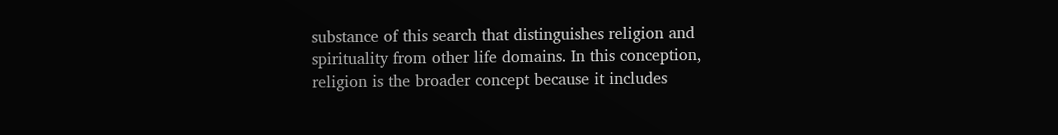substance of this search that distinguishes religion and
spirituality from other life domains. In this conception,
religion is the broader concept because it includes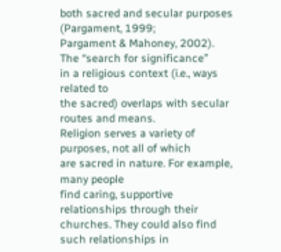both sacred and secular purposes (Pargament, 1999;
Pargament & Mahoney, 2002). The “search for significance”
in a religious context (i.e., ways related to
the sacred) overlaps with secular routes and means.
Religion serves a variety of purposes, not all of which
are sacred in nature. For example, many people
find caring, supportive relationships through their
churches. They could also find such relationships in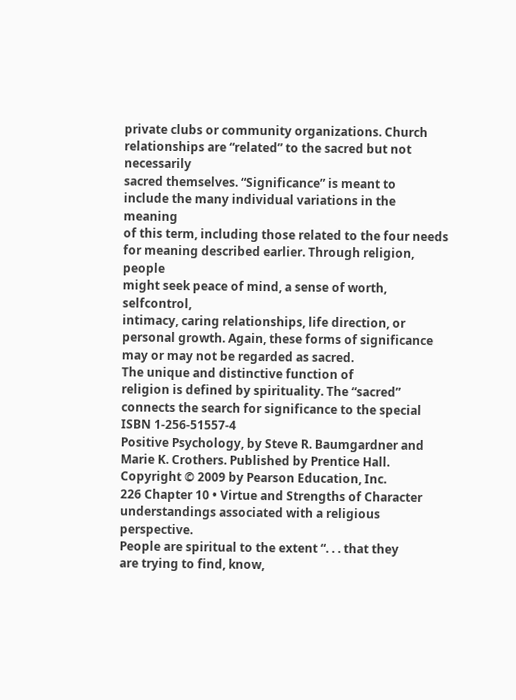private clubs or community organizations. Church
relationships are “related” to the sacred but not necessarily
sacred themselves. “Significance” is meant to
include the many individual variations in the meaning
of this term, including those related to the four needs
for meaning described earlier. Through religion, people
might seek peace of mind, a sense of worth, selfcontrol,
intimacy, caring relationships, life direction, or
personal growth. Again, these forms of significance
may or may not be regarded as sacred.
The unique and distinctive function of
religion is defined by spirituality. The “sacred”
connects the search for significance to the special
ISBN 1-256-51557-4
Positive Psychology, by Steve R. Baumgardner and Marie K. Crothers. Published by Prentice Hall. Copyright © 2009 by Pearson Education, Inc.
226 Chapter 10 • Virtue and Strengths of Character
understandings associated with a religious perspective.
People are spiritual to the extent “. . . that they
are trying to find, know,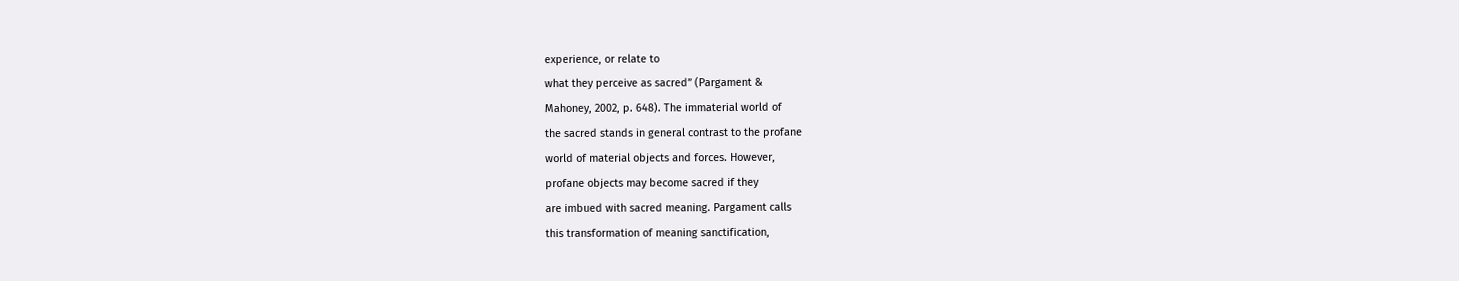experience, or relate to
what they perceive as sacred” (Pargament &
Mahoney, 2002, p. 648). The immaterial world of
the sacred stands in general contrast to the profane
world of material objects and forces. However,
profane objects may become sacred if they
are imbued with sacred meaning. Pargament calls
this transformation of meaning sanctification,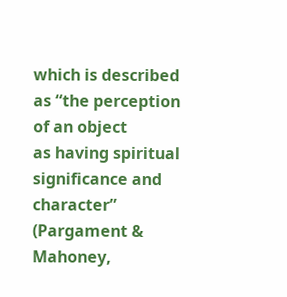which is described as “the perception of an object
as having spiritual significance and character”
(Pargament & Mahoney,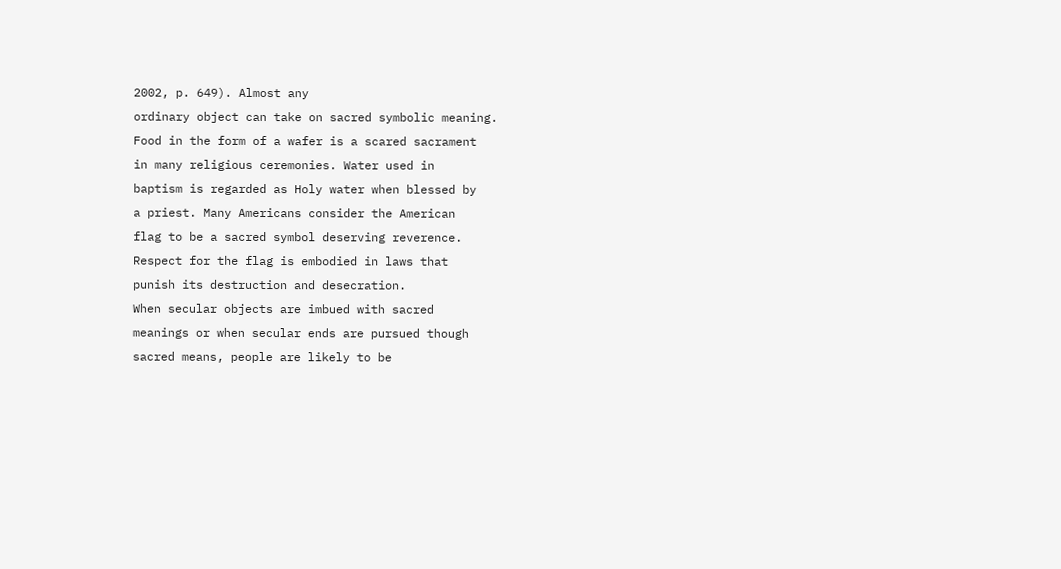2002, p. 649). Almost any
ordinary object can take on sacred symbolic meaning.
Food in the form of a wafer is a scared sacrament
in many religious ceremonies. Water used in
baptism is regarded as Holy water when blessed by
a priest. Many Americans consider the American
flag to be a sacred symbol deserving reverence.
Respect for the flag is embodied in laws that
punish its destruction and desecration.
When secular objects are imbued with sacred
meanings or when secular ends are pursued though
sacred means, people are likely to be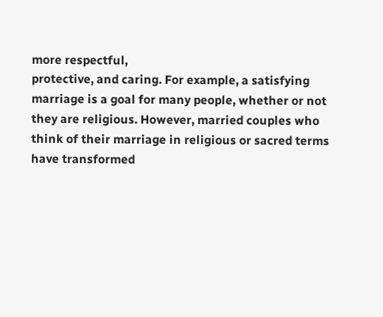more respectful,
protective, and caring. For example, a satisfying
marriage is a goal for many people, whether or not
they are religious. However, married couples who
think of their marriage in religious or sacred terms
have transformed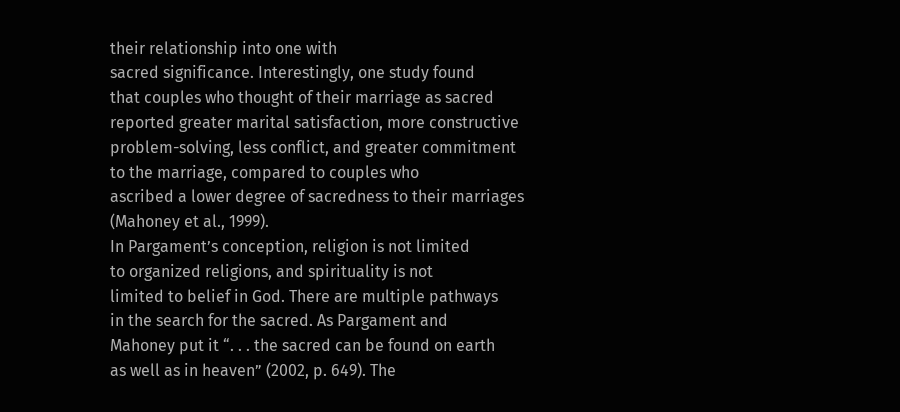their relationship into one with
sacred significance. Interestingly, one study found
that couples who thought of their marriage as sacred
reported greater marital satisfaction, more constructive
problem-solving, less conflict, and greater commitment
to the marriage, compared to couples who
ascribed a lower degree of sacredness to their marriages
(Mahoney et al., 1999).
In Pargament’s conception, religion is not limited
to organized religions, and spirituality is not
limited to belief in God. There are multiple pathways
in the search for the sacred. As Pargament and
Mahoney put it “. . . the sacred can be found on earth
as well as in heaven” (2002, p. 649). The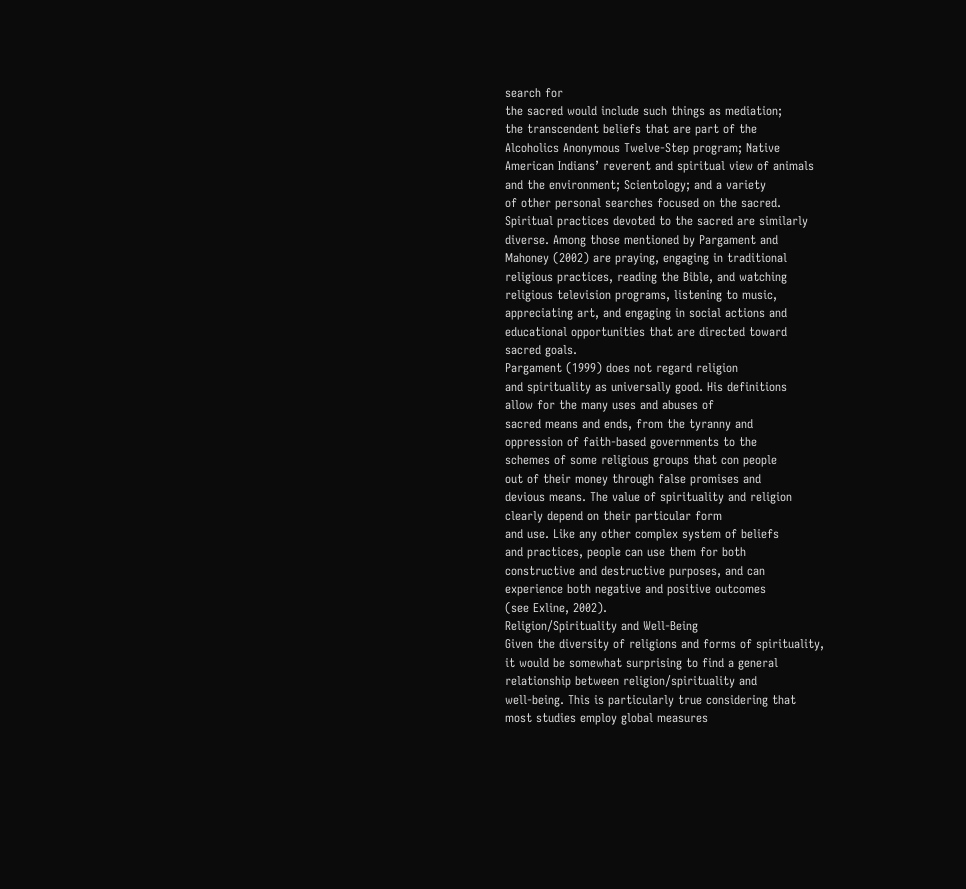search for
the sacred would include such things as mediation;
the transcendent beliefs that are part of the
Alcoholics Anonymous Twelve-Step program; Native
American Indians’ reverent and spiritual view of animals
and the environment; Scientology; and a variety
of other personal searches focused on the sacred.
Spiritual practices devoted to the sacred are similarly
diverse. Among those mentioned by Pargament and
Mahoney (2002) are praying, engaging in traditional
religious practices, reading the Bible, and watching
religious television programs, listening to music,
appreciating art, and engaging in social actions and
educational opportunities that are directed toward
sacred goals.
Pargament (1999) does not regard religion
and spirituality as universally good. His definitions
allow for the many uses and abuses of
sacred means and ends, from the tyranny and
oppression of faith-based governments to the
schemes of some religious groups that con people
out of their money through false promises and
devious means. The value of spirituality and religion
clearly depend on their particular form
and use. Like any other complex system of beliefs
and practices, people can use them for both
constructive and destructive purposes, and can
experience both negative and positive outcomes
(see Exline, 2002).
Religion/Spirituality and Well-Being
Given the diversity of religions and forms of spirituality,
it would be somewhat surprising to find a general
relationship between religion/spirituality and
well-being. This is particularly true considering that
most studies employ global measures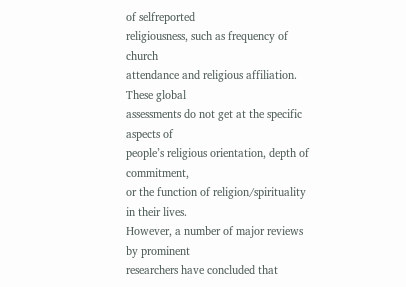of selfreported
religiousness, such as frequency of church
attendance and religious affiliation. These global
assessments do not get at the specific aspects of
people’s religious orientation, depth of commitment,
or the function of religion/spirituality in their lives.
However, a number of major reviews by prominent
researchers have concluded that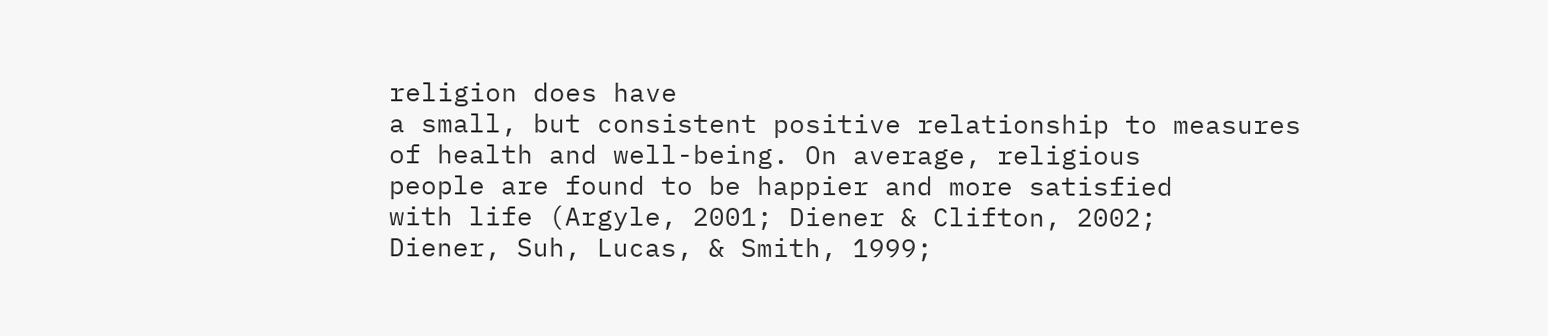religion does have
a small, but consistent positive relationship to measures
of health and well-being. On average, religious
people are found to be happier and more satisfied
with life (Argyle, 2001; Diener & Clifton, 2002;
Diener, Suh, Lucas, & Smith, 1999;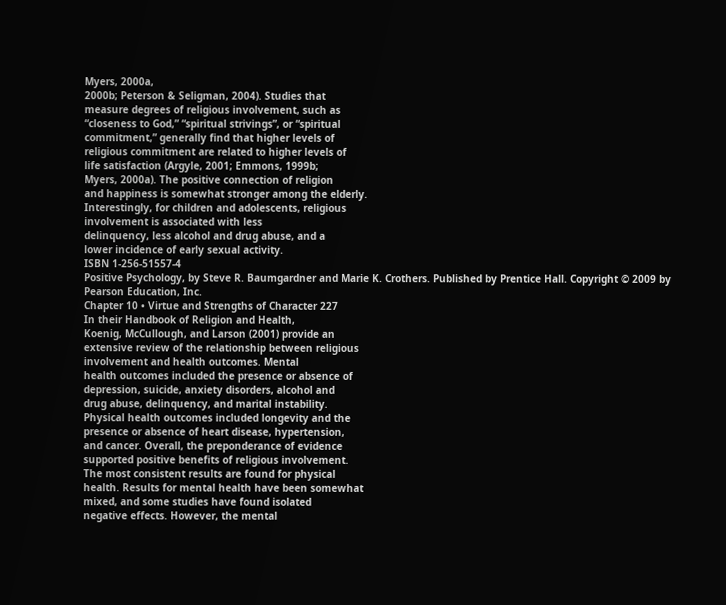Myers, 2000a,
2000b; Peterson & Seligman, 2004). Studies that
measure degrees of religious involvement, such as
“closeness to God,” “spiritual strivings”, or “spiritual
commitment,” generally find that higher levels of
religious commitment are related to higher levels of
life satisfaction (Argyle, 2001; Emmons, 1999b;
Myers, 2000a). The positive connection of religion
and happiness is somewhat stronger among the elderly.
Interestingly, for children and adolescents, religious
involvement is associated with less
delinquency, less alcohol and drug abuse, and a
lower incidence of early sexual activity.
ISBN 1-256-51557-4
Positive Psychology, by Steve R. Baumgardner and Marie K. Crothers. Published by Prentice Hall. Copyright © 2009 by Pearson Education, Inc.
Chapter 10 • Virtue and Strengths of Character 227
In their Handbook of Religion and Health,
Koenig, McCullough, and Larson (2001) provide an
extensive review of the relationship between religious
involvement and health outcomes. Mental
health outcomes included the presence or absence of
depression, suicide, anxiety disorders, alcohol and
drug abuse, delinquency, and marital instability.
Physical health outcomes included longevity and the
presence or absence of heart disease, hypertension,
and cancer. Overall, the preponderance of evidence
supported positive benefits of religious involvement.
The most consistent results are found for physical
health. Results for mental health have been somewhat
mixed, and some studies have found isolated
negative effects. However, the mental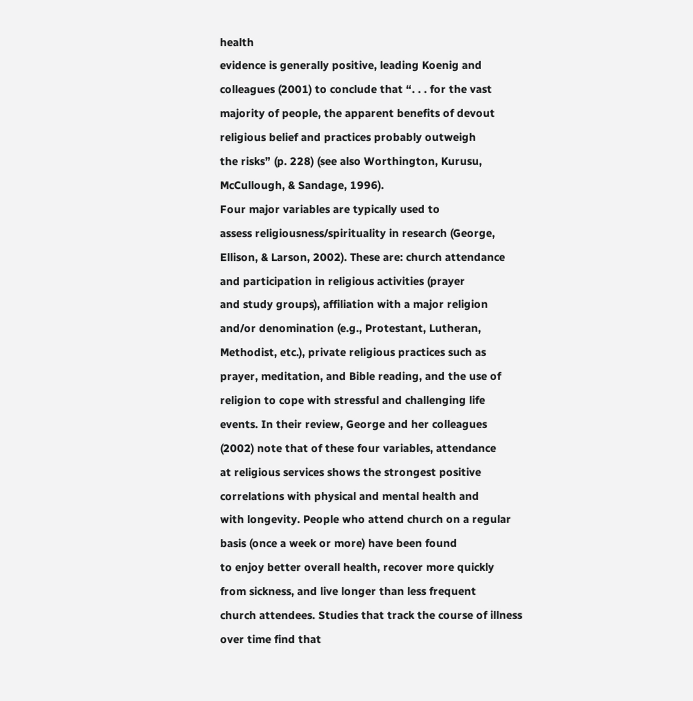health
evidence is generally positive, leading Koenig and
colleagues (2001) to conclude that “. . . for the vast
majority of people, the apparent benefits of devout
religious belief and practices probably outweigh
the risks” (p. 228) (see also Worthington, Kurusu,
McCullough, & Sandage, 1996).
Four major variables are typically used to
assess religiousness/spirituality in research (George,
Ellison, & Larson, 2002). These are: church attendance
and participation in religious activities (prayer
and study groups), affiliation with a major religion
and/or denomination (e.g., Protestant, Lutheran,
Methodist, etc.), private religious practices such as
prayer, meditation, and Bible reading, and the use of
religion to cope with stressful and challenging life
events. In their review, George and her colleagues
(2002) note that of these four variables, attendance
at religious services shows the strongest positive
correlations with physical and mental health and
with longevity. People who attend church on a regular
basis (once a week or more) have been found
to enjoy better overall health, recover more quickly
from sickness, and live longer than less frequent
church attendees. Studies that track the course of illness
over time find that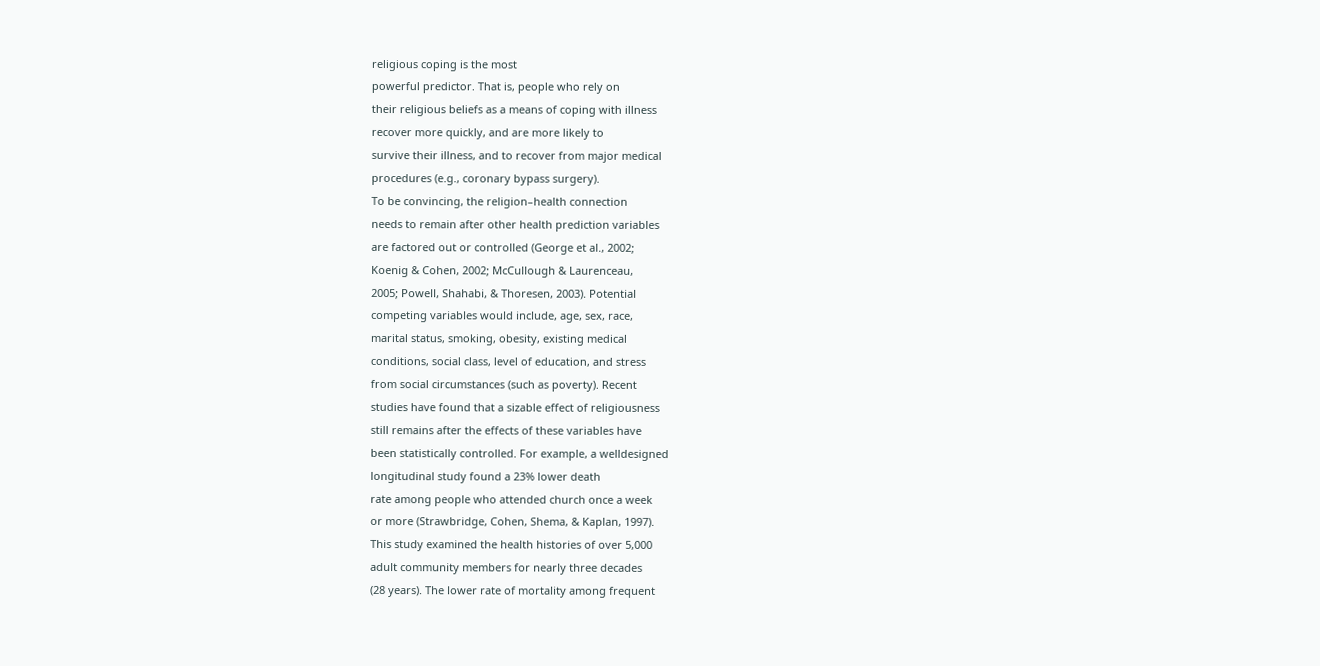religious coping is the most
powerful predictor. That is, people who rely on
their religious beliefs as a means of coping with illness
recover more quickly, and are more likely to
survive their illness, and to recover from major medical
procedures (e.g., coronary bypass surgery).
To be convincing, the religion–health connection
needs to remain after other health prediction variables
are factored out or controlled (George et al., 2002;
Koenig & Cohen, 2002; McCullough & Laurenceau,
2005; Powell, Shahabi, & Thoresen, 2003). Potential
competing variables would include, age, sex, race,
marital status, smoking, obesity, existing medical
conditions, social class, level of education, and stress
from social circumstances (such as poverty). Recent
studies have found that a sizable effect of religiousness
still remains after the effects of these variables have
been statistically controlled. For example, a welldesigned
longitudinal study found a 23% lower death
rate among people who attended church once a week
or more (Strawbridge, Cohen, Shema, & Kaplan, 1997).
This study examined the health histories of over 5,000
adult community members for nearly three decades
(28 years). The lower rate of mortality among frequent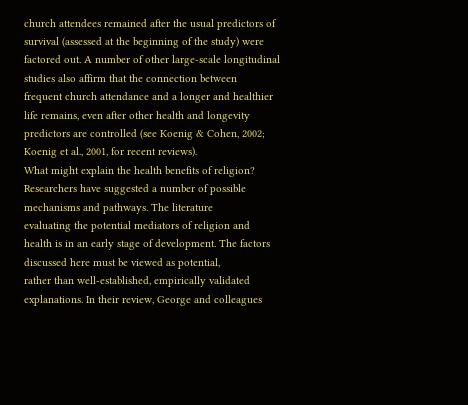church attendees remained after the usual predictors of
survival (assessed at the beginning of the study) were
factored out. A number of other large-scale longitudinal
studies also affirm that the connection between
frequent church attendance and a longer and healthier
life remains, even after other health and longevity
predictors are controlled (see Koenig & Cohen, 2002;
Koenig et al., 2001, for recent reviews).
What might explain the health benefits of religion?
Researchers have suggested a number of possible
mechanisms and pathways. The literature
evaluating the potential mediators of religion and
health is in an early stage of development. The factors
discussed here must be viewed as potential,
rather than well-established, empirically validated
explanations. In their review, George and colleagues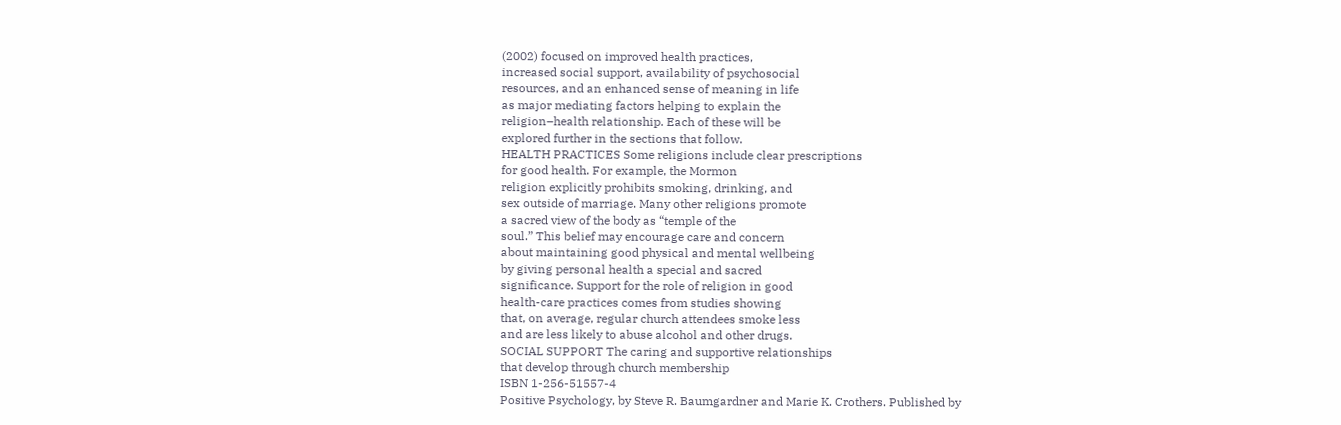(2002) focused on improved health practices,
increased social support, availability of psychosocial
resources, and an enhanced sense of meaning in life
as major mediating factors helping to explain the
religion–health relationship. Each of these will be
explored further in the sections that follow.
HEALTH PRACTICES Some religions include clear prescriptions
for good health. For example, the Mormon
religion explicitly prohibits smoking, drinking, and
sex outside of marriage. Many other religions promote
a sacred view of the body as “temple of the
soul.” This belief may encourage care and concern
about maintaining good physical and mental wellbeing
by giving personal health a special and sacred
significance. Support for the role of religion in good
health-care practices comes from studies showing
that, on average, regular church attendees smoke less
and are less likely to abuse alcohol and other drugs.
SOCIAL SUPPORT The caring and supportive relationships
that develop through church membership
ISBN 1-256-51557-4
Positive Psychology, by Steve R. Baumgardner and Marie K. Crothers. Published by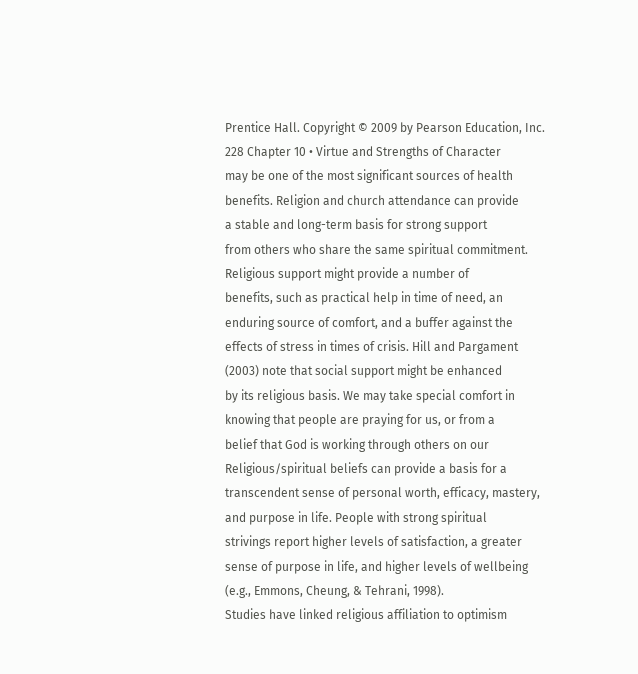Prentice Hall. Copyright © 2009 by Pearson Education, Inc.
228 Chapter 10 • Virtue and Strengths of Character
may be one of the most significant sources of health
benefits. Religion and church attendance can provide
a stable and long-term basis for strong support
from others who share the same spiritual commitment.
Religious support might provide a number of
benefits, such as practical help in time of need, an
enduring source of comfort, and a buffer against the
effects of stress in times of crisis. Hill and Pargament
(2003) note that social support might be enhanced
by its religious basis. We may take special comfort in
knowing that people are praying for us, or from a
belief that God is working through others on our
Religious/spiritual beliefs can provide a basis for a
transcendent sense of personal worth, efficacy, mastery,
and purpose in life. People with strong spiritual
strivings report higher levels of satisfaction, a greater
sense of purpose in life, and higher levels of wellbeing
(e.g., Emmons, Cheung, & Tehrani, 1998).
Studies have linked religious affiliation to optimism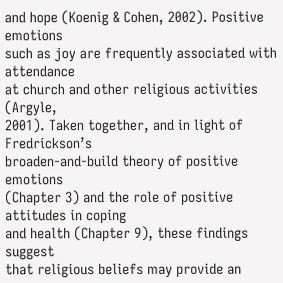and hope (Koenig & Cohen, 2002). Positive emotions
such as joy are frequently associated with attendance
at church and other religious activities (Argyle,
2001). Taken together, and in light of Fredrickson’s
broaden-and-build theory of positive emotions
(Chapter 3) and the role of positive attitudes in coping
and health (Chapter 9), these findings suggest
that religious beliefs may provide an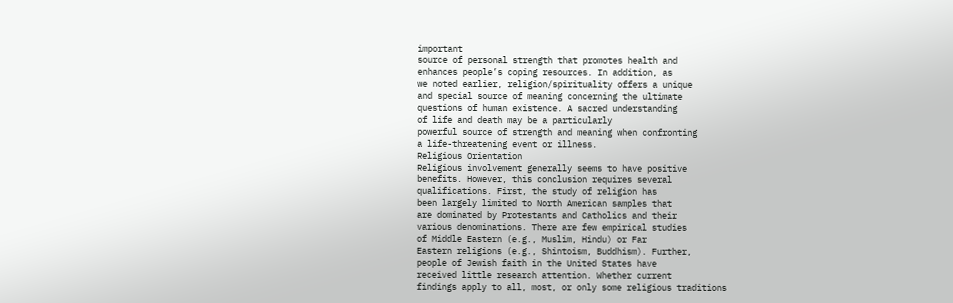important
source of personal strength that promotes health and
enhances people’s coping resources. In addition, as
we noted earlier, religion/spirituality offers a unique
and special source of meaning concerning the ultimate
questions of human existence. A sacred understanding
of life and death may be a particularly
powerful source of strength and meaning when confronting
a life-threatening event or illness.
Religious Orientation
Religious involvement generally seems to have positive
benefits. However, this conclusion requires several
qualifications. First, the study of religion has
been largely limited to North American samples that
are dominated by Protestants and Catholics and their
various denominations. There are few empirical studies
of Middle Eastern (e.g., Muslim, Hindu) or Far
Eastern religions (e.g., Shintoism, Buddhism). Further,
people of Jewish faith in the United States have
received little research attention. Whether current
findings apply to all, most, or only some religious traditions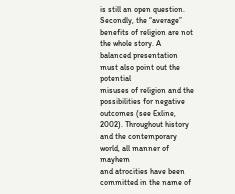is still an open question. Secondly, the “average”
benefits of religion are not the whole story. A
balanced presentation must also point out the potential
misuses of religion and the possibilities for negative
outcomes (see Exline, 2002). Throughout history
and the contemporary world, all manner of mayhem
and atrocities have been committed in the name of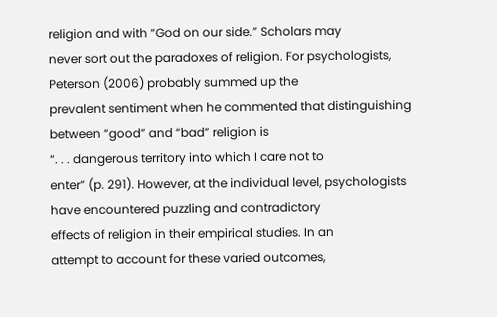religion and with “God on our side.” Scholars may
never sort out the paradoxes of religion. For psychologists,
Peterson (2006) probably summed up the
prevalent sentiment when he commented that distinguishing
between “good” and “bad” religion is
“. . . dangerous territory into which I care not to
enter” (p. 291). However, at the individual level, psychologists
have encountered puzzling and contradictory
effects of religion in their empirical studies. In an
attempt to account for these varied outcomes,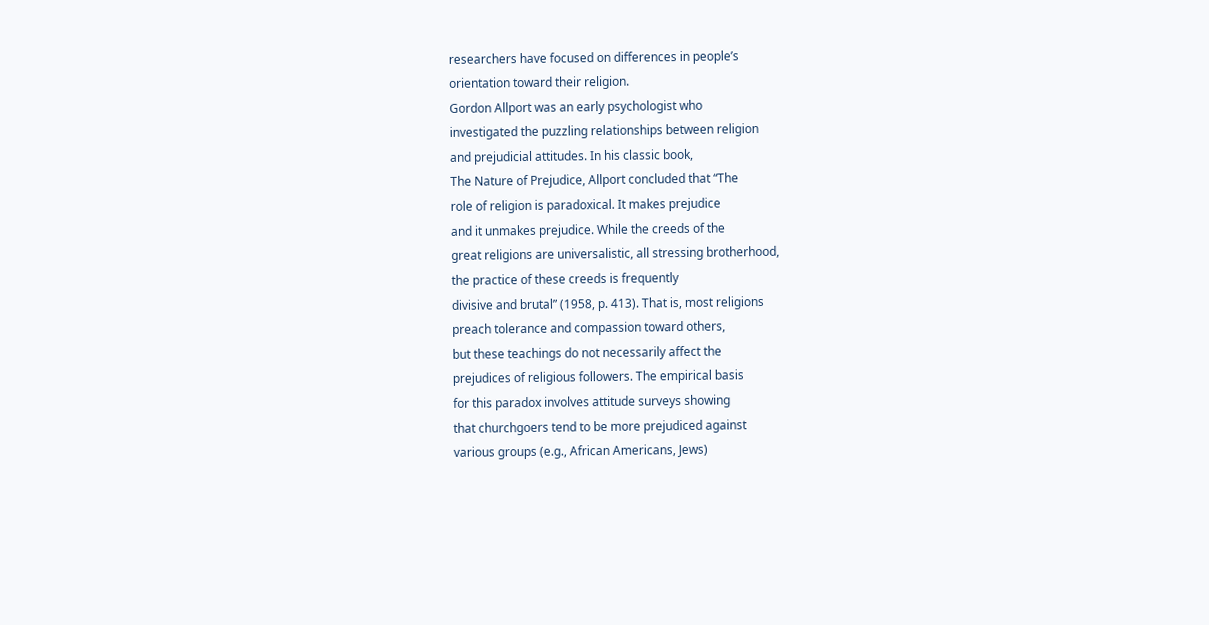researchers have focused on differences in people’s
orientation toward their religion.
Gordon Allport was an early psychologist who
investigated the puzzling relationships between religion
and prejudicial attitudes. In his classic book,
The Nature of Prejudice, Allport concluded that “The
role of religion is paradoxical. It makes prejudice
and it unmakes prejudice. While the creeds of the
great religions are universalistic, all stressing brotherhood,
the practice of these creeds is frequently
divisive and brutal” (1958, p. 413). That is, most religions
preach tolerance and compassion toward others,
but these teachings do not necessarily affect the
prejudices of religious followers. The empirical basis
for this paradox involves attitude surveys showing
that churchgoers tend to be more prejudiced against
various groups (e.g., African Americans, Jews)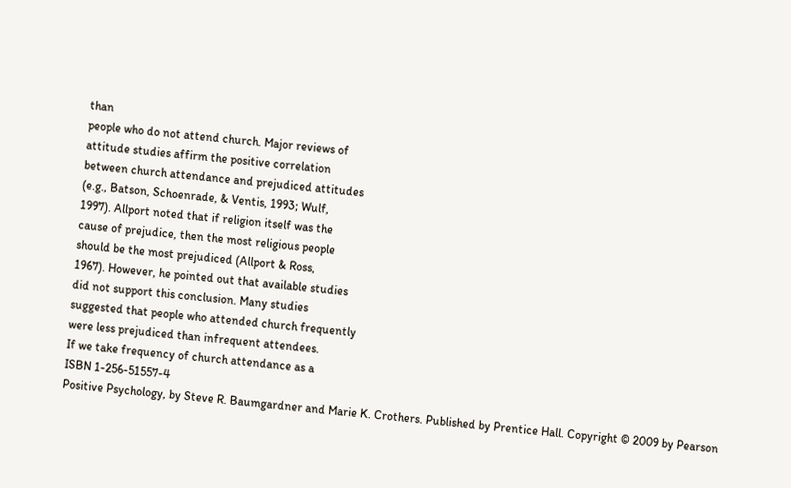than
people who do not attend church. Major reviews of
attitude studies affirm the positive correlation
between church attendance and prejudiced attitudes
(e.g., Batson, Schoenrade, & Ventis, 1993; Wulf,
1997). Allport noted that if religion itself was the
cause of prejudice, then the most religious people
should be the most prejudiced (Allport & Ross,
1967). However, he pointed out that available studies
did not support this conclusion. Many studies
suggested that people who attended church frequently
were less prejudiced than infrequent attendees.
If we take frequency of church attendance as a
ISBN 1-256-51557-4
Positive Psychology, by Steve R. Baumgardner and Marie K. Crothers. Published by Prentice Hall. Copyright © 2009 by Pearson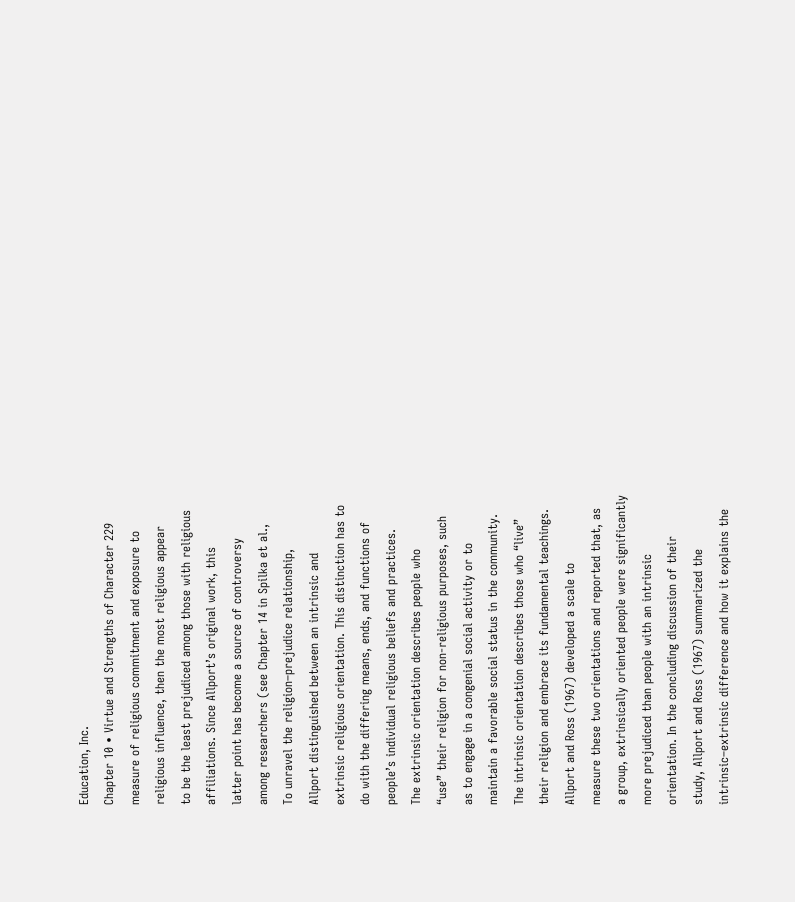Education, Inc.
Chapter 10 • Virtue and Strengths of Character 229
measure of religious commitment and exposure to
religious influence, then the most religious appear
to be the least prejudiced among those with religious
affiliations. Since Allport’s original work, this
latter point has become a source of controversy
among researchers (see Chapter 14 in Spilka et al.,
To unravel the religion–prejudice relationship,
Allport distinguished between an intrinsic and
extrinsic religious orientation. This distinction has to
do with the differing means, ends, and functions of
people’s individual religious beliefs and practices.
The extrinsic orientation describes people who
“use” their religion for non-religious purposes, such
as to engage in a congenial social activity or to
maintain a favorable social status in the community.
The intrinsic orientation describes those who “live”
their religion and embrace its fundamental teachings.
Allport and Ross (1967) developed a scale to
measure these two orientations and reported that, as
a group, extrinsically oriented people were significantly
more prejudiced than people with an intrinsic
orientation. In the concluding discussion of their
study, Allport and Ross (1967) summarized the
intrinsic–extrinsic difference and how it explains the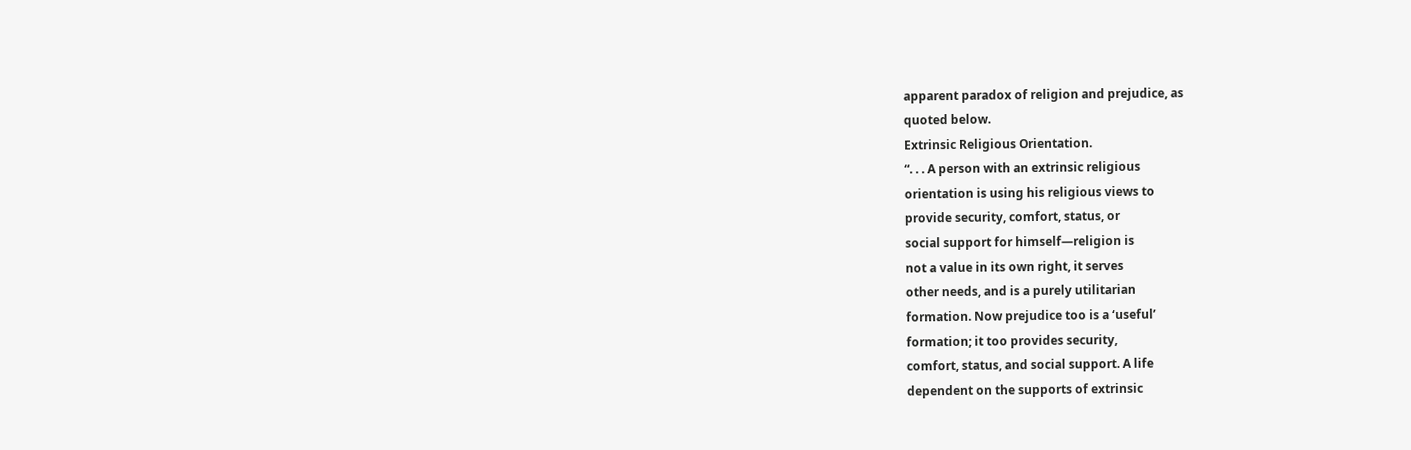apparent paradox of religion and prejudice, as
quoted below.
Extrinsic Religious Orientation.
“. . . A person with an extrinsic religious
orientation is using his religious views to
provide security, comfort, status, or
social support for himself—religion is
not a value in its own right, it serves
other needs, and is a purely utilitarian
formation. Now prejudice too is a ‘useful’
formation; it too provides security,
comfort, status, and social support. A life
dependent on the supports of extrinsic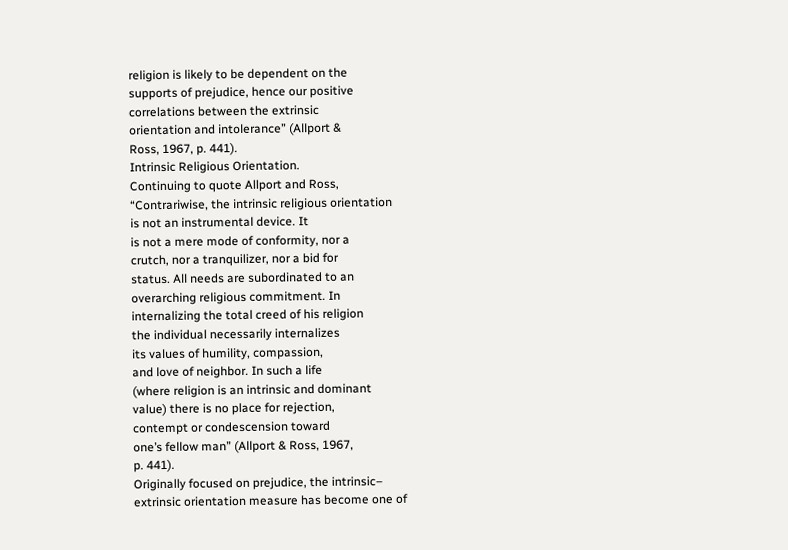religion is likely to be dependent on the
supports of prejudice, hence our positive
correlations between the extrinsic
orientation and intolerance” (Allport &
Ross, 1967, p. 441).
Intrinsic Religious Orientation.
Continuing to quote Allport and Ross,
“Contrariwise, the intrinsic religious orientation
is not an instrumental device. It
is not a mere mode of conformity, nor a
crutch, nor a tranquilizer, nor a bid for
status. All needs are subordinated to an
overarching religious commitment. In
internalizing the total creed of his religion
the individual necessarily internalizes
its values of humility, compassion,
and love of neighbor. In such a life
(where religion is an intrinsic and dominant
value) there is no place for rejection,
contempt or condescension toward
one’s fellow man” (Allport & Ross, 1967,
p. 441).
Originally focused on prejudice, the intrinsic–
extrinsic orientation measure has become one of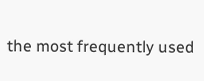the most frequently used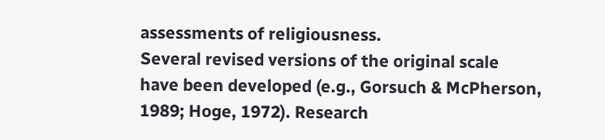assessments of religiousness.
Several revised versions of the original scale
have been developed (e.g., Gorsuch & McPherson,
1989; Hoge, 1972). Research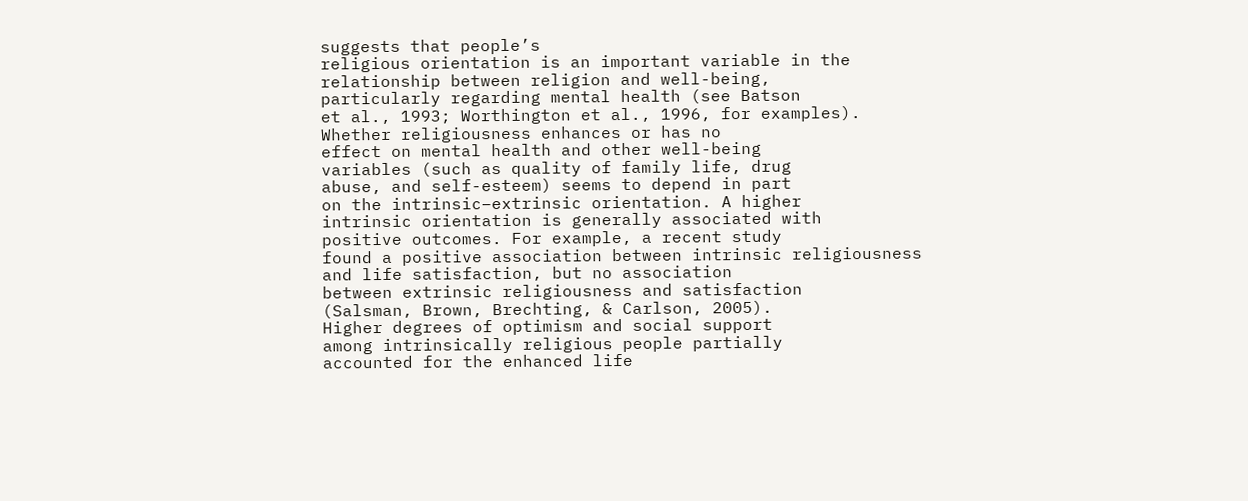suggests that people’s
religious orientation is an important variable in the
relationship between religion and well-being,
particularly regarding mental health (see Batson
et al., 1993; Worthington et al., 1996, for examples).
Whether religiousness enhances or has no
effect on mental health and other well-being
variables (such as quality of family life, drug
abuse, and self-esteem) seems to depend in part
on the intrinsic–extrinsic orientation. A higher
intrinsic orientation is generally associated with
positive outcomes. For example, a recent study
found a positive association between intrinsic religiousness
and life satisfaction, but no association
between extrinsic religiousness and satisfaction
(Salsman, Brown, Brechting, & Carlson, 2005).
Higher degrees of optimism and social support
among intrinsically religious people partially
accounted for the enhanced life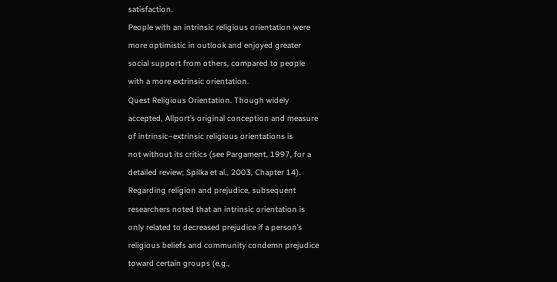satisfaction.
People with an intrinsic religious orientation were
more optimistic in outlook and enjoyed greater
social support from others, compared to people
with a more extrinsic orientation.
Quest Religious Orientation. Though widely
accepted, Allport’s original conception and measure
of intrinsic–extrinsic religious orientations is
not without its critics (see Pargament, 1997, for a
detailed review; Spilka et al., 2003, Chapter 14).
Regarding religion and prejudice, subsequent
researchers noted that an intrinsic orientation is
only related to decreased prejudice if a person’s
religious beliefs and community condemn prejudice
toward certain groups (e.g.,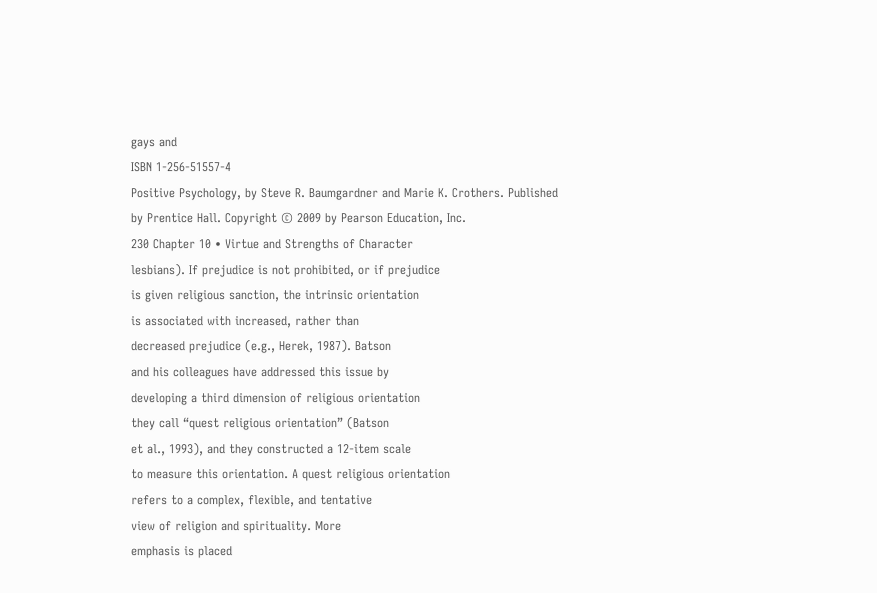gays and
ISBN 1-256-51557-4
Positive Psychology, by Steve R. Baumgardner and Marie K. Crothers. Published by Prentice Hall. Copyright © 2009 by Pearson Education, Inc.
230 Chapter 10 • Virtue and Strengths of Character
lesbians). If prejudice is not prohibited, or if prejudice
is given religious sanction, the intrinsic orientation
is associated with increased, rather than
decreased prejudice (e.g., Herek, 1987). Batson
and his colleagues have addressed this issue by
developing a third dimension of religious orientation
they call “quest religious orientation” (Batson
et al., 1993), and they constructed a 12-item scale
to measure this orientation. A quest religious orientation
refers to a complex, flexible, and tentative
view of religion and spirituality. More
emphasis is placed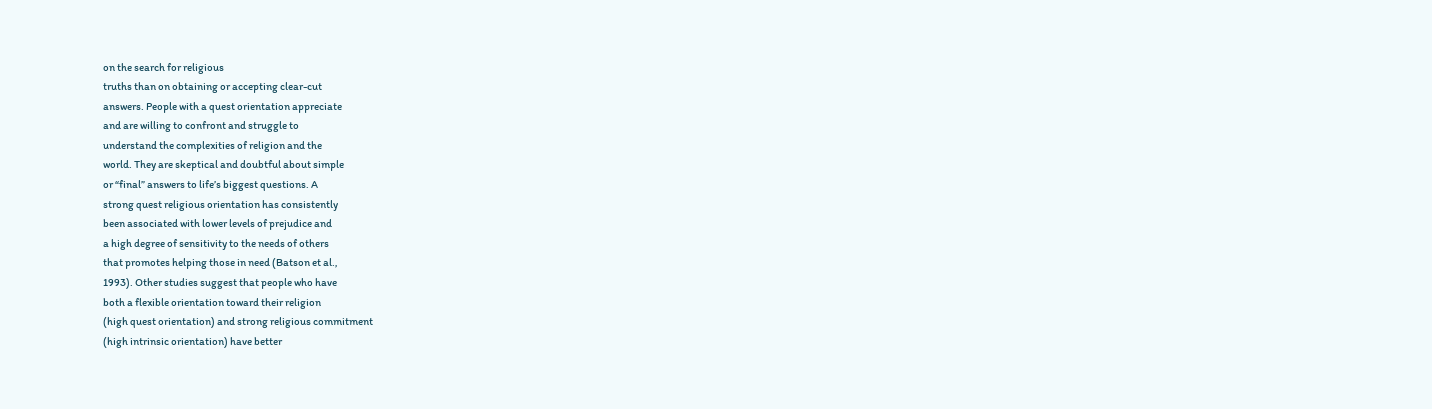on the search for religious
truths than on obtaining or accepting clear-cut
answers. People with a quest orientation appreciate
and are willing to confront and struggle to
understand the complexities of religion and the
world. They are skeptical and doubtful about simple
or “final” answers to life’s biggest questions. A
strong quest religious orientation has consistently
been associated with lower levels of prejudice and
a high degree of sensitivity to the needs of others
that promotes helping those in need (Batson et al.,
1993). Other studies suggest that people who have
both a flexible orientation toward their religion
(high quest orientation) and strong religious commitment
(high intrinsic orientation) have better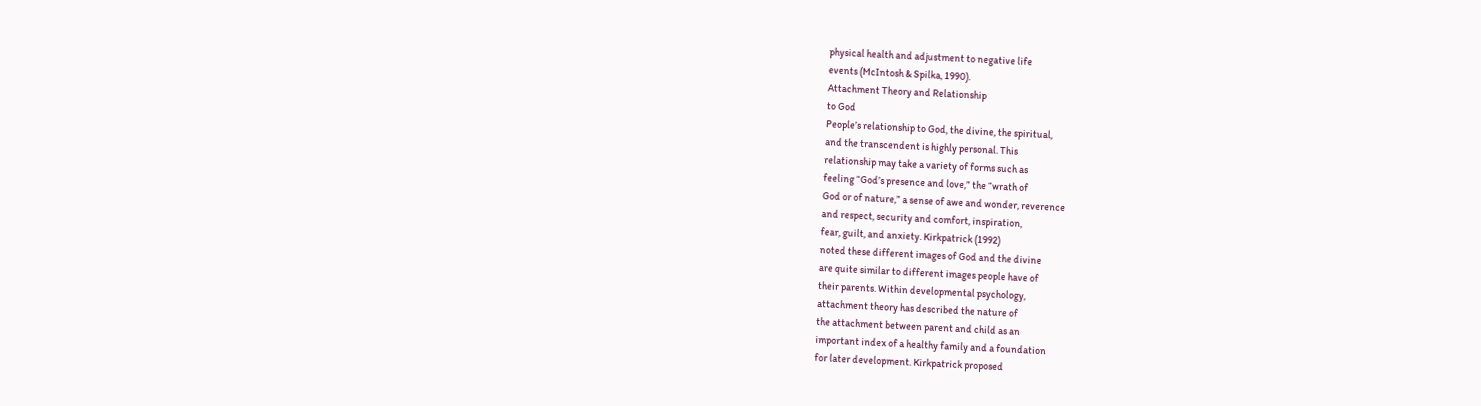physical health and adjustment to negative life
events (McIntosh & Spilka, 1990).
Attachment Theory and Relationship
to God
People’s relationship to God, the divine, the spiritual,
and the transcendent is highly personal. This
relationship may take a variety of forms such as
feeling “God’s presence and love,” the “wrath of
God or of nature,” a sense of awe and wonder, reverence
and respect, security and comfort, inspiration,
fear, guilt, and anxiety. Kirkpatrick (1992)
noted these different images of God and the divine
are quite similar to different images people have of
their parents. Within developmental psychology,
attachment theory has described the nature of
the attachment between parent and child as an
important index of a healthy family and a foundation
for later development. Kirkpatrick proposed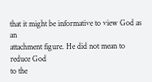that it might be informative to view God as an
attachment figure. He did not mean to reduce God
to the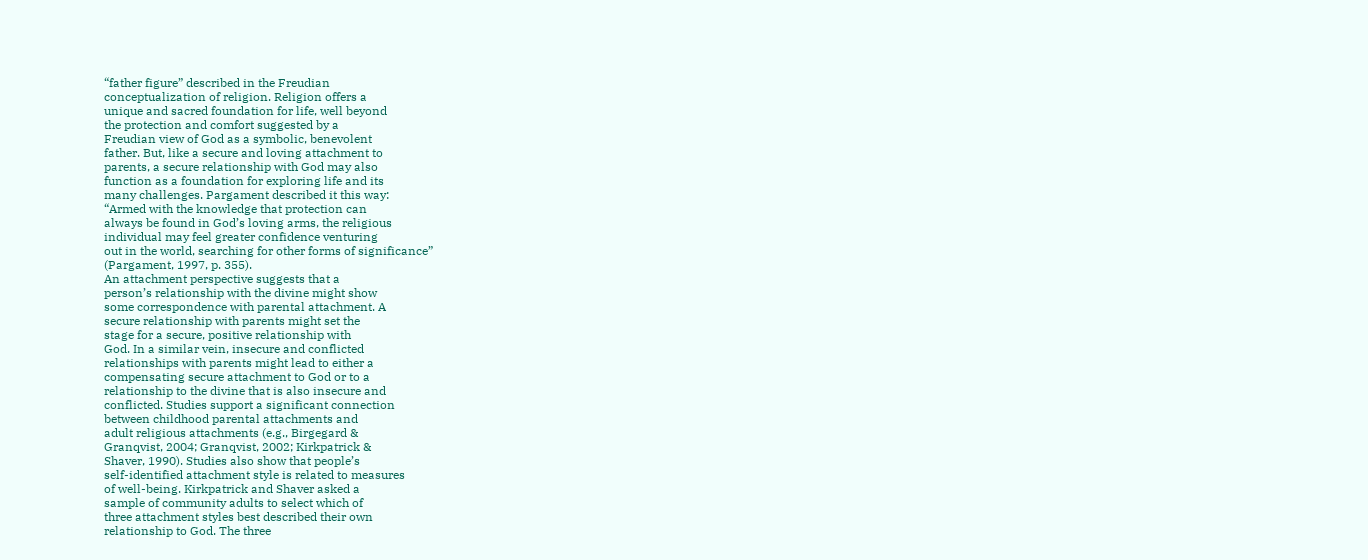“father figure” described in the Freudian
conceptualization of religion. Religion offers a
unique and sacred foundation for life, well beyond
the protection and comfort suggested by a
Freudian view of God as a symbolic, benevolent
father. But, like a secure and loving attachment to
parents, a secure relationship with God may also
function as a foundation for exploring life and its
many challenges. Pargament described it this way:
“Armed with the knowledge that protection can
always be found in God’s loving arms, the religious
individual may feel greater confidence venturing
out in the world, searching for other forms of significance”
(Pargament, 1997, p. 355).
An attachment perspective suggests that a
person’s relationship with the divine might show
some correspondence with parental attachment. A
secure relationship with parents might set the
stage for a secure, positive relationship with
God. In a similar vein, insecure and conflicted
relationships with parents might lead to either a
compensating secure attachment to God or to a
relationship to the divine that is also insecure and
conflicted. Studies support a significant connection
between childhood parental attachments and
adult religious attachments (e.g., Birgegard &
Granqvist, 2004; Granqvist, 2002; Kirkpatrick &
Shaver, 1990). Studies also show that people’s
self-identified attachment style is related to measures
of well-being. Kirkpatrick and Shaver asked a
sample of community adults to select which of
three attachment styles best described their own
relationship to God. The three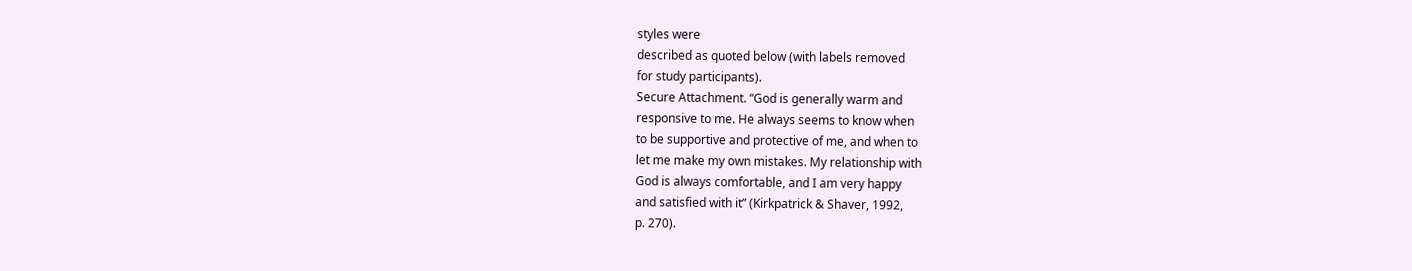styles were
described as quoted below (with labels removed
for study participants).
Secure Attachment. “God is generally warm and
responsive to me. He always seems to know when
to be supportive and protective of me, and when to
let me make my own mistakes. My relationship with
God is always comfortable, and I am very happy
and satisfied with it” (Kirkpatrick & Shaver, 1992,
p. 270).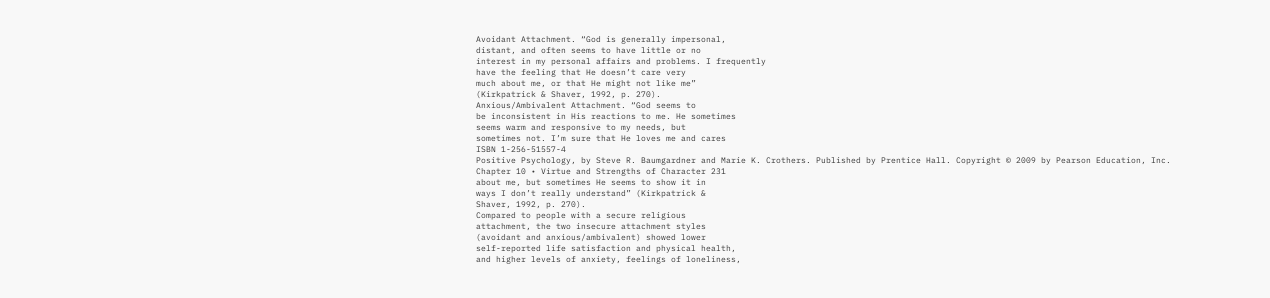Avoidant Attachment. “God is generally impersonal,
distant, and often seems to have little or no
interest in my personal affairs and problems. I frequently
have the feeling that He doesn’t care very
much about me, or that He might not like me”
(Kirkpatrick & Shaver, 1992, p. 270).
Anxious/Ambivalent Attachment. “God seems to
be inconsistent in His reactions to me. He sometimes
seems warm and responsive to my needs, but
sometimes not. I’m sure that He loves me and cares
ISBN 1-256-51557-4
Positive Psychology, by Steve R. Baumgardner and Marie K. Crothers. Published by Prentice Hall. Copyright © 2009 by Pearson Education, Inc.
Chapter 10 • Virtue and Strengths of Character 231
about me, but sometimes He seems to show it in
ways I don’t really understand” (Kirkpatrick &
Shaver, 1992, p. 270).
Compared to people with a secure religious
attachment, the two insecure attachment styles
(avoidant and anxious/ambivalent) showed lower
self-reported life satisfaction and physical health,
and higher levels of anxiety, feelings of loneliness,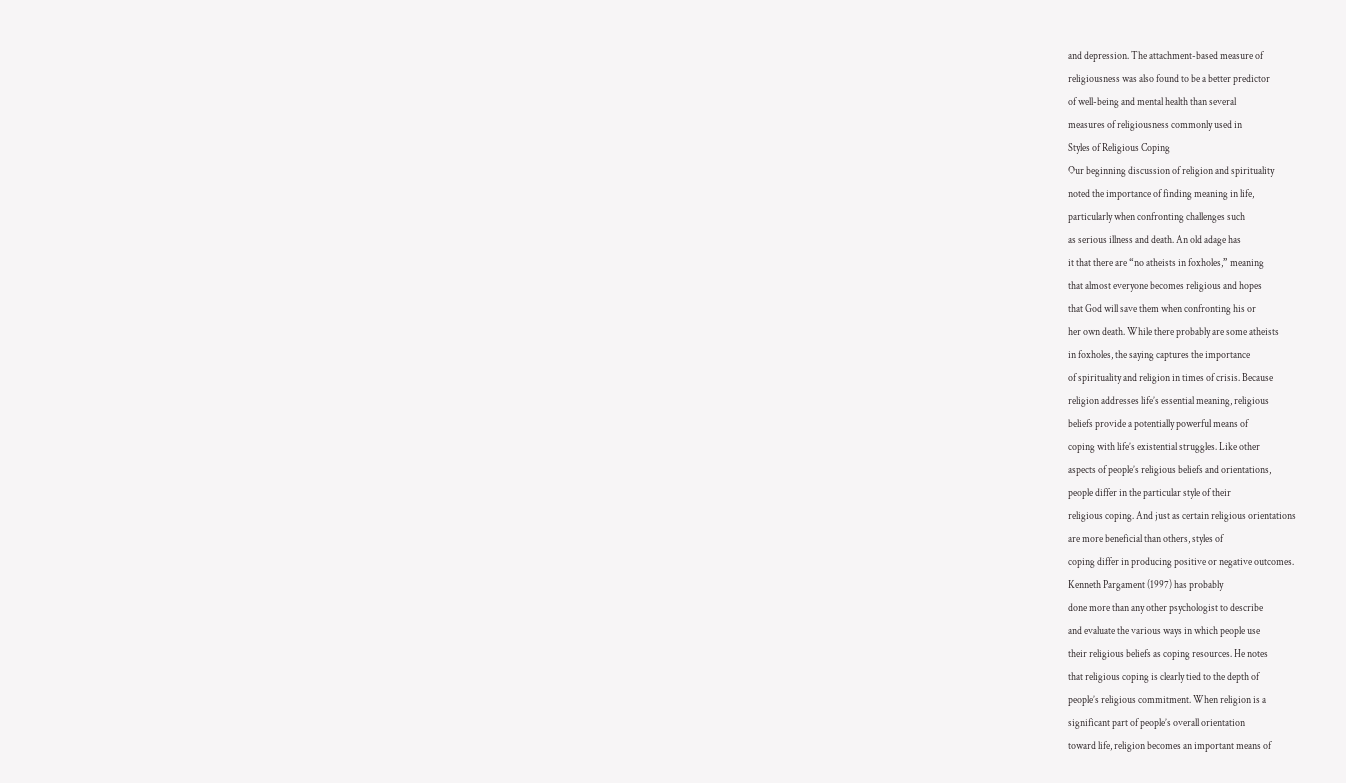and depression. The attachment-based measure of
religiousness was also found to be a better predictor
of well-being and mental health than several
measures of religiousness commonly used in
Styles of Religious Coping
Our beginning discussion of religion and spirituality
noted the importance of finding meaning in life,
particularly when confronting challenges such
as serious illness and death. An old adage has
it that there are “no atheists in foxholes,” meaning
that almost everyone becomes religious and hopes
that God will save them when confronting his or
her own death. While there probably are some atheists
in foxholes, the saying captures the importance
of spirituality and religion in times of crisis. Because
religion addresses life’s essential meaning, religious
beliefs provide a potentially powerful means of
coping with life’s existential struggles. Like other
aspects of people’s religious beliefs and orientations,
people differ in the particular style of their
religious coping. And just as certain religious orientations
are more beneficial than others, styles of
coping differ in producing positive or negative outcomes.
Kenneth Pargament (1997) has probably
done more than any other psychologist to describe
and evaluate the various ways in which people use
their religious beliefs as coping resources. He notes
that religious coping is clearly tied to the depth of
people’s religious commitment. When religion is a
significant part of people’s overall orientation
toward life, religion becomes an important means of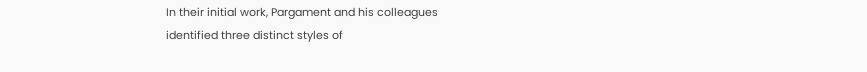In their initial work, Pargament and his colleagues
identified three distinct styles of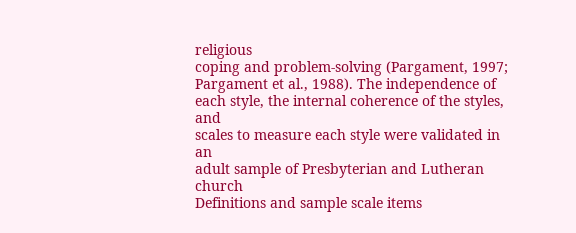religious
coping and problem-solving (Pargament, 1997;
Pargament et al., 1988). The independence of
each style, the internal coherence of the styles, and
scales to measure each style were validated in an
adult sample of Presbyterian and Lutheran church
Definitions and sample scale items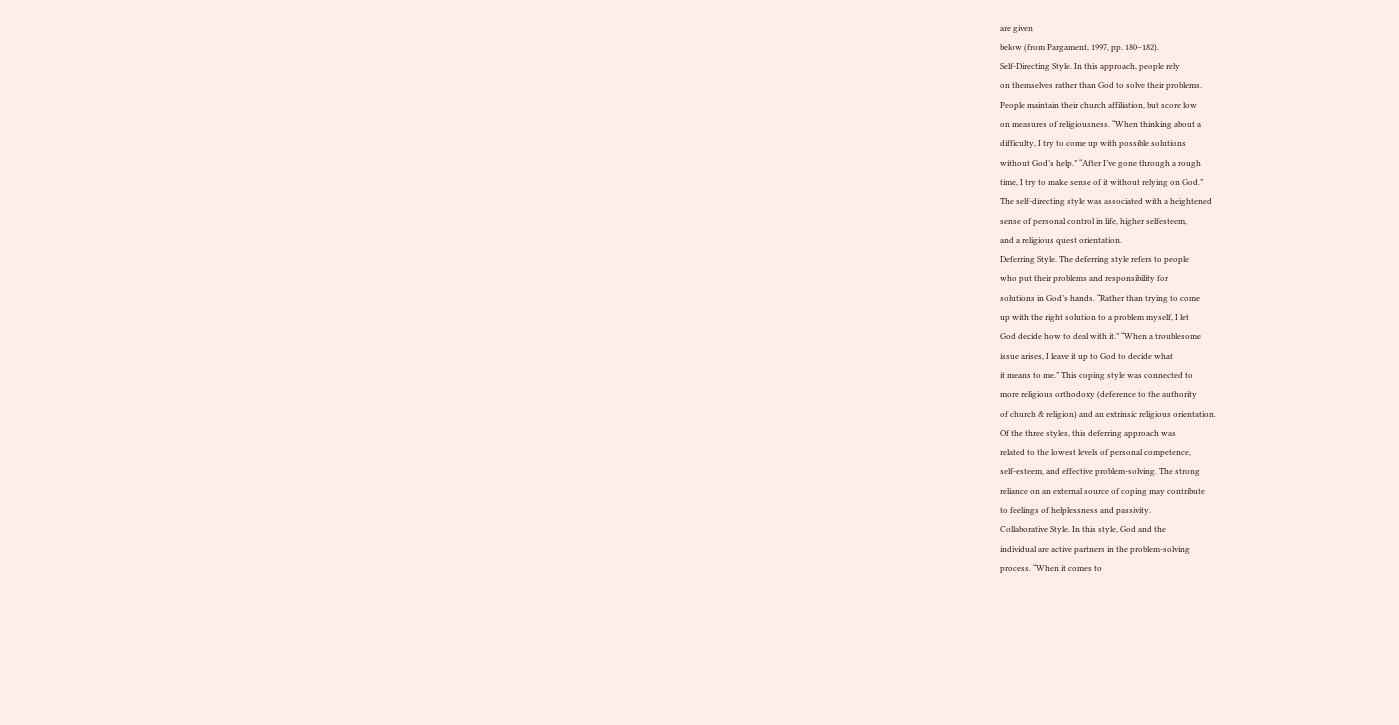are given
below (from Pargament, 1997, pp. 180–182).
Self-Directing Style. In this approach, people rely
on themselves rather than God to solve their problems.
People maintain their church affiliation, but score low
on measures of religiousness. “When thinking about a
difficulty, I try to come up with possible solutions
without God’s help.” “After I’ve gone through a rough
time, I try to make sense of it without relying on God.”
The self-directing style was associated with a heightened
sense of personal control in life, higher selfesteem,
and a religious quest orientation.
Deferring Style. The deferring style refers to people
who put their problems and responsibility for
solutions in God’s hands. “Rather than trying to come
up with the right solution to a problem myself, I let
God decide how to deal with it.” “When a troublesome
issue arises, I leave it up to God to decide what
it means to me.” This coping style was connected to
more religious orthodoxy (deference to the authority
of church & religion) and an extrinsic religious orientation.
Of the three styles, this deferring approach was
related to the lowest levels of personal competence,
self-esteem, and effective problem-solving. The strong
reliance on an external source of coping may contribute
to feelings of helplessness and passivity.
Collaborative Style. In this style, God and the
individual are active partners in the problem-solving
process. “When it comes to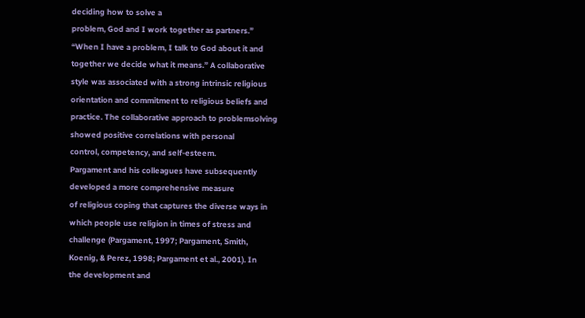deciding how to solve a
problem, God and I work together as partners.”
“When I have a problem, I talk to God about it and
together we decide what it means.” A collaborative
style was associated with a strong intrinsic religious
orientation and commitment to religious beliefs and
practice. The collaborative approach to problemsolving
showed positive correlations with personal
control, competency, and self-esteem.
Pargament and his colleagues have subsequently
developed a more comprehensive measure
of religious coping that captures the diverse ways in
which people use religion in times of stress and
challenge (Pargament, 1997; Pargament, Smith,
Koenig, & Perez, 1998; Pargament et al., 2001). In
the development and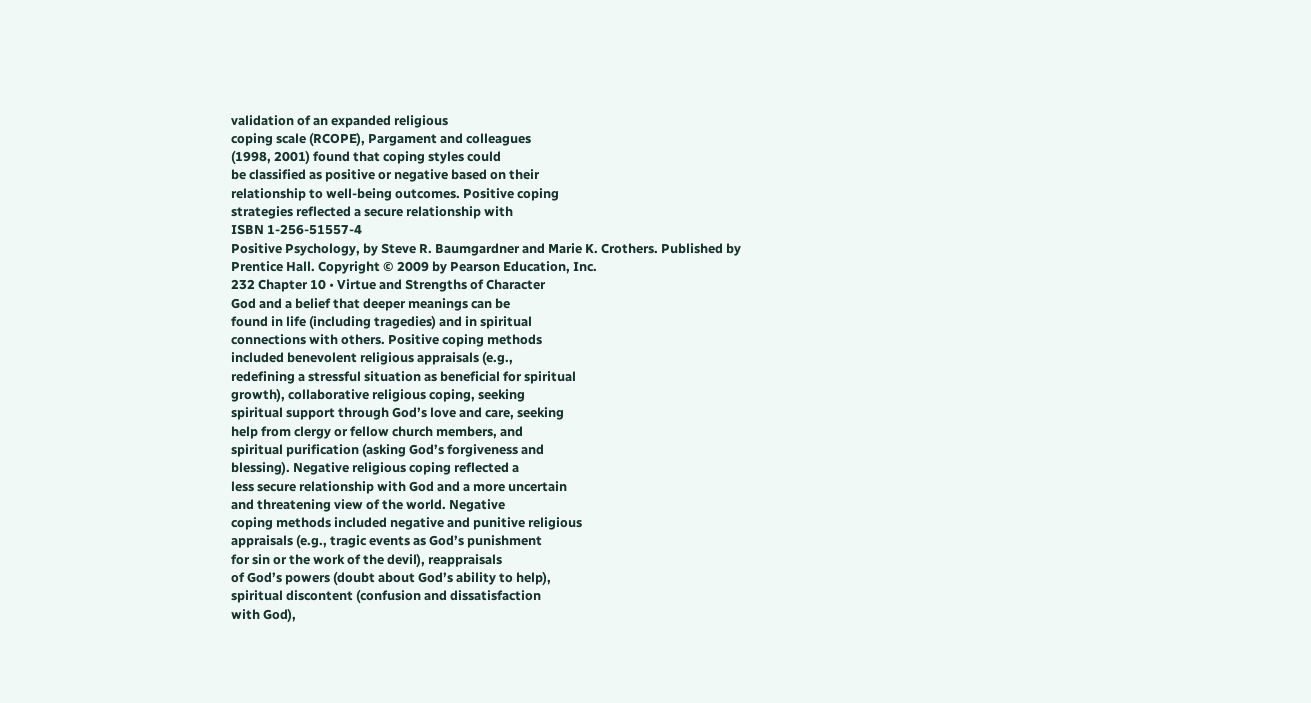validation of an expanded religious
coping scale (RCOPE), Pargament and colleagues
(1998, 2001) found that coping styles could
be classified as positive or negative based on their
relationship to well-being outcomes. Positive coping
strategies reflected a secure relationship with
ISBN 1-256-51557-4
Positive Psychology, by Steve R. Baumgardner and Marie K. Crothers. Published by Prentice Hall. Copyright © 2009 by Pearson Education, Inc.
232 Chapter 10 • Virtue and Strengths of Character
God and a belief that deeper meanings can be
found in life (including tragedies) and in spiritual
connections with others. Positive coping methods
included benevolent religious appraisals (e.g.,
redefining a stressful situation as beneficial for spiritual
growth), collaborative religious coping, seeking
spiritual support through God’s love and care, seeking
help from clergy or fellow church members, and
spiritual purification (asking God’s forgiveness and
blessing). Negative religious coping reflected a
less secure relationship with God and a more uncertain
and threatening view of the world. Negative
coping methods included negative and punitive religious
appraisals (e.g., tragic events as God’s punishment
for sin or the work of the devil), reappraisals
of God’s powers (doubt about God’s ability to help),
spiritual discontent (confusion and dissatisfaction
with God),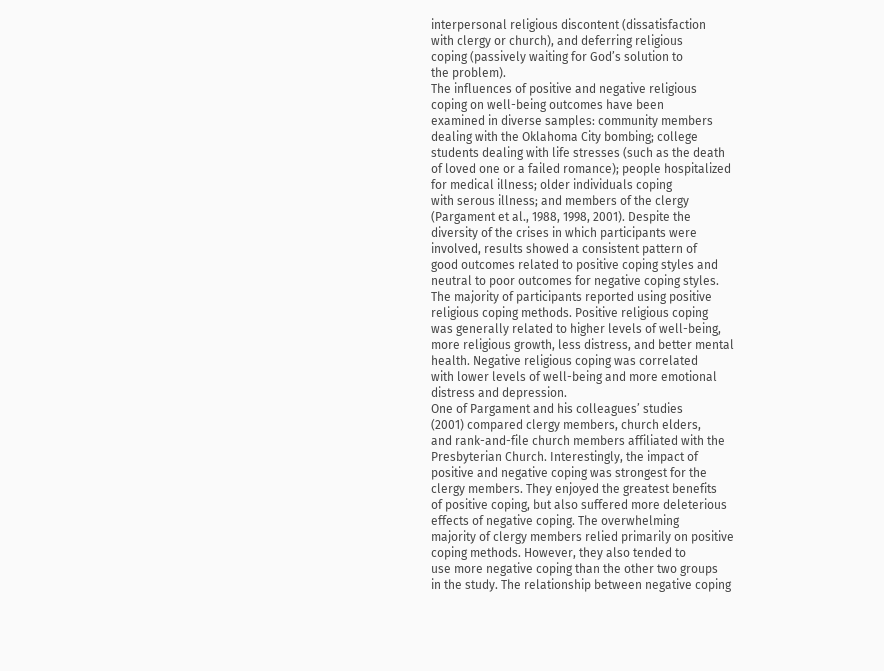interpersonal religious discontent (dissatisfaction
with clergy or church), and deferring religious
coping (passively waiting for God’s solution to
the problem).
The influences of positive and negative religious
coping on well-being outcomes have been
examined in diverse samples: community members
dealing with the Oklahoma City bombing; college
students dealing with life stresses (such as the death
of loved one or a failed romance); people hospitalized
for medical illness; older individuals coping
with serous illness; and members of the clergy
(Pargament et al., 1988, 1998, 2001). Despite the
diversity of the crises in which participants were
involved, results showed a consistent pattern of
good outcomes related to positive coping styles and
neutral to poor outcomes for negative coping styles.
The majority of participants reported using positive
religious coping methods. Positive religious coping
was generally related to higher levels of well-being,
more religious growth, less distress, and better mental
health. Negative religious coping was correlated
with lower levels of well-being and more emotional
distress and depression.
One of Pargament and his colleagues’ studies
(2001) compared clergy members, church elders,
and rank-and-file church members affiliated with the
Presbyterian Church. Interestingly, the impact of
positive and negative coping was strongest for the
clergy members. They enjoyed the greatest benefits
of positive coping, but also suffered more deleterious
effects of negative coping. The overwhelming
majority of clergy members relied primarily on positive
coping methods. However, they also tended to
use more negative coping than the other two groups
in the study. The relationship between negative coping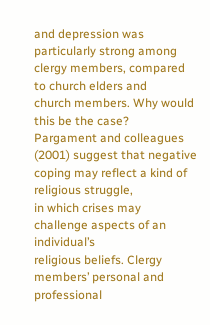and depression was particularly strong among
clergy members, compared to church elders and
church members. Why would this be the case?
Pargament and colleagues (2001) suggest that negative
coping may reflect a kind of religious struggle,
in which crises may challenge aspects of an individual’s
religious beliefs. Clergy members’ personal and
professional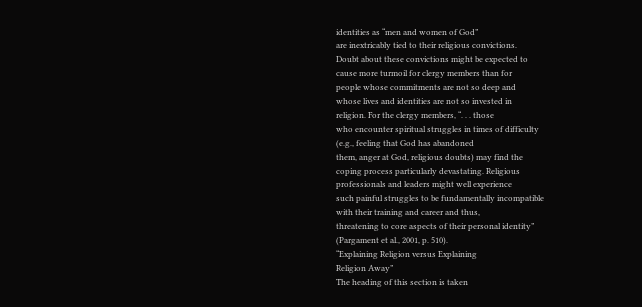identities as “men and women of God”
are inextricably tied to their religious convictions.
Doubt about these convictions might be expected to
cause more turmoil for clergy members than for
people whose commitments are not so deep and
whose lives and identities are not so invested in
religion. For the clergy members, “. . . those
who encounter spiritual struggles in times of difficulty
(e.g., feeling that God has abandoned
them, anger at God, religious doubts) may find the
coping process particularly devastating. Religious
professionals and leaders might well experience
such painful struggles to be fundamentally incompatible
with their training and career and thus,
threatening to core aspects of their personal identity”
(Pargament et al., 2001, p. 510).
“Explaining Religion versus Explaining
Religion Away”
The heading of this section is taken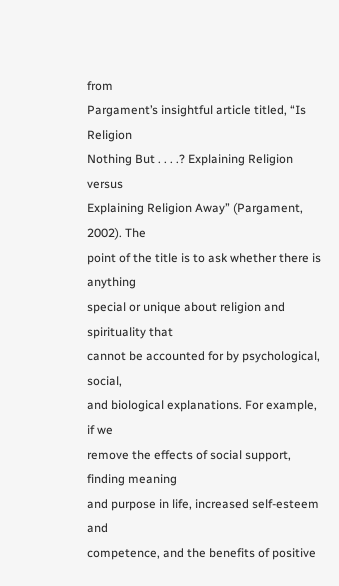from
Pargament’s insightful article titled, “Is Religion
Nothing But . . . .? Explaining Religion versus
Explaining Religion Away” (Pargament, 2002). The
point of the title is to ask whether there is anything
special or unique about religion and spirituality that
cannot be accounted for by psychological, social,
and biological explanations. For example, if we
remove the effects of social support, finding meaning
and purpose in life, increased self-esteem and
competence, and the benefits of positive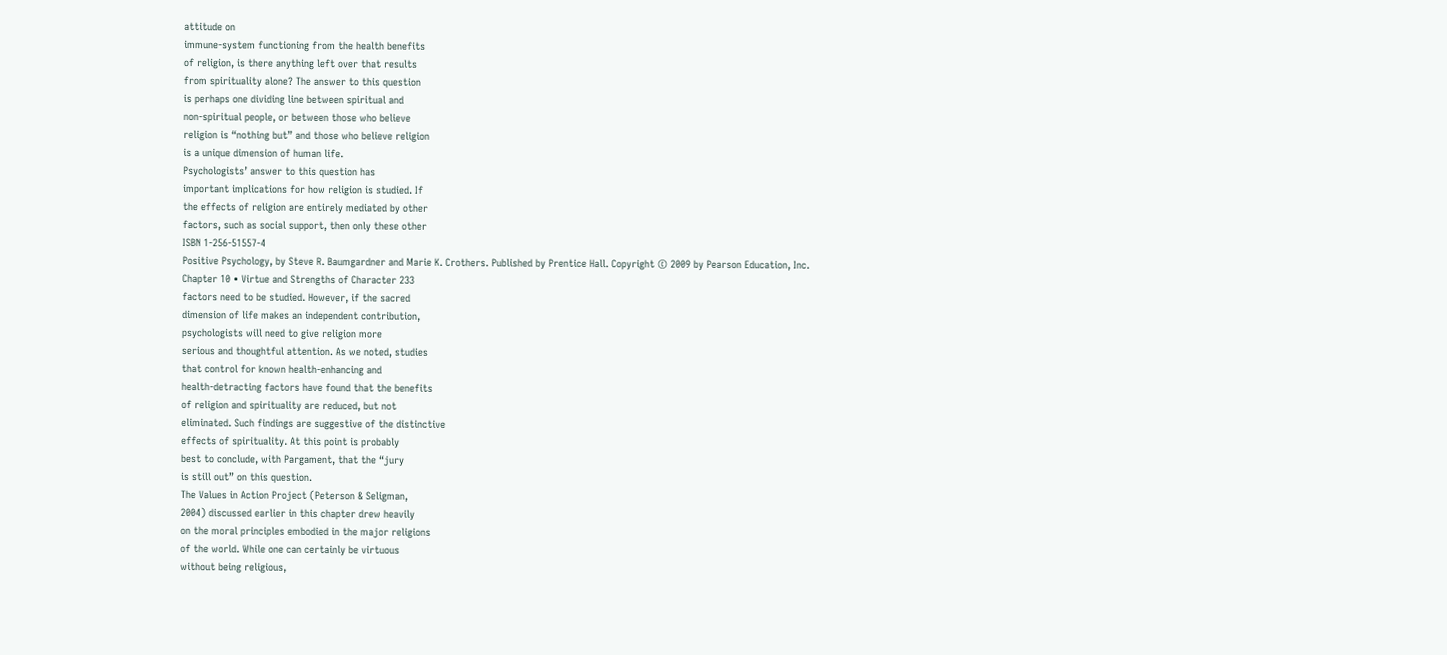attitude on
immune-system functioning from the health benefits
of religion, is there anything left over that results
from spirituality alone? The answer to this question
is perhaps one dividing line between spiritual and
non-spiritual people, or between those who believe
religion is “nothing but” and those who believe religion
is a unique dimension of human life.
Psychologists’ answer to this question has
important implications for how religion is studied. If
the effects of religion are entirely mediated by other
factors, such as social support, then only these other
ISBN 1-256-51557-4
Positive Psychology, by Steve R. Baumgardner and Marie K. Crothers. Published by Prentice Hall. Copyright © 2009 by Pearson Education, Inc.
Chapter 10 • Virtue and Strengths of Character 233
factors need to be studied. However, if the sacred
dimension of life makes an independent contribution,
psychologists will need to give religion more
serious and thoughtful attention. As we noted, studies
that control for known health-enhancing and
health-detracting factors have found that the benefits
of religion and spirituality are reduced, but not
eliminated. Such findings are suggestive of the distinctive
effects of spirituality. At this point is probably
best to conclude, with Pargament, that the “jury
is still out” on this question.
The Values in Action Project (Peterson & Seligman,
2004) discussed earlier in this chapter drew heavily
on the moral principles embodied in the major religions
of the world. While one can certainly be virtuous
without being religious,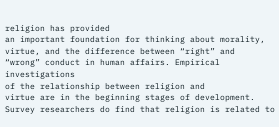religion has provided
an important foundation for thinking about morality,
virtue, and the difference between “right” and
“wrong” conduct in human affairs. Empirical investigations
of the relationship between religion and
virtue are in the beginning stages of development.
Survey researchers do find that religion is related to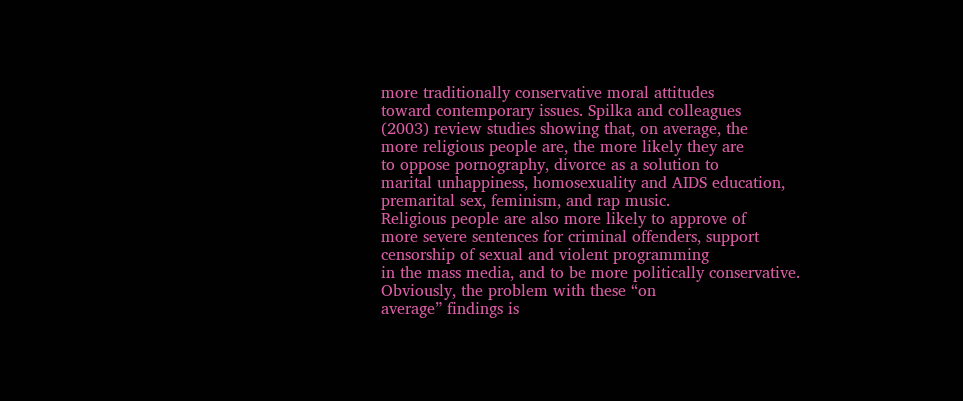more traditionally conservative moral attitudes
toward contemporary issues. Spilka and colleagues
(2003) review studies showing that, on average, the
more religious people are, the more likely they are
to oppose pornography, divorce as a solution to
marital unhappiness, homosexuality and AIDS education,
premarital sex, feminism, and rap music.
Religious people are also more likely to approve of
more severe sentences for criminal offenders, support
censorship of sexual and violent programming
in the mass media, and to be more politically conservative.
Obviously, the problem with these “on
average” findings is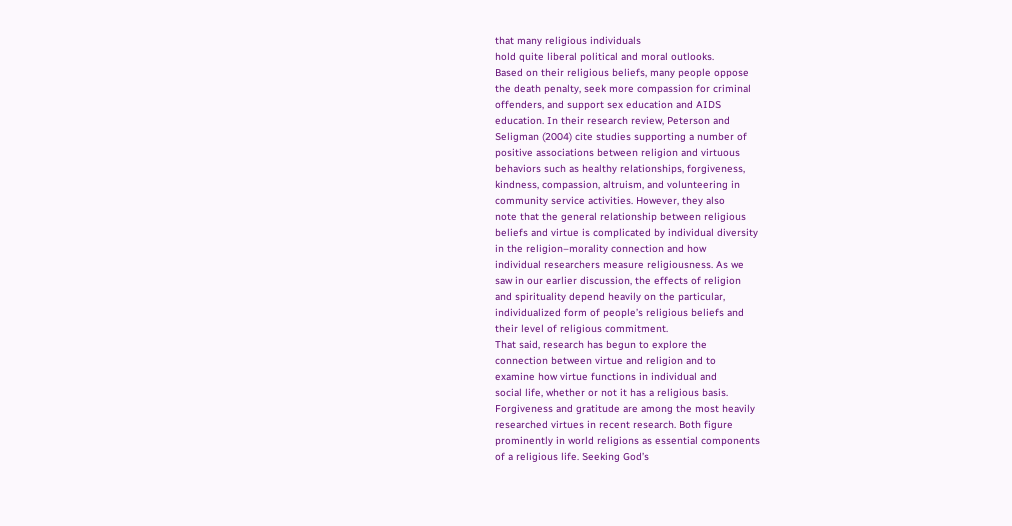that many religious individuals
hold quite liberal political and moral outlooks.
Based on their religious beliefs, many people oppose
the death penalty, seek more compassion for criminal
offenders, and support sex education and AIDS
education. In their research review, Peterson and
Seligman (2004) cite studies supporting a number of
positive associations between religion and virtuous
behaviors such as healthy relationships, forgiveness,
kindness, compassion, altruism, and volunteering in
community service activities. However, they also
note that the general relationship between religious
beliefs and virtue is complicated by individual diversity
in the religion–morality connection and how
individual researchers measure religiousness. As we
saw in our earlier discussion, the effects of religion
and spirituality depend heavily on the particular,
individualized form of people’s religious beliefs and
their level of religious commitment.
That said, research has begun to explore the
connection between virtue and religion and to
examine how virtue functions in individual and
social life, whether or not it has a religious basis.
Forgiveness and gratitude are among the most heavily
researched virtues in recent research. Both figure
prominently in world religions as essential components
of a religious life. Seeking God’s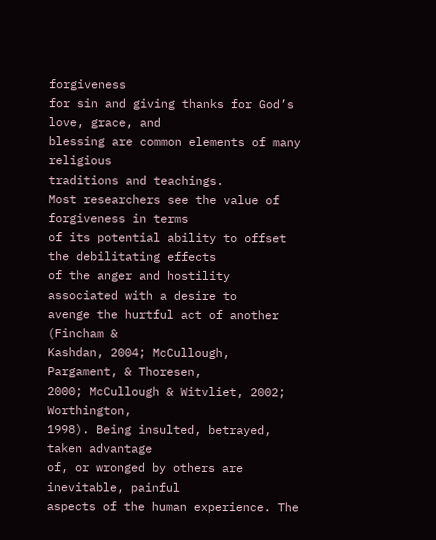forgiveness
for sin and giving thanks for God’s love, grace, and
blessing are common elements of many religious
traditions and teachings.
Most researchers see the value of forgiveness in terms
of its potential ability to offset the debilitating effects
of the anger and hostility associated with a desire to
avenge the hurtful act of another (Fincham &
Kashdan, 2004; McCullough, Pargament, & Thoresen,
2000; McCullough & Witvliet, 2002; Worthington,
1998). Being insulted, betrayed, taken advantage
of, or wronged by others are inevitable, painful
aspects of the human experience. The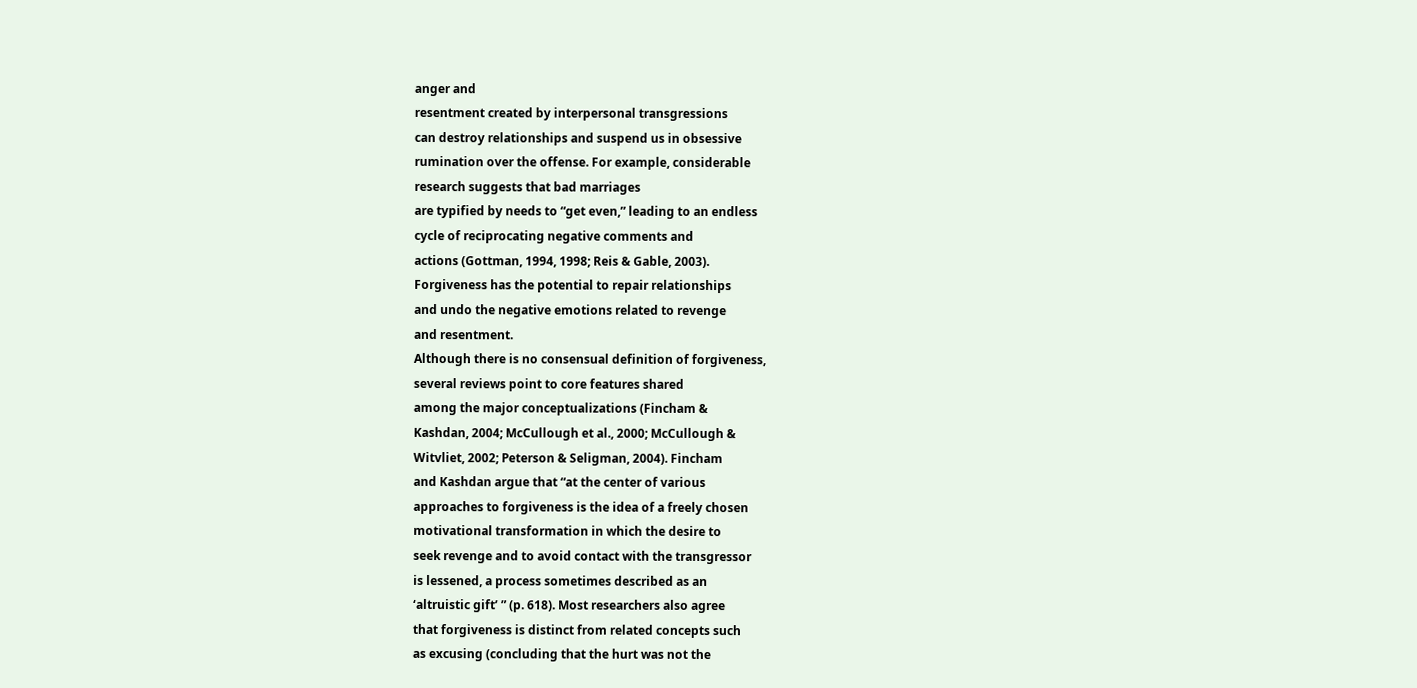anger and
resentment created by interpersonal transgressions
can destroy relationships and suspend us in obsessive
rumination over the offense. For example, considerable
research suggests that bad marriages
are typified by needs to “get even,” leading to an endless
cycle of reciprocating negative comments and
actions (Gottman, 1994, 1998; Reis & Gable, 2003).
Forgiveness has the potential to repair relationships
and undo the negative emotions related to revenge
and resentment.
Although there is no consensual definition of forgiveness,
several reviews point to core features shared
among the major conceptualizations (Fincham &
Kashdan, 2004; McCullough et al., 2000; McCullough &
Witvliet, 2002; Peterson & Seligman, 2004). Fincham
and Kashdan argue that “at the center of various
approaches to forgiveness is the idea of a freely chosen
motivational transformation in which the desire to
seek revenge and to avoid contact with the transgressor
is lessened, a process sometimes described as an
‘altruistic gift’ ” (p. 618). Most researchers also agree
that forgiveness is distinct from related concepts such
as excusing (concluding that the hurt was not the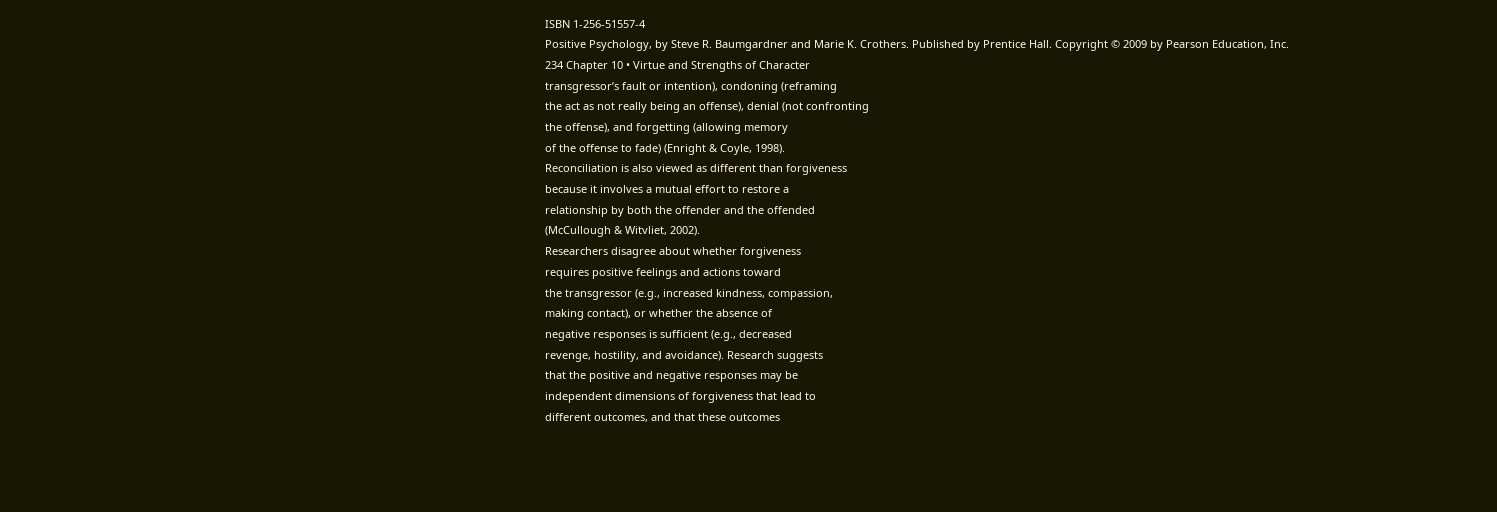ISBN 1-256-51557-4
Positive Psychology, by Steve R. Baumgardner and Marie K. Crothers. Published by Prentice Hall. Copyright © 2009 by Pearson Education, Inc.
234 Chapter 10 • Virtue and Strengths of Character
transgressor’s fault or intention), condoning (reframing
the act as not really being an offense), denial (not confronting
the offense), and forgetting (allowing memory
of the offense to fade) (Enright & Coyle, 1998).
Reconciliation is also viewed as different than forgiveness
because it involves a mutual effort to restore a
relationship by both the offender and the offended
(McCullough & Witvliet, 2002).
Researchers disagree about whether forgiveness
requires positive feelings and actions toward
the transgressor (e.g., increased kindness, compassion,
making contact), or whether the absence of
negative responses is sufficient (e.g., decreased
revenge, hostility, and avoidance). Research suggests
that the positive and negative responses may be
independent dimensions of forgiveness that lead to
different outcomes, and that these outcomes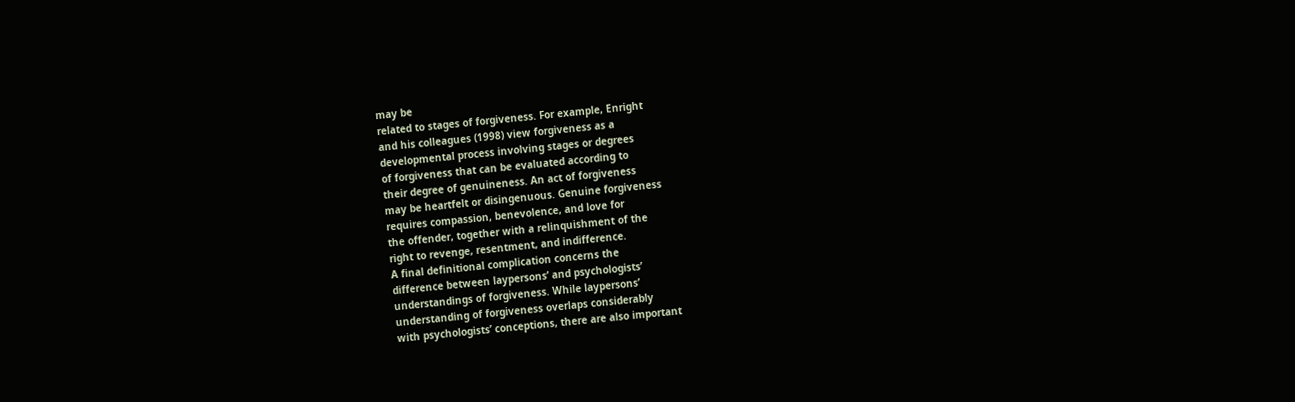may be
related to stages of forgiveness. For example, Enright
and his colleagues (1998) view forgiveness as a
developmental process involving stages or degrees
of forgiveness that can be evaluated according to
their degree of genuineness. An act of forgiveness
may be heartfelt or disingenuous. Genuine forgiveness
requires compassion, benevolence, and love for
the offender, together with a relinquishment of the
right to revenge, resentment, and indifference.
A final definitional complication concerns the
difference between laypersons’ and psychologists’
understandings of forgiveness. While laypersons’
understanding of forgiveness overlaps considerably
with psychologists’ conceptions, there are also important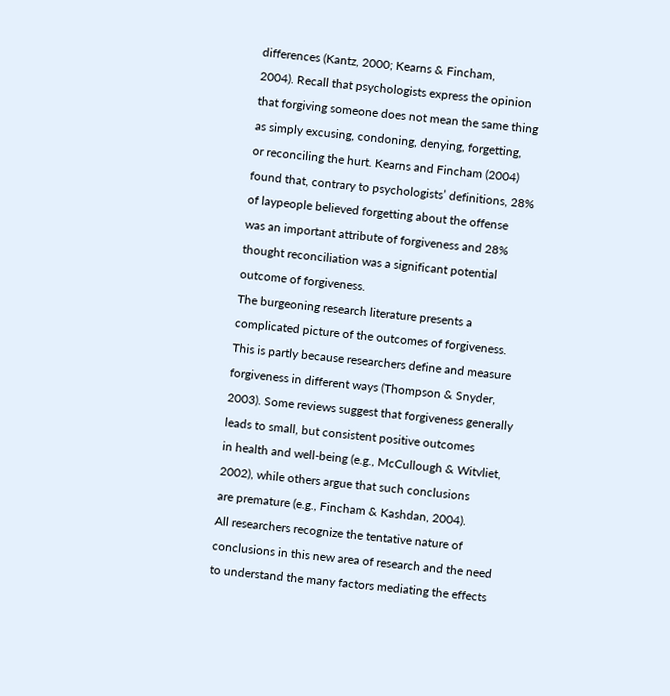differences (Kantz, 2000; Kearns & Fincham,
2004). Recall that psychologists express the opinion
that forgiving someone does not mean the same thing
as simply excusing, condoning, denying, forgetting,
or reconciling the hurt. Kearns and Fincham (2004)
found that, contrary to psychologists’ definitions, 28%
of laypeople believed forgetting about the offense
was an important attribute of forgiveness and 28%
thought reconciliation was a significant potential
outcome of forgiveness.
The burgeoning research literature presents a
complicated picture of the outcomes of forgiveness.
This is partly because researchers define and measure
forgiveness in different ways (Thompson & Snyder,
2003). Some reviews suggest that forgiveness generally
leads to small, but consistent positive outcomes
in health and well-being (e.g., McCullough & Witvliet,
2002), while others argue that such conclusions
are premature (e.g., Fincham & Kashdan, 2004).
All researchers recognize the tentative nature of
conclusions in this new area of research and the need
to understand the many factors mediating the effects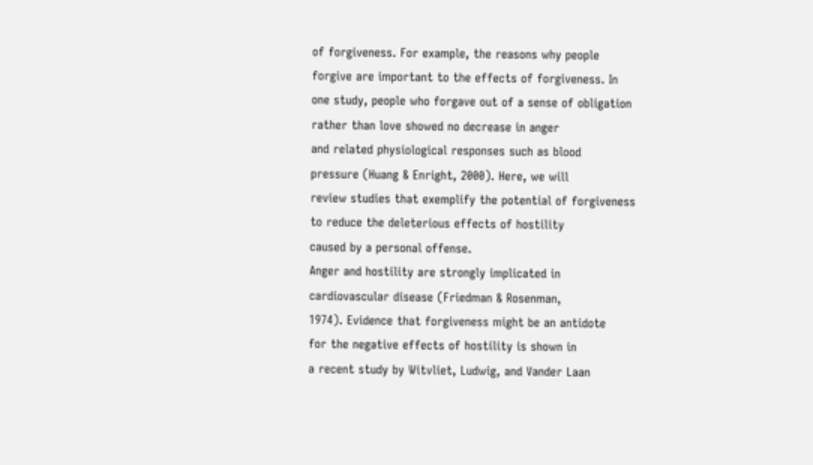of forgiveness. For example, the reasons why people
forgive are important to the effects of forgiveness. In
one study, people who forgave out of a sense of obligation
rather than love showed no decrease in anger
and related physiological responses such as blood
pressure (Huang & Enright, 2000). Here, we will
review studies that exemplify the potential of forgiveness
to reduce the deleterious effects of hostility
caused by a personal offense.
Anger and hostility are strongly implicated in
cardiovascular disease (Friedman & Rosenman,
1974). Evidence that forgiveness might be an antidote
for the negative effects of hostility is shown in
a recent study by Witvliet, Ludwig, and Vander Laan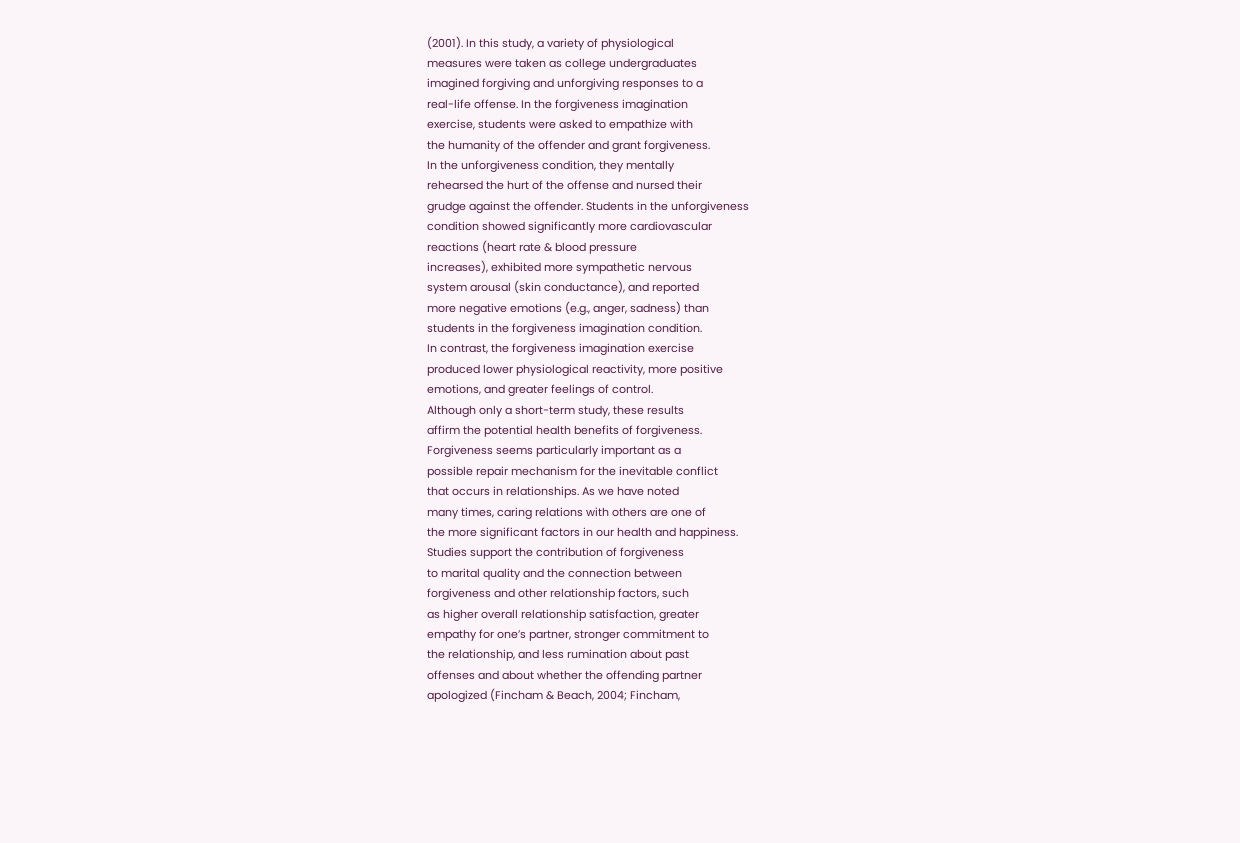(2001). In this study, a variety of physiological
measures were taken as college undergraduates
imagined forgiving and unforgiving responses to a
real-life offense. In the forgiveness imagination
exercise, students were asked to empathize with
the humanity of the offender and grant forgiveness.
In the unforgiveness condition, they mentally
rehearsed the hurt of the offense and nursed their
grudge against the offender. Students in the unforgiveness
condition showed significantly more cardiovascular
reactions (heart rate & blood pressure
increases), exhibited more sympathetic nervous
system arousal (skin conductance), and reported
more negative emotions (e.g., anger, sadness) than
students in the forgiveness imagination condition.
In contrast, the forgiveness imagination exercise
produced lower physiological reactivity, more positive
emotions, and greater feelings of control.
Although only a short-term study, these results
affirm the potential health benefits of forgiveness.
Forgiveness seems particularly important as a
possible repair mechanism for the inevitable conflict
that occurs in relationships. As we have noted
many times, caring relations with others are one of
the more significant factors in our health and happiness.
Studies support the contribution of forgiveness
to marital quality and the connection between
forgiveness and other relationship factors, such
as higher overall relationship satisfaction, greater
empathy for one’s partner, stronger commitment to
the relationship, and less rumination about past
offenses and about whether the offending partner
apologized (Fincham & Beach, 2004; Fincham,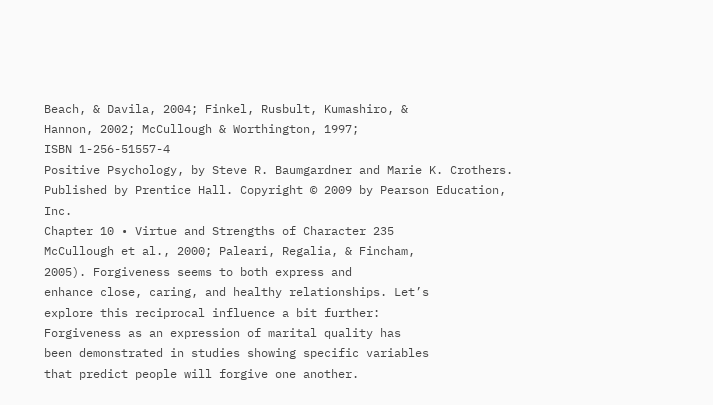Beach, & Davila, 2004; Finkel, Rusbult, Kumashiro, &
Hannon, 2002; McCullough & Worthington, 1997;
ISBN 1-256-51557-4
Positive Psychology, by Steve R. Baumgardner and Marie K. Crothers. Published by Prentice Hall. Copyright © 2009 by Pearson Education, Inc.
Chapter 10 • Virtue and Strengths of Character 235
McCullough et al., 2000; Paleari, Regalia, & Fincham,
2005). Forgiveness seems to both express and
enhance close, caring, and healthy relationships. Let’s
explore this reciprocal influence a bit further:
Forgiveness as an expression of marital quality has
been demonstrated in studies showing specific variables
that predict people will forgive one another.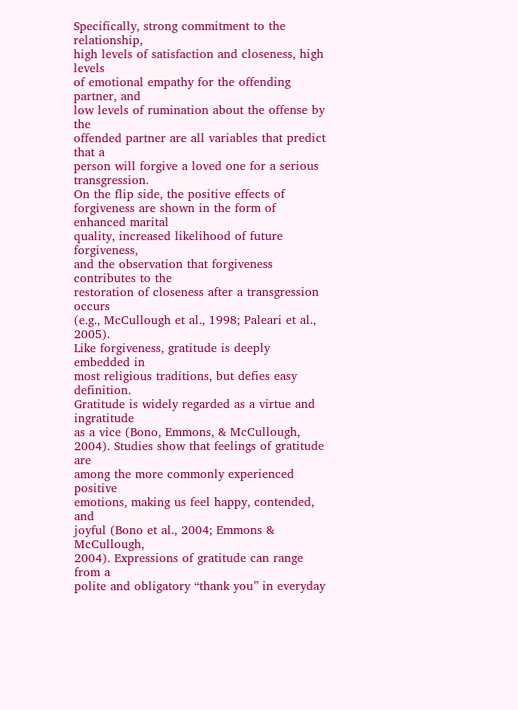Specifically, strong commitment to the relationship,
high levels of satisfaction and closeness, high levels
of emotional empathy for the offending partner, and
low levels of rumination about the offense by the
offended partner are all variables that predict that a
person will forgive a loved one for a serious transgression.
On the flip side, the positive effects of
forgiveness are shown in the form of enhanced marital
quality, increased likelihood of future forgiveness,
and the observation that forgiveness contributes to the
restoration of closeness after a transgression occurs
(e.g., McCullough et al., 1998; Paleari et al., 2005).
Like forgiveness, gratitude is deeply embedded in
most religious traditions, but defies easy definition.
Gratitude is widely regarded as a virtue and ingratitude
as a vice (Bono, Emmons, & McCullough,
2004). Studies show that feelings of gratitude are
among the more commonly experienced positive
emotions, making us feel happy, contended, and
joyful (Bono et al., 2004; Emmons & McCullough,
2004). Expressions of gratitude can range from a
polite and obligatory “thank you” in everyday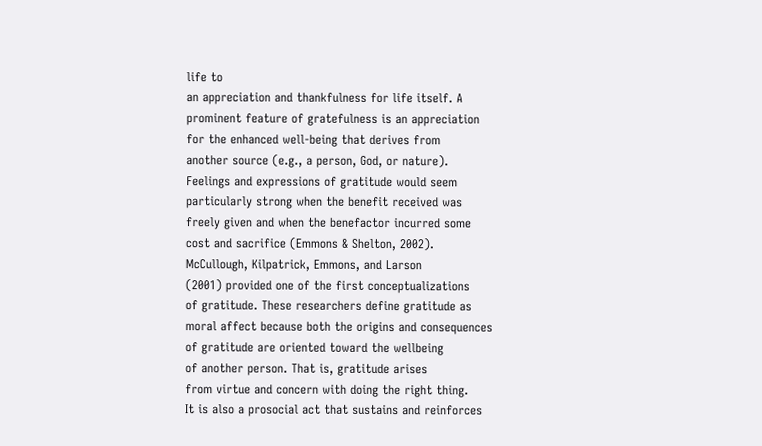life to
an appreciation and thankfulness for life itself. A
prominent feature of gratefulness is an appreciation
for the enhanced well-being that derives from
another source (e.g., a person, God, or nature).
Feelings and expressions of gratitude would seem
particularly strong when the benefit received was
freely given and when the benefactor incurred some
cost and sacrifice (Emmons & Shelton, 2002).
McCullough, Kilpatrick, Emmons, and Larson
(2001) provided one of the first conceptualizations
of gratitude. These researchers define gratitude as
moral affect because both the origins and consequences
of gratitude are oriented toward the wellbeing
of another person. That is, gratitude arises
from virtue and concern with doing the right thing.
It is also a prosocial act that sustains and reinforces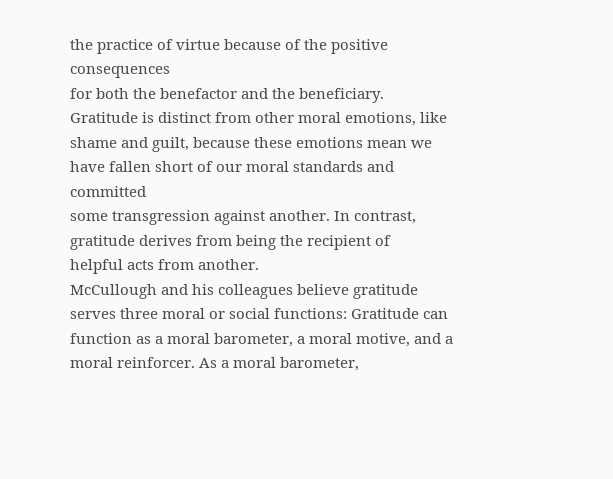the practice of virtue because of the positive consequences
for both the benefactor and the beneficiary.
Gratitude is distinct from other moral emotions, like
shame and guilt, because these emotions mean we
have fallen short of our moral standards and committed
some transgression against another. In contrast,
gratitude derives from being the recipient of
helpful acts from another.
McCullough and his colleagues believe gratitude
serves three moral or social functions: Gratitude can
function as a moral barometer, a moral motive, and a
moral reinforcer. As a moral barometer,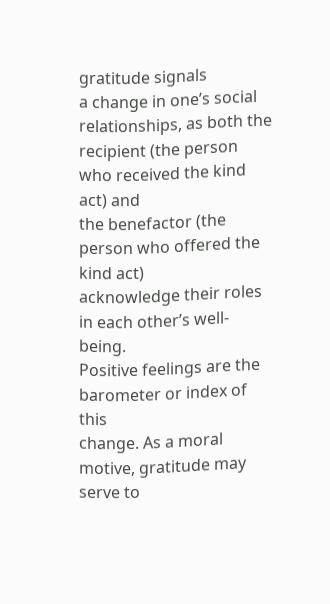gratitude signals
a change in one’s social relationships, as both the
recipient (the person who received the kind act) and
the benefactor (the person who offered the kind act)
acknowledge their roles in each other’s well-being.
Positive feelings are the barometer or index of this
change. As a moral motive, gratitude may serve to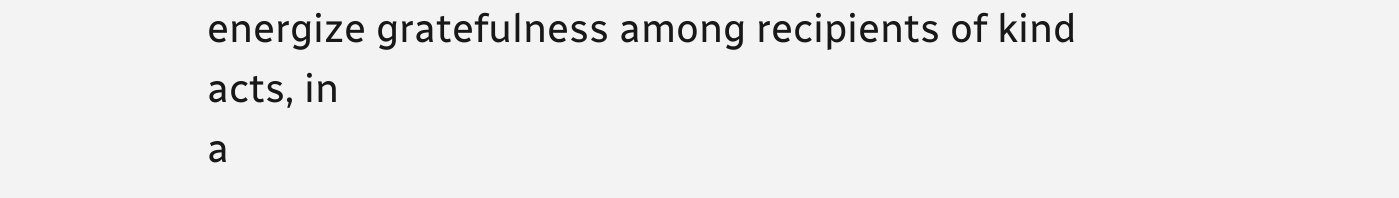energize gratefulness among recipients of kind acts, in
a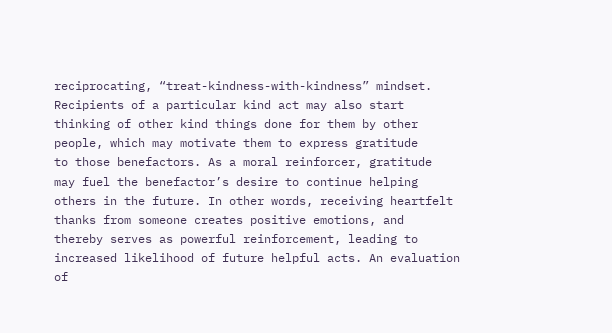reciprocating, “treat-kindness-with-kindness” mindset.
Recipients of a particular kind act may also start
thinking of other kind things done for them by other
people, which may motivate them to express gratitude
to those benefactors. As a moral reinforcer, gratitude
may fuel the benefactor’s desire to continue helping
others in the future. In other words, receiving heartfelt
thanks from someone creates positive emotions, and
thereby serves as powerful reinforcement, leading to
increased likelihood of future helpful acts. An evaluation
of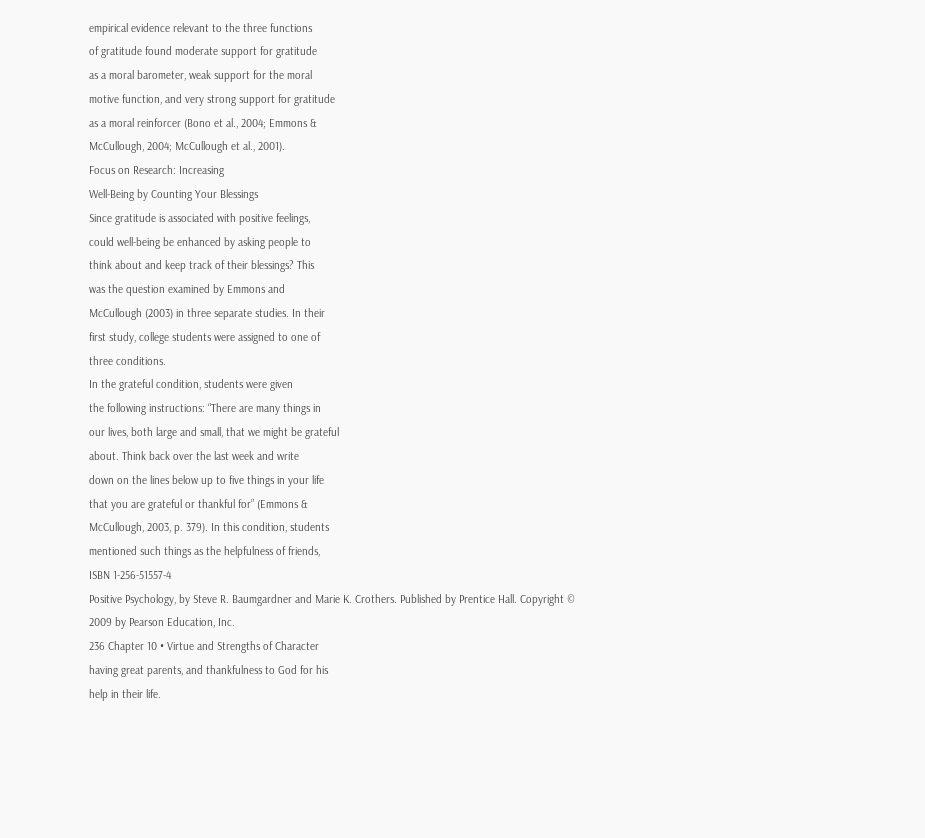empirical evidence relevant to the three functions
of gratitude found moderate support for gratitude
as a moral barometer, weak support for the moral
motive function, and very strong support for gratitude
as a moral reinforcer (Bono et al., 2004; Emmons &
McCullough, 2004; McCullough et al., 2001).
Focus on Research: Increasing
Well-Being by Counting Your Blessings
Since gratitude is associated with positive feelings,
could well-being be enhanced by asking people to
think about and keep track of their blessings? This
was the question examined by Emmons and
McCullough (2003) in three separate studies. In their
first study, college students were assigned to one of
three conditions.
In the grateful condition, students were given
the following instructions: “There are many things in
our lives, both large and small, that we might be grateful
about. Think back over the last week and write
down on the lines below up to five things in your life
that you are grateful or thankful for” (Emmons &
McCullough, 2003, p. 379). In this condition, students
mentioned such things as the helpfulness of friends,
ISBN 1-256-51557-4
Positive Psychology, by Steve R. Baumgardner and Marie K. Crothers. Published by Prentice Hall. Copyright © 2009 by Pearson Education, Inc.
236 Chapter 10 • Virtue and Strengths of Character
having great parents, and thankfulness to God for his
help in their life.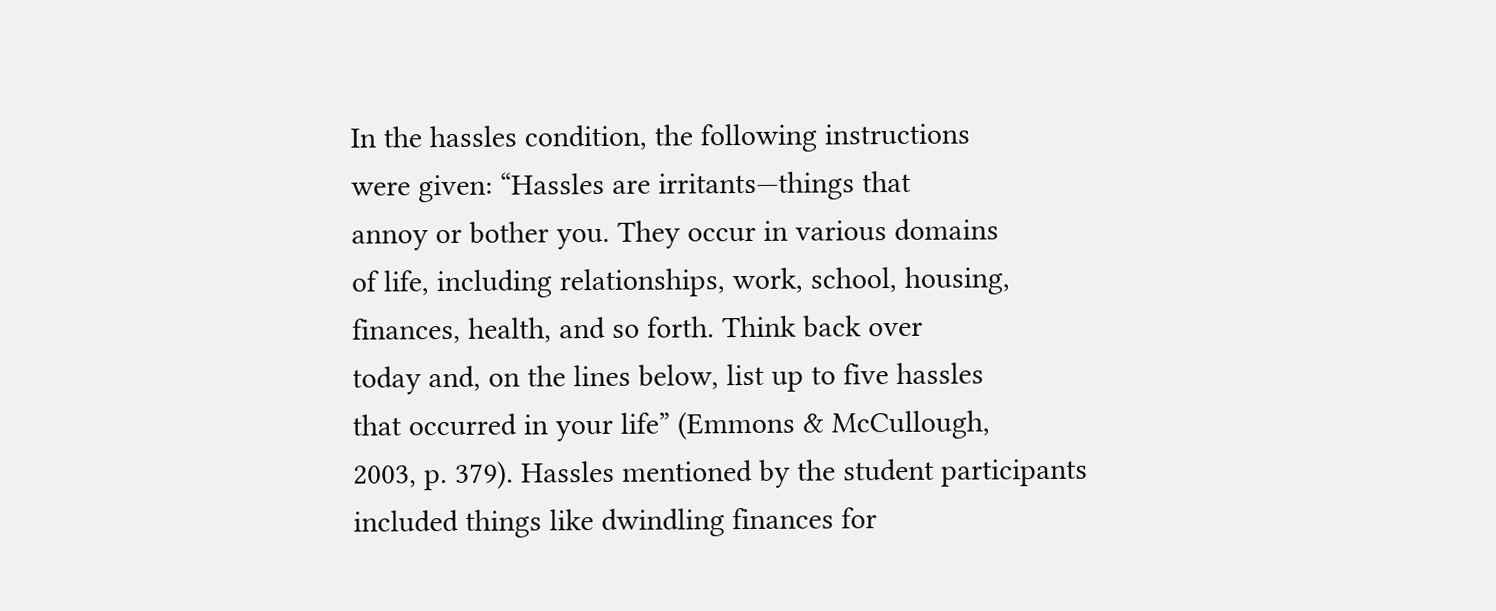In the hassles condition, the following instructions
were given: “Hassles are irritants—things that
annoy or bother you. They occur in various domains
of life, including relationships, work, school, housing,
finances, health, and so forth. Think back over
today and, on the lines below, list up to five hassles
that occurred in your life” (Emmons & McCullough,
2003, p. 379). Hassles mentioned by the student participants
included things like dwindling finances for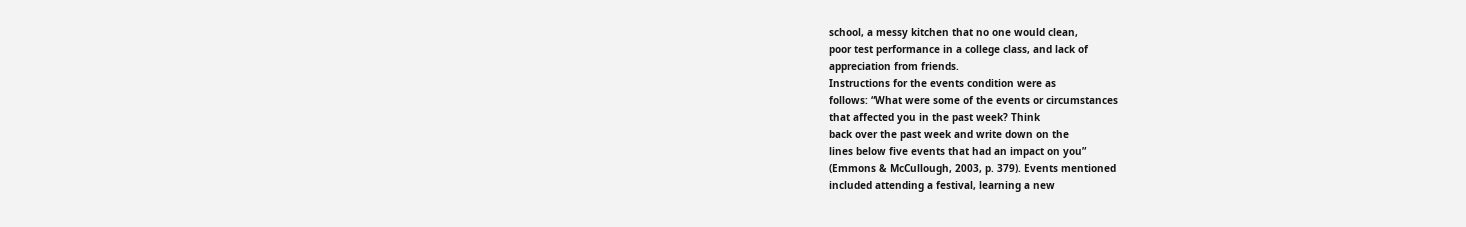school, a messy kitchen that no one would clean,
poor test performance in a college class, and lack of
appreciation from friends.
Instructions for the events condition were as
follows: “What were some of the events or circumstances
that affected you in the past week? Think
back over the past week and write down on the
lines below five events that had an impact on you”
(Emmons & McCullough, 2003, p. 379). Events mentioned
included attending a festival, learning a new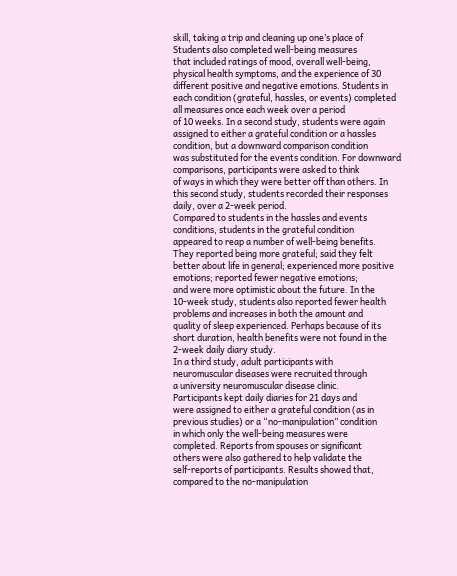skill, taking a trip and cleaning up one’s place of
Students also completed well-being measures
that included ratings of mood, overall well-being,
physical health symptoms, and the experience of 30
different positive and negative emotions. Students in
each condition (grateful, hassles, or events) completed
all measures once each week over a period
of 10 weeks. In a second study, students were again
assigned to either a grateful condition or a hassles
condition, but a downward comparison condition
was substituted for the events condition. For downward
comparisons, participants were asked to think
of ways in which they were better off than others. In
this second study, students recorded their responses
daily, over a 2-week period.
Compared to students in the hassles and events
conditions, students in the grateful condition
appeared to reap a number of well-being benefits.
They reported being more grateful; said they felt
better about life in general; experienced more positive
emotions; reported fewer negative emotions;
and were more optimistic about the future. In the
10-week study, students also reported fewer health
problems and increases in both the amount and
quality of sleep experienced. Perhaps because of its
short duration, health benefits were not found in the
2-week daily diary study.
In a third study, adult participants with
neuromuscular diseases were recruited through
a university neuromuscular disease clinic.
Participants kept daily diaries for 21 days and
were assigned to either a grateful condition (as in
previous studies) or a “no-manipulation” condition
in which only the well-being measures were
completed. Reports from spouses or significant
others were also gathered to help validate the
self-reports of participants. Results showed that,
compared to the no-manipulation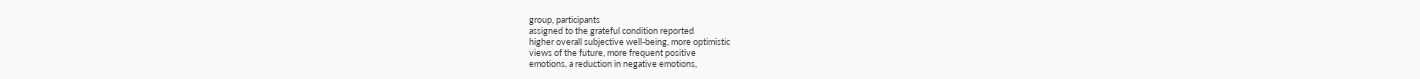group, participants
assigned to the grateful condition reported
higher overall subjective well-being, more optimistic
views of the future, more frequent positive
emotions, a reduction in negative emotions,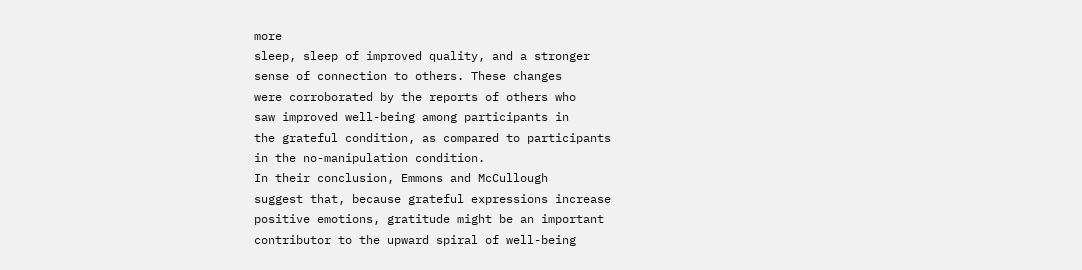more
sleep, sleep of improved quality, and a stronger
sense of connection to others. These changes
were corroborated by the reports of others who
saw improved well-being among participants in
the grateful condition, as compared to participants
in the no-manipulation condition.
In their conclusion, Emmons and McCullough
suggest that, because grateful expressions increase
positive emotions, gratitude might be an important
contributor to the upward spiral of well-being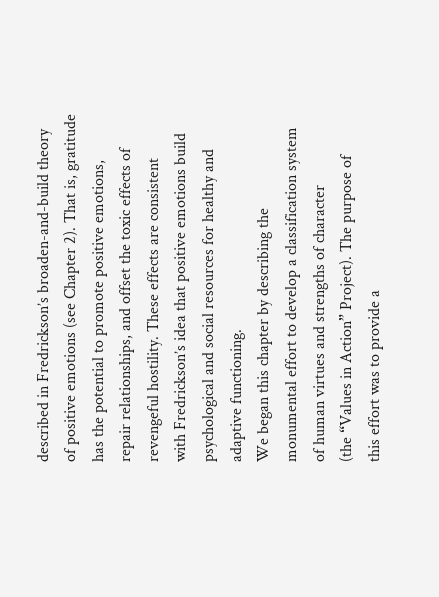described in Fredrickson’s broaden-and-build theory
of positive emotions (see Chapter 2). That is, gratitude
has the potential to promote positive emotions,
repair relationships, and offset the toxic effects of
revengeful hostility. These effects are consistent
with Fredrickson’s idea that positive emotions build
psychological and social resources for healthy and
adaptive functioning.
We began this chapter by describing the
monumental effort to develop a classification system
of human virtues and strengths of character
(the “Values in Action” Project). The purpose of
this effort was to provide a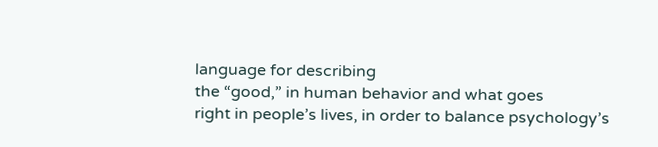language for describing
the “good,” in human behavior and what goes
right in people’s lives, in order to balance psychology’s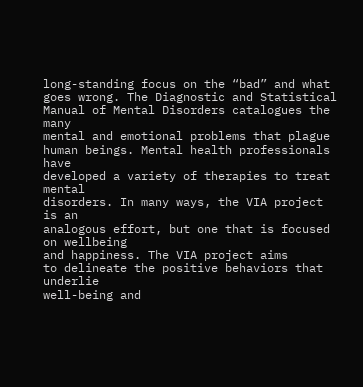long-standing focus on the “bad” and what
goes wrong. The Diagnostic and Statistical
Manual of Mental Disorders catalogues the many
mental and emotional problems that plague
human beings. Mental health professionals have
developed a variety of therapies to treat mental
disorders. In many ways, the VIA project is an
analogous effort, but one that is focused on wellbeing
and happiness. The VIA project aims
to delineate the positive behaviors that underlie
well-being and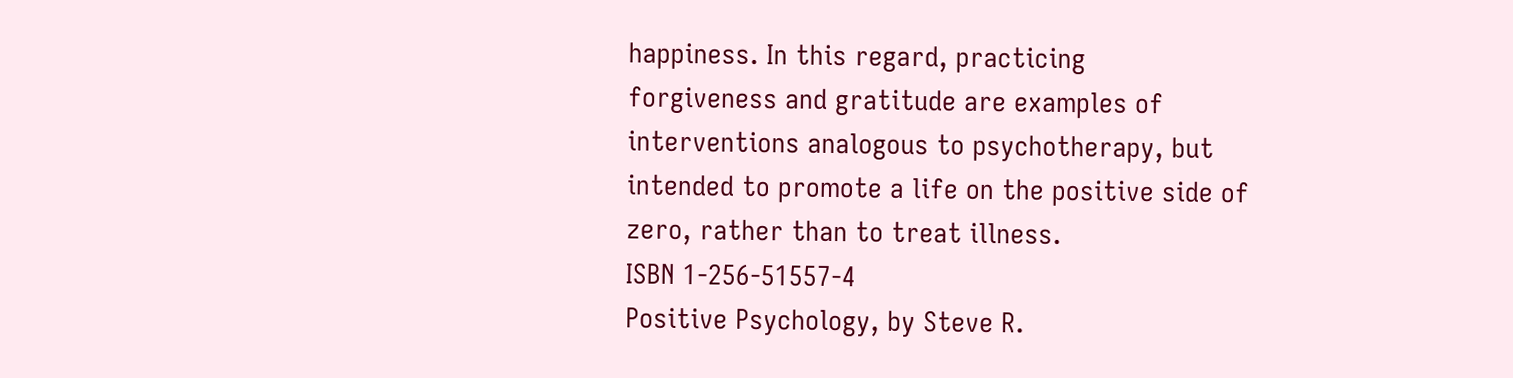happiness. In this regard, practicing
forgiveness and gratitude are examples of
interventions analogous to psychotherapy, but
intended to promote a life on the positive side of
zero, rather than to treat illness.
ISBN 1-256-51557-4
Positive Psychology, by Steve R.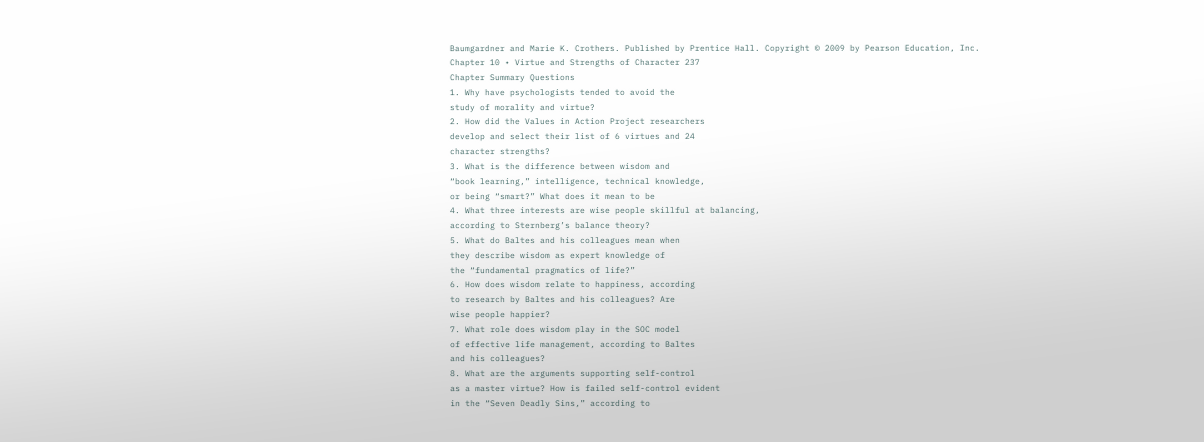Baumgardner and Marie K. Crothers. Published by Prentice Hall. Copyright © 2009 by Pearson Education, Inc.
Chapter 10 • Virtue and Strengths of Character 237
Chapter Summary Questions
1. Why have psychologists tended to avoid the
study of morality and virtue?
2. How did the Values in Action Project researchers
develop and select their list of 6 virtues and 24
character strengths?
3. What is the difference between wisdom and
“book learning,” intelligence, technical knowledge,
or being “smart?” What does it mean to be
4. What three interests are wise people skillful at balancing,
according to Sternberg’s balance theory?
5. What do Baltes and his colleagues mean when
they describe wisdom as expert knowledge of
the “fundamental pragmatics of life?”
6. How does wisdom relate to happiness, according
to research by Baltes and his colleagues? Are
wise people happier?
7. What role does wisdom play in the SOC model
of effective life management, according to Baltes
and his colleagues?
8. What are the arguments supporting self-control
as a master virtue? How is failed self-control evident
in the “Seven Deadly Sins,” according to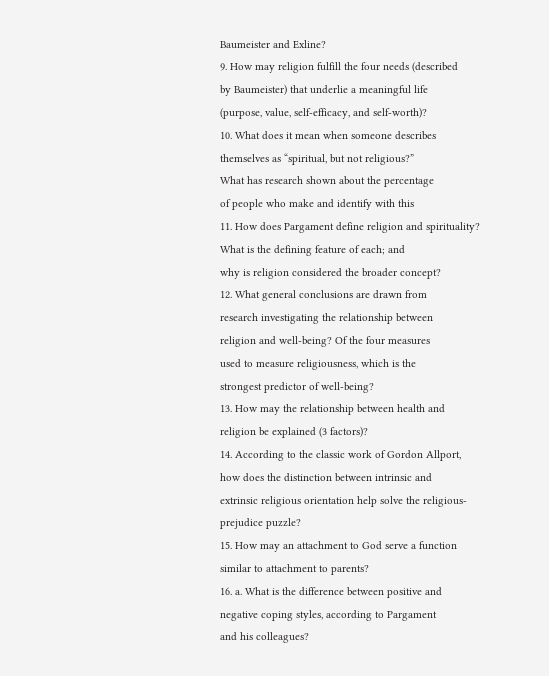Baumeister and Exline?
9. How may religion fulfill the four needs (described
by Baumeister) that underlie a meaningful life
(purpose, value, self-efficacy, and self-worth)?
10. What does it mean when someone describes
themselves as “spiritual, but not religious?”
What has research shown about the percentage
of people who make and identify with this
11. How does Pargament define religion and spirituality?
What is the defining feature of each; and
why is religion considered the broader concept?
12. What general conclusions are drawn from
research investigating the relationship between
religion and well-being? Of the four measures
used to measure religiousness, which is the
strongest predictor of well-being?
13. How may the relationship between health and
religion be explained (3 factors)?
14. According to the classic work of Gordon Allport,
how does the distinction between intrinsic and
extrinsic religious orientation help solve the religious-
prejudice puzzle?
15. How may an attachment to God serve a function
similar to attachment to parents?
16. a. What is the difference between positive and
negative coping styles, according to Pargament
and his colleagues?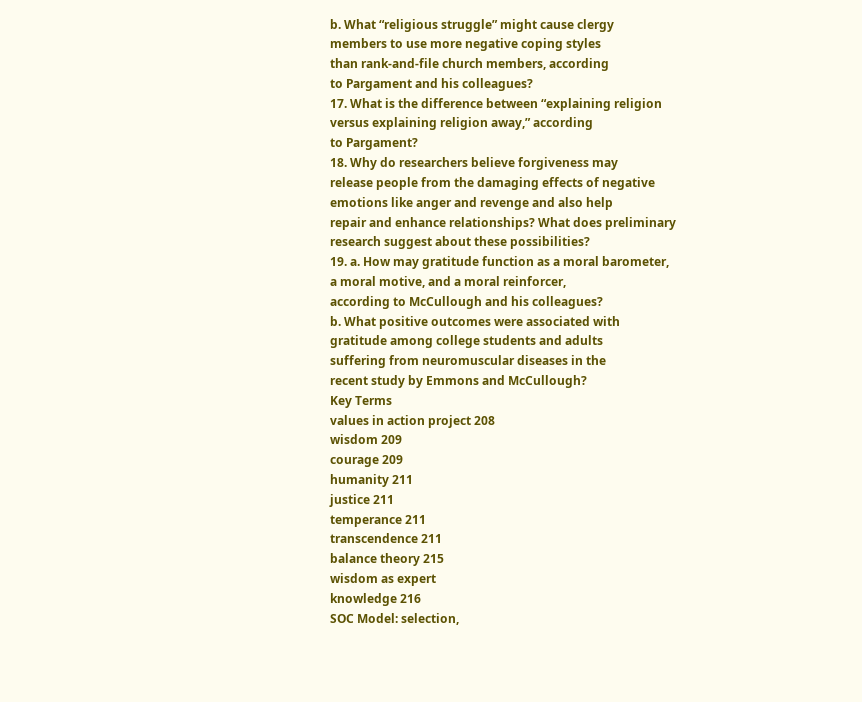b. What “religious struggle” might cause clergy
members to use more negative coping styles
than rank-and-file church members, according
to Pargament and his colleagues?
17. What is the difference between “explaining religion
versus explaining religion away,” according
to Pargament?
18. Why do researchers believe forgiveness may
release people from the damaging effects of negative
emotions like anger and revenge and also help
repair and enhance relationships? What does preliminary
research suggest about these possibilities?
19. a. How may gratitude function as a moral barometer,
a moral motive, and a moral reinforcer,
according to McCullough and his colleagues?
b. What positive outcomes were associated with
gratitude among college students and adults
suffering from neuromuscular diseases in the
recent study by Emmons and McCullough?
Key Terms
values in action project 208
wisdom 209
courage 209
humanity 211
justice 211
temperance 211
transcendence 211
balance theory 215
wisdom as expert
knowledge 216
SOC Model: selection,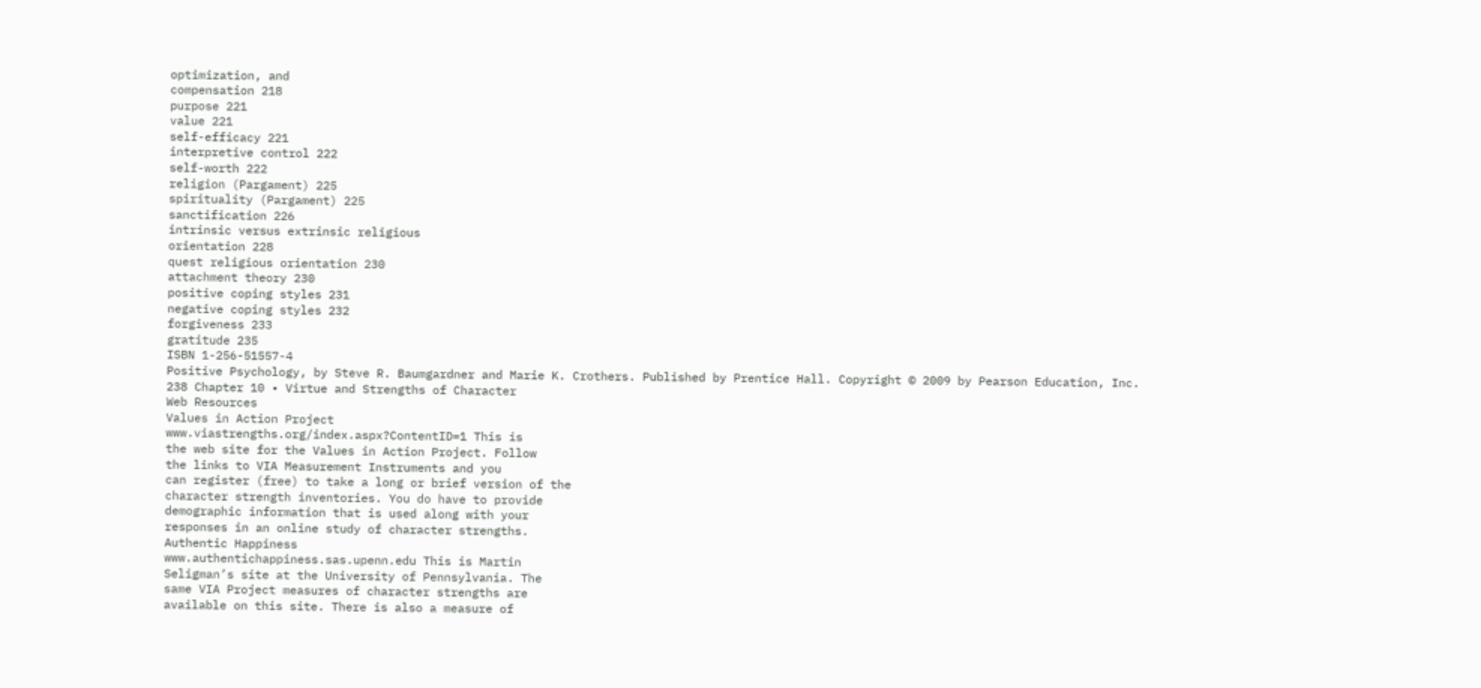optimization, and
compensation 218
purpose 221
value 221
self-efficacy 221
interpretive control 222
self-worth 222
religion (Pargament) 225
spirituality (Pargament) 225
sanctification 226
intrinsic versus extrinsic religious
orientation 228
quest religious orientation 230
attachment theory 230
positive coping styles 231
negative coping styles 232
forgiveness 233
gratitude 235
ISBN 1-256-51557-4
Positive Psychology, by Steve R. Baumgardner and Marie K. Crothers. Published by Prentice Hall. Copyright © 2009 by Pearson Education, Inc.
238 Chapter 10 • Virtue and Strengths of Character
Web Resources
Values in Action Project
www.viastrengths.org/index.aspx?ContentID=1 This is
the web site for the Values in Action Project. Follow
the links to VIA Measurement Instruments and you
can register (free) to take a long or brief version of the
character strength inventories. You do have to provide
demographic information that is used along with your
responses in an online study of character strengths.
Authentic Happiness
www.authentichappiness.sas.upenn.edu This is Martin
Seligman’s site at the University of Pennsylvania. The
same VIA Project measures of character strengths are
available on this site. There is also a measure of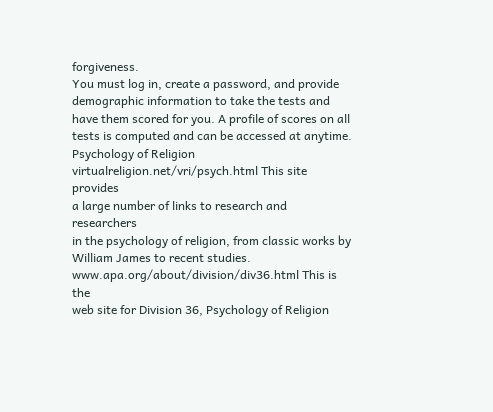forgiveness.
You must log in, create a password, and provide
demographic information to take the tests and
have them scored for you. A profile of scores on all
tests is computed and can be accessed at anytime.
Psychology of Religion
virtualreligion.net/vri/psych.html This site provides
a large number of links to research and researchers
in the psychology of religion, from classic works by
William James to recent studies.
www.apa.org/about/division/div36.html This is the
web site for Division 36, Psychology of Religion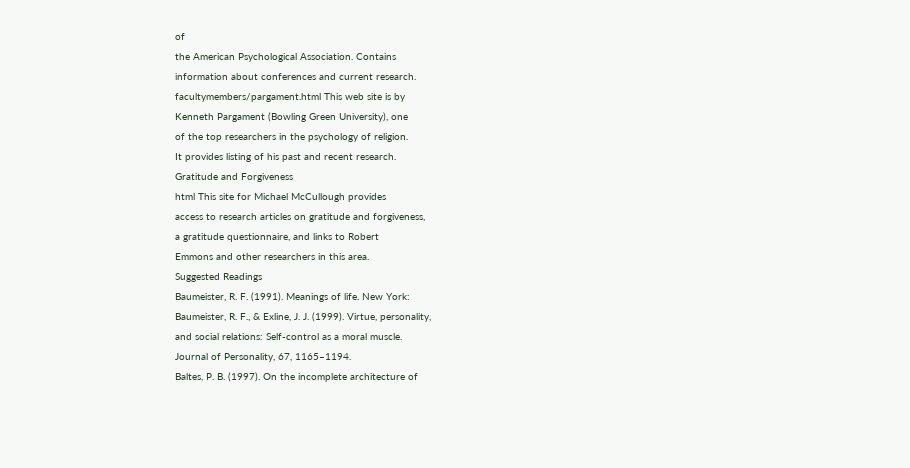of
the American Psychological Association. Contains
information about conferences and current research.
facultymembers/pargament.html This web site is by
Kenneth Pargament (Bowling Green University), one
of the top researchers in the psychology of religion.
It provides listing of his past and recent research.
Gratitude and Forgiveness
html This site for Michael McCullough provides
access to research articles on gratitude and forgiveness,
a gratitude questionnaire, and links to Robert
Emmons and other researchers in this area.
Suggested Readings
Baumeister, R. F. (1991). Meanings of life. New York:
Baumeister, R. F., & Exline, J. J. (1999). Virtue, personality,
and social relations: Self-control as a moral muscle.
Journal of Personality, 67, 1165–1194.
Baltes, P. B. (1997). On the incomplete architecture of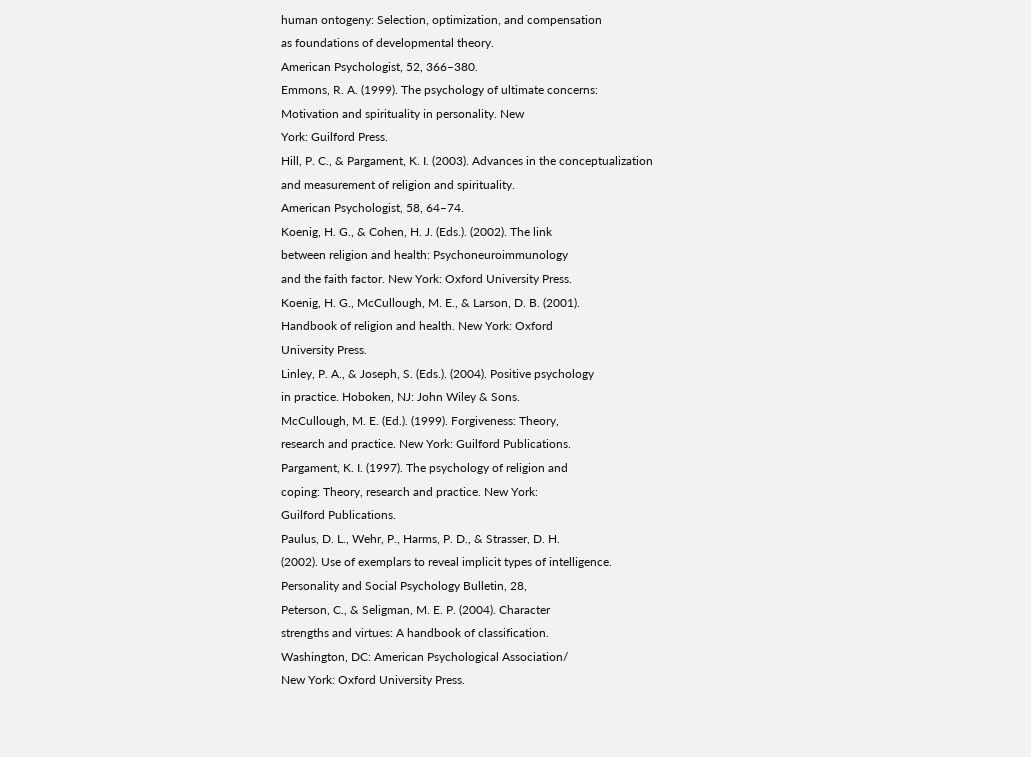human ontogeny: Selection, optimization, and compensation
as foundations of developmental theory.
American Psychologist, 52, 366–380.
Emmons, R. A. (1999). The psychology of ultimate concerns:
Motivation and spirituality in personality. New
York: Guilford Press.
Hill, P. C., & Pargament, K. I. (2003). Advances in the conceptualization
and measurement of religion and spirituality.
American Psychologist, 58, 64–74.
Koenig, H. G., & Cohen, H. J. (Eds.). (2002). The link
between religion and health: Psychoneuroimmunology
and the faith factor. New York: Oxford University Press.
Koenig, H. G., McCullough, M. E., & Larson, D. B. (2001).
Handbook of religion and health. New York: Oxford
University Press.
Linley, P. A., & Joseph, S. (Eds.). (2004). Positive psychology
in practice. Hoboken, NJ: John Wiley & Sons.
McCullough, M. E. (Ed.). (1999). Forgiveness: Theory,
research and practice. New York: Guilford Publications.
Pargament, K. I. (1997). The psychology of religion and
coping: Theory, research and practice. New York:
Guilford Publications.
Paulus, D. L., Wehr, P., Harms, P. D., & Strasser, D. H.
(2002). Use of exemplars to reveal implicit types of intelligence.
Personality and Social Psychology Bulletin, 28,
Peterson, C., & Seligman, M. E. P. (2004). Character
strengths and virtues: A handbook of classification.
Washington, DC: American Psychological Association/
New York: Oxford University Press.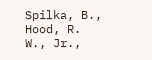Spilka, B., Hood, R. W., Jr.,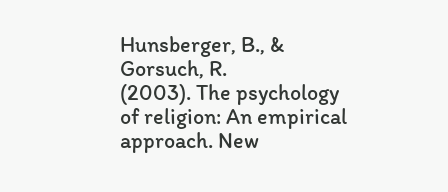Hunsberger, B., & Gorsuch, R.
(2003). The psychology of religion: An empirical
approach. New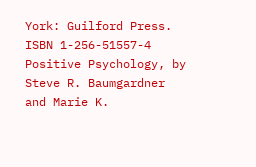York: Guilford Press.
ISBN 1-256-51557-4
Positive Psychology, by Steve R. Baumgardner and Marie K.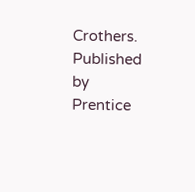Crothers. Published by Prentice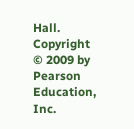Hall. Copyright © 2009 by Pearson Education, Inc.